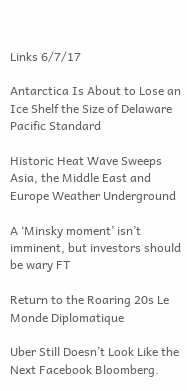Links 6/7/17

Antarctica Is About to Lose an Ice Shelf the Size of Delaware Pacific Standard

Historic Heat Wave Sweeps Asia, the Middle East and Europe Weather Underground

A ‘Minsky moment’ isn’t imminent, but investors should be wary FT

Return to the Roaring 20s Le Monde Diplomatique

Uber Still Doesn’t Look Like the Next Facebook Bloomberg.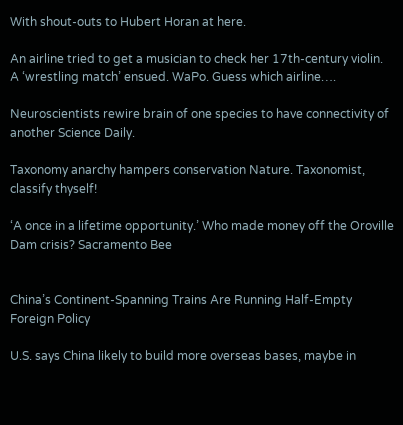With shout-outs to Hubert Horan at here.

An airline tried to get a musician to check her 17th-century violin. A ‘wrestling match’ ensued. WaPo. Guess which airline….

Neuroscientists rewire brain of one species to have connectivity of another Science Daily.

Taxonomy anarchy hampers conservation Nature. Taxonomist, classify thyself!

‘A once in a lifetime opportunity.’ Who made money off the Oroville Dam crisis? Sacramento Bee


China’s Continent-Spanning Trains Are Running Half-Empty Foreign Policy

U.S. says China likely to build more overseas bases, maybe in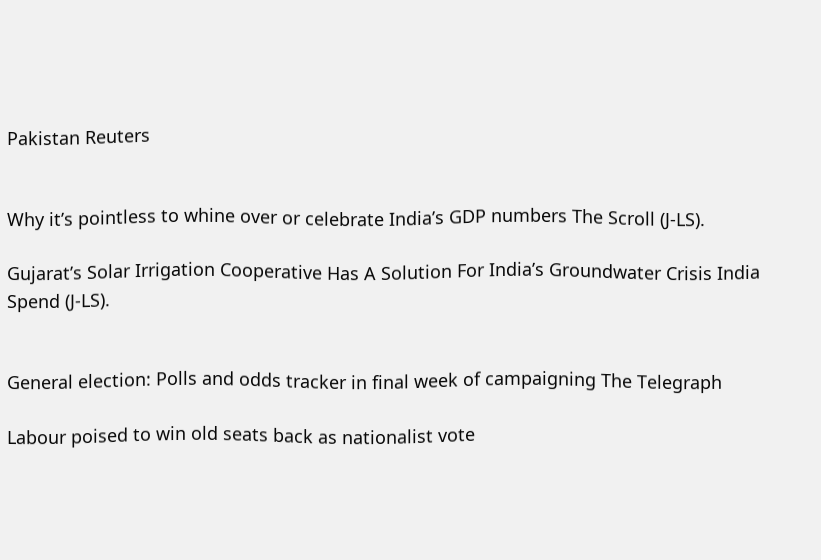Pakistan Reuters


Why it’s pointless to whine over or celebrate India’s GDP numbers The Scroll (J-LS).

Gujarat’s Solar Irrigation Cooperative Has A Solution For India’s Groundwater Crisis India Spend (J-LS).


General election: Polls and odds tracker in final week of campaigning The Telegraph

Labour poised to win old seats back as nationalist vote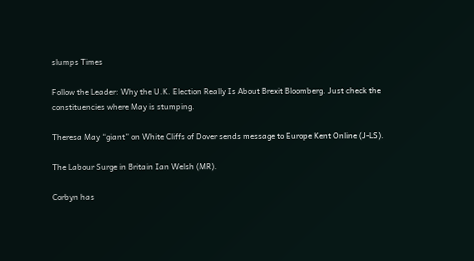slumps Times

Follow the Leader: Why the U.K. Election Really Is About Brexit Bloomberg. Just check the constituencies where May is stumping.

Theresa May “giant” on White Cliffs of Dover sends message to Europe Kent Online (J-LS).

The Labour Surge in Britain Ian Welsh (MR).

Corbyn has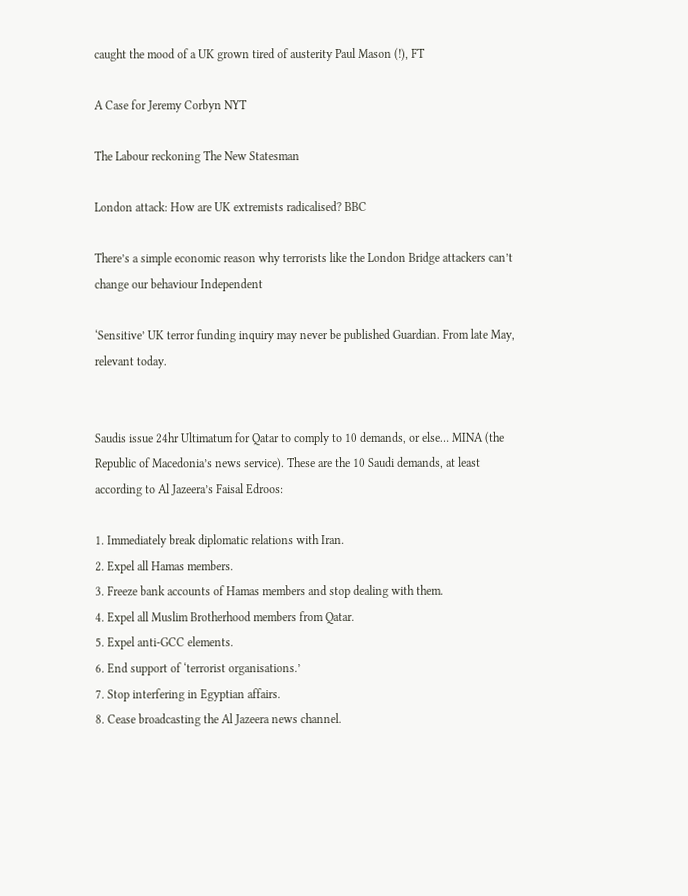caught the mood of a UK grown tired of austerity Paul Mason (!), FT

A Case for Jeremy Corbyn NYT

The Labour reckoning The New Statesman

London attack: How are UK extremists radicalised? BBC

There’s a simple economic reason why terrorists like the London Bridge attackers can’t change our behaviour Independent

‘Sensitive’ UK terror funding inquiry may never be published Guardian. From late May, relevant today.


Saudis issue 24hr Ultimatum for Qatar to comply to 10 demands, or else… MINA (the Republic of Macedonia’s news service). These are the 10 Saudi demands, at least according to Al Jazeera’s Faisal Edroos:

1. Immediately break diplomatic relations with Iran.
2. Expel all Hamas members.
3. Freeze bank accounts of Hamas members and stop dealing with them.
4. Expel all Muslim Brotherhood members from Qatar.
5. Expel anti-GCC elements.
6. End support of ‘terrorist organisations.’
7. Stop interfering in Egyptian affairs.
8. Cease broadcasting the Al Jazeera news channel.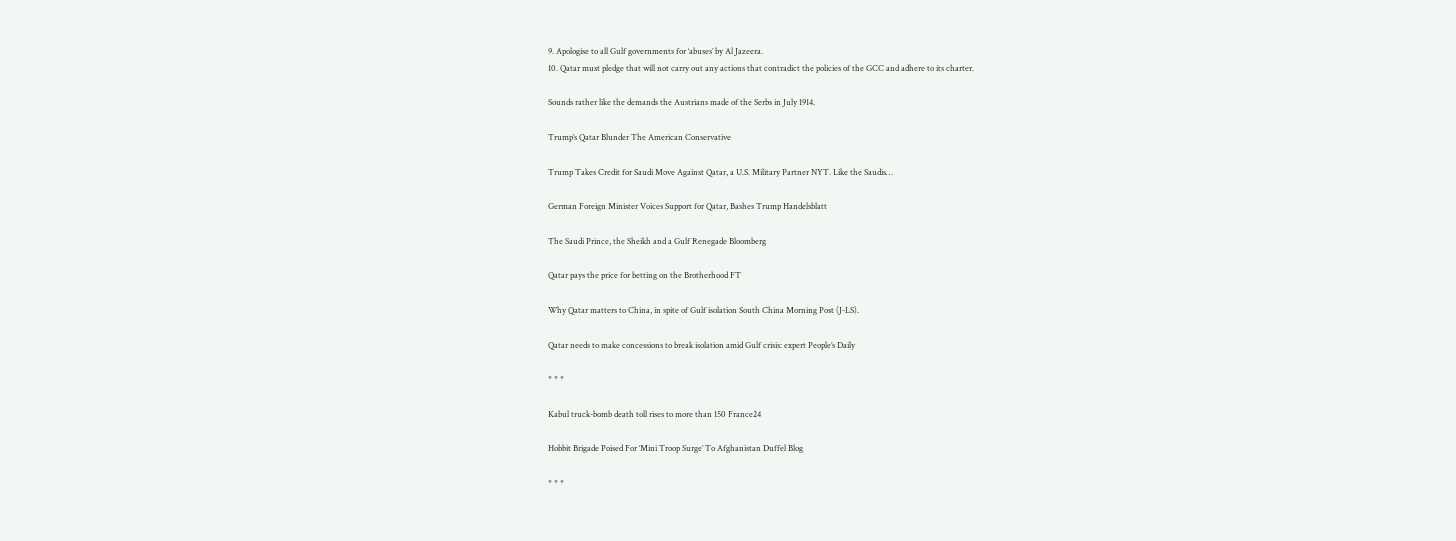9. Apologise to all Gulf governments for ‘abuses’ by Al Jazeera.
10. Qatar must pledge that will not carry out any actions that contradict the policies of the GCC and adhere to its charter.

Sounds rather like the demands the Austrians made of the Serbs in July 1914.

Trump’s Qatar Blunder The American Conservative

Trump Takes Credit for Saudi Move Against Qatar, a U.S. Military Partner NYT. Like the Saudis…

German Foreign Minister Voices Support for Qatar, Bashes Trump Handelsblatt

The Saudi Prince, the Sheikh and a Gulf Renegade Bloomberg

Qatar pays the price for betting on the Brotherhood FT

Why Qatar matters to China, in spite of Gulf isolation South China Morning Post (J-LS).

Qatar needs to make concessions to break isolation amid Gulf crisis: expert People’s Daily

* * *

Kabul truck-bomb death toll rises to more than 150 France24

Hobbit Brigade Poised For ‘Mini Troop Surge’ To Afghanistan Duffel Blog

* * *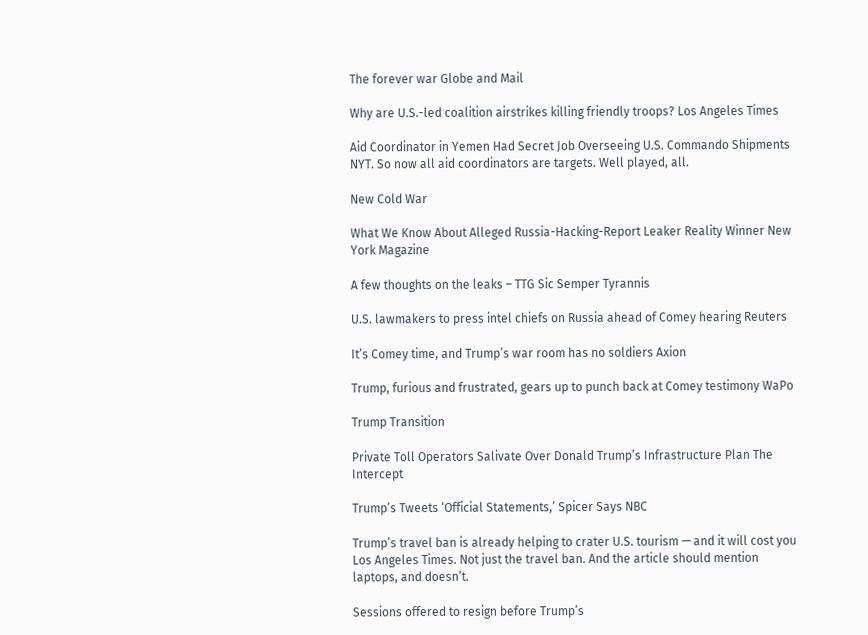The forever war Globe and Mail

Why are U.S.-led coalition airstrikes killing friendly troops? Los Angeles Times

Aid Coordinator in Yemen Had Secret Job Overseeing U.S. Commando Shipments NYT. So now all aid coordinators are targets. Well played, all.

New Cold War

What We Know About Alleged Russia-Hacking-Report Leaker Reality Winner New York Magazine

A few thoughts on the leaks – TTG Sic Semper Tyrannis

U.S. lawmakers to press intel chiefs on Russia ahead of Comey hearing Reuters

It’s Comey time, and Trump’s war room has no soldiers Axion

Trump, furious and frustrated, gears up to punch back at Comey testimony WaPo

Trump Transition

Private Toll Operators Salivate Over Donald Trump’s Infrastructure Plan The Intercept

Trump’s Tweets ‘Official Statements,’ Spicer Says NBC

Trump’s travel ban is already helping to crater U.S. tourism — and it will cost you Los Angeles Times. Not just the travel ban. And the article should mention laptops, and doesn’t.

Sessions offered to resign before Trump’s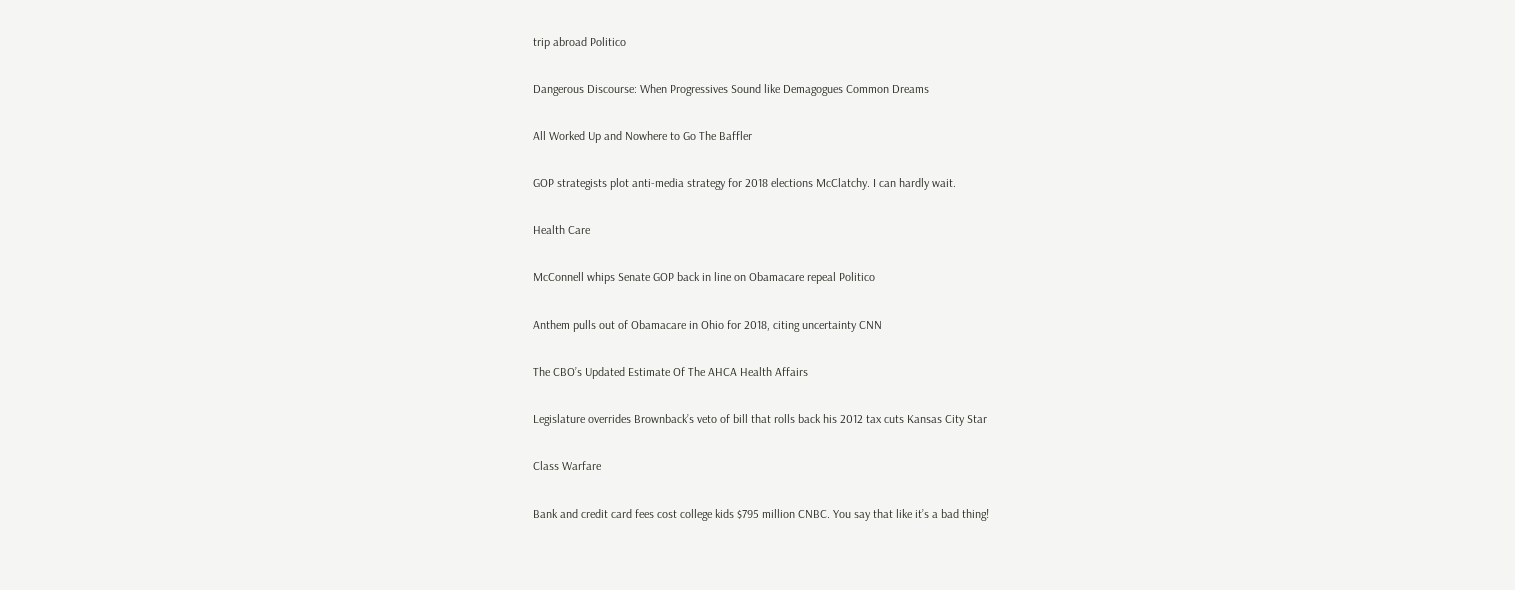trip abroad Politico

Dangerous Discourse: When Progressives Sound like Demagogues Common Dreams

All Worked Up and Nowhere to Go The Baffler

GOP strategists plot anti-media strategy for 2018 elections McClatchy. I can hardly wait.

Health Care

McConnell whips Senate GOP back in line on Obamacare repeal Politico

Anthem pulls out of Obamacare in Ohio for 2018, citing uncertainty CNN

The CBO’s Updated Estimate Of The AHCA Health Affairs

Legislature overrides Brownback’s veto of bill that rolls back his 2012 tax cuts Kansas City Star

Class Warfare

Bank and credit card fees cost college kids $795 million CNBC. You say that like it’s a bad thing!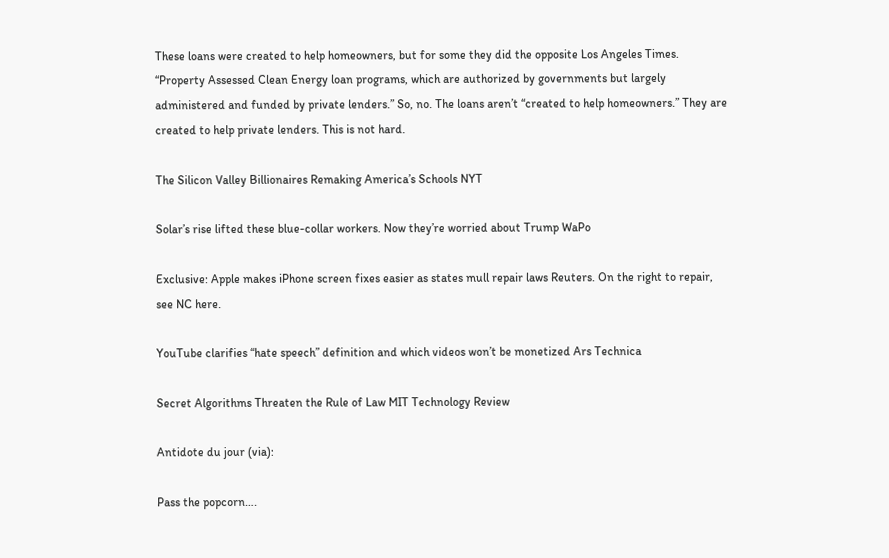These loans were created to help homeowners, but for some they did the opposite Los Angeles Times. “Property Assessed Clean Energy loan programs, which are authorized by governments but largely administered and funded by private lenders.” So, no. The loans aren’t “created to help homeowners.” They are created to help private lenders. This is not hard.

The Silicon Valley Billionaires Remaking America’s Schools NYT

Solar’s rise lifted these blue-collar workers. Now they’re worried about Trump WaPo

Exclusive: Apple makes iPhone screen fixes easier as states mull repair laws Reuters. On the right to repair, see NC here.

YouTube clarifies “hate speech” definition and which videos won’t be monetized Ars Technica

Secret Algorithms Threaten the Rule of Law MIT Technology Review

Antidote du jour (via):

Pass the popcorn….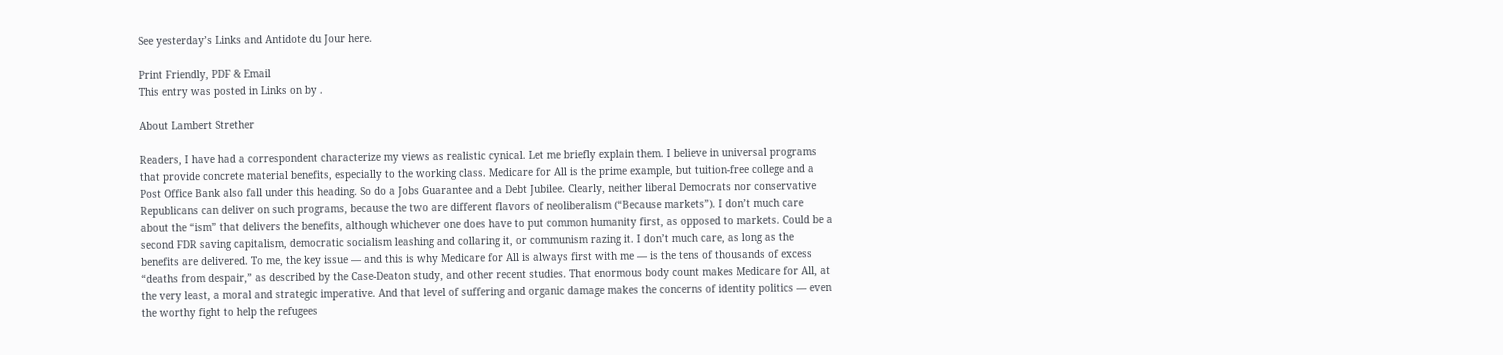See yesterday’s Links and Antidote du Jour here.

Print Friendly, PDF & Email
This entry was posted in Links on by .

About Lambert Strether

Readers, I have had a correspondent characterize my views as realistic cynical. Let me briefly explain them. I believe in universal programs that provide concrete material benefits, especially to the working class. Medicare for All is the prime example, but tuition-free college and a Post Office Bank also fall under this heading. So do a Jobs Guarantee and a Debt Jubilee. Clearly, neither liberal Democrats nor conservative Republicans can deliver on such programs, because the two are different flavors of neoliberalism (“Because markets”). I don’t much care about the “ism” that delivers the benefits, although whichever one does have to put common humanity first, as opposed to markets. Could be a second FDR saving capitalism, democratic socialism leashing and collaring it, or communism razing it. I don’t much care, as long as the benefits are delivered. To me, the key issue — and this is why Medicare for All is always first with me — is the tens of thousands of excess “deaths from despair,” as described by the Case-Deaton study, and other recent studies. That enormous body count makes Medicare for All, at the very least, a moral and strategic imperative. And that level of suffering and organic damage makes the concerns of identity politics — even the worthy fight to help the refugees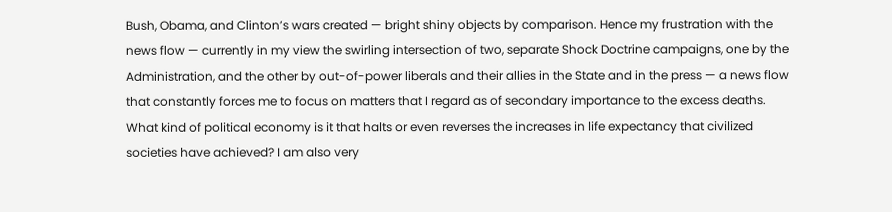Bush, Obama, and Clinton’s wars created — bright shiny objects by comparison. Hence my frustration with the news flow — currently in my view the swirling intersection of two, separate Shock Doctrine campaigns, one by the Administration, and the other by out-of-power liberals and their allies in the State and in the press — a news flow that constantly forces me to focus on matters that I regard as of secondary importance to the excess deaths. What kind of political economy is it that halts or even reverses the increases in life expectancy that civilized societies have achieved? I am also very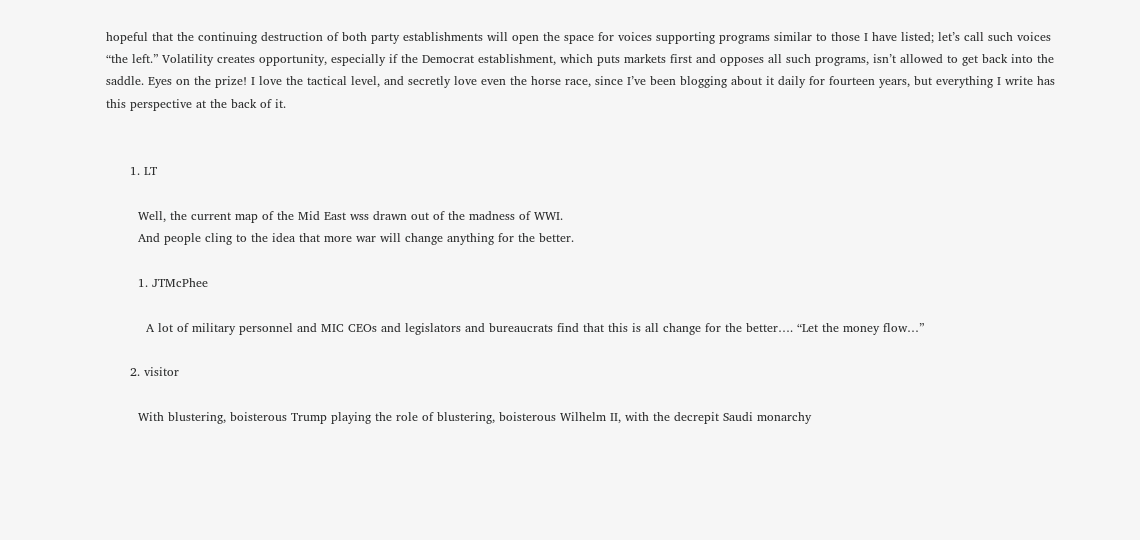hopeful that the continuing destruction of both party establishments will open the space for voices supporting programs similar to those I have listed; let’s call such voices “the left.” Volatility creates opportunity, especially if the Democrat establishment, which puts markets first and opposes all such programs, isn’t allowed to get back into the saddle. Eyes on the prize! I love the tactical level, and secretly love even the horse race, since I’ve been blogging about it daily for fourteen years, but everything I write has this perspective at the back of it.


      1. LT

        Well, the current map of the Mid East wss drawn out of the madness of WWI.
        And people cling to the idea that more war will change anything for the better.

        1. JTMcPhee

          A lot of military personnel and MIC CEOs and legislators and bureaucrats find that this is all change for the better…. “Let the money flow…”

      2. visitor

        With blustering, boisterous Trump playing the role of blustering, boisterous Wilhelm II, with the decrepit Saudi monarchy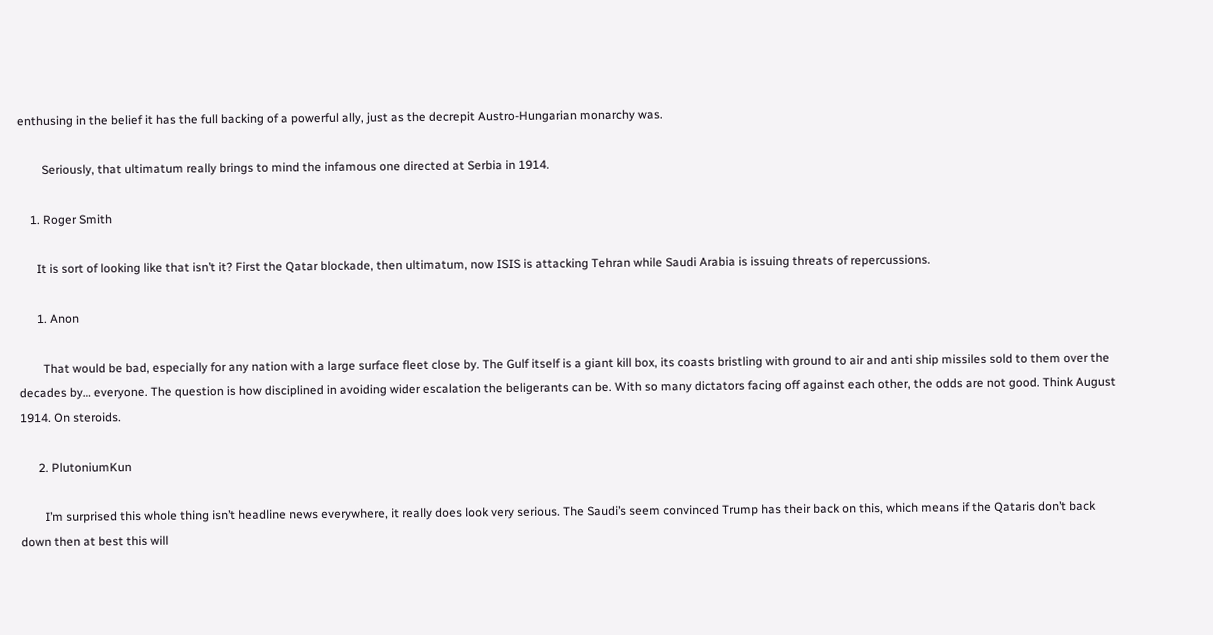enthusing in the belief it has the full backing of a powerful ally, just as the decrepit Austro-Hungarian monarchy was.

        Seriously, that ultimatum really brings to mind the infamous one directed at Serbia in 1914.

    1. Roger Smith

      It is sort of looking like that isn’t it? First the Qatar blockade, then ultimatum, now ISIS is attacking Tehran while Saudi Arabia is issuing threats of repercussions.

      1. Anon

        That would be bad, especially for any nation with a large surface fleet close by. The Gulf itself is a giant kill box, its coasts bristling with ground to air and anti ship missiles sold to them over the decades by… everyone. The question is how disciplined in avoiding wider escalation the beligerants can be. With so many dictators facing off against each other, the odds are not good. Think August 1914. On steroids.

      2. PlutoniumKun

        I’m surprised this whole thing isn’t headline news everywhere, it really does look very serious. The Saudi’s seem convinced Trump has their back on this, which means if the Qataris don’t back down then at best this will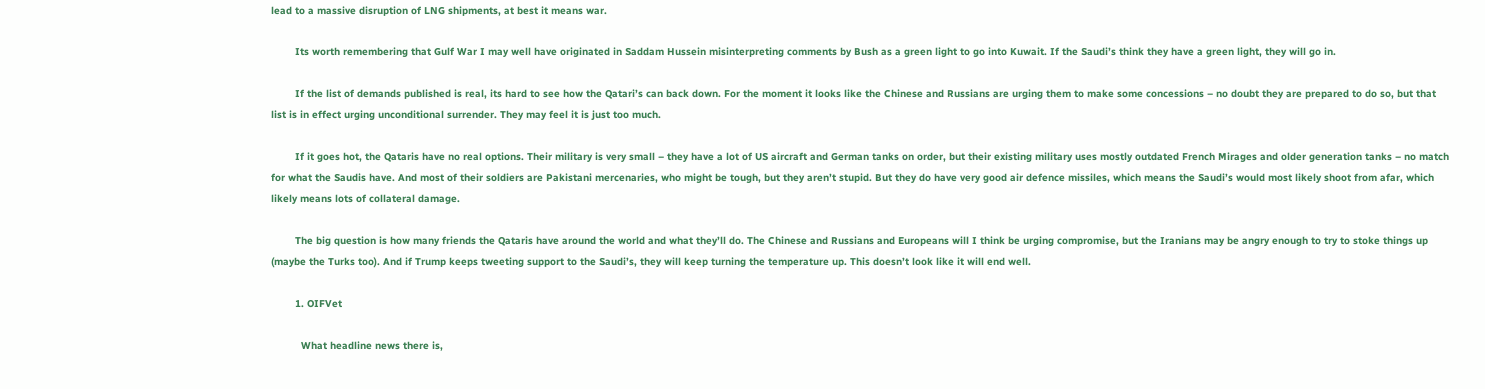lead to a massive disruption of LNG shipments, at best it means war.

        Its worth remembering that Gulf War I may well have originated in Saddam Hussein misinterpreting comments by Bush as a green light to go into Kuwait. If the Saudi’s think they have a green light, they will go in.

        If the list of demands published is real, its hard to see how the Qatari’s can back down. For the moment it looks like the Chinese and Russians are urging them to make some concessions – no doubt they are prepared to do so, but that list is in effect urging unconditional surrender. They may feel it is just too much.

        If it goes hot, the Qataris have no real options. Their military is very small – they have a lot of US aircraft and German tanks on order, but their existing military uses mostly outdated French Mirages and older generation tanks – no match for what the Saudis have. And most of their soldiers are Pakistani mercenaries, who might be tough, but they aren’t stupid. But they do have very good air defence missiles, which means the Saudi’s would most likely shoot from afar, which likely means lots of collateral damage.

        The big question is how many friends the Qataris have around the world and what they’ll do. The Chinese and Russians and Europeans will I think be urging compromise, but the Iranians may be angry enough to try to stoke things up (maybe the Turks too). And if Trump keeps tweeting support to the Saudi’s, they will keep turning the temperature up. This doesn’t look like it will end well.

        1. OIFVet

          What headline news there is,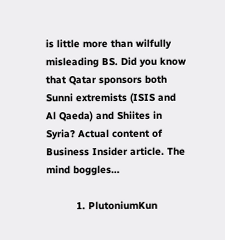is little more than wilfully misleading BS. Did you know that Qatar sponsors both Sunni extremists (ISIS and Al Qaeda) and Shiites in Syria? Actual content of Business Insider article. The mind boggles…

          1. PlutoniumKun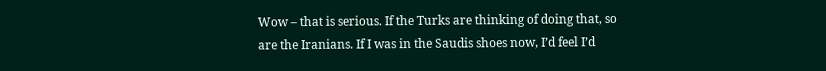Wow – that is serious. If the Turks are thinking of doing that, so are the Iranians. If I was in the Saudis shoes now, I’d feel I’d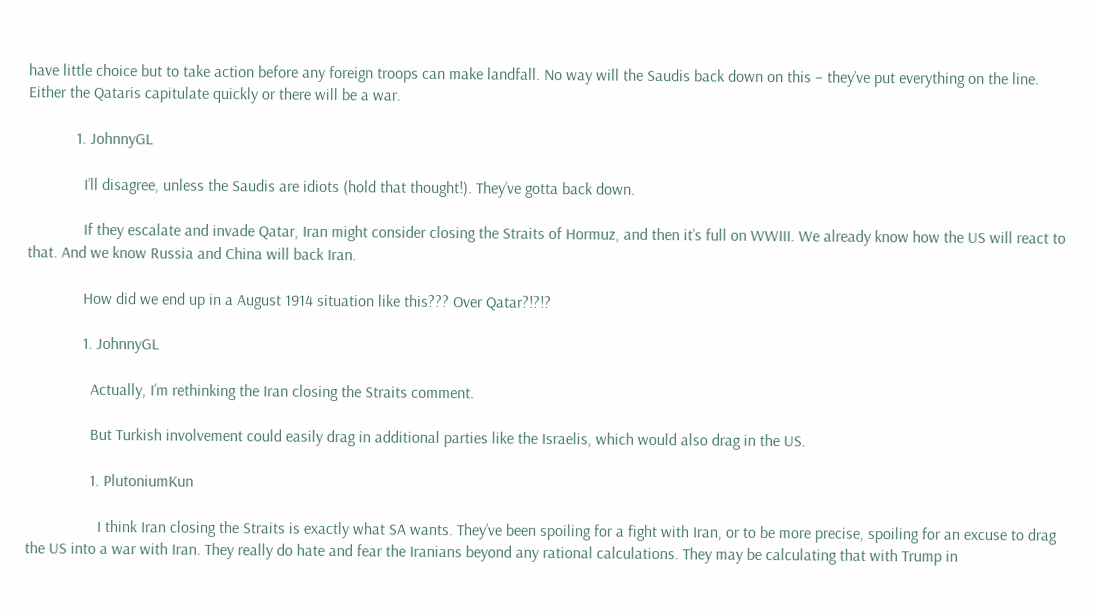have little choice but to take action before any foreign troops can make landfall. No way will the Saudis back down on this – they’ve put everything on the line. Either the Qataris capitulate quickly or there will be a war.

            1. JohnnyGL

              I’ll disagree, unless the Saudis are idiots (hold that thought!). They’ve gotta back down.

              If they escalate and invade Qatar, Iran might consider closing the Straits of Hormuz, and then it’s full on WWIII. We already know how the US will react to that. And we know Russia and China will back Iran.

              How did we end up in a August 1914 situation like this??? Over Qatar?!?!?

              1. JohnnyGL

                Actually, I’m rethinking the Iran closing the Straits comment.

                But Turkish involvement could easily drag in additional parties like the Israelis, which would also drag in the US.

                1. PlutoniumKun

                  I think Iran closing the Straits is exactly what SA wants. They’ve been spoiling for a fight with Iran, or to be more precise, spoiling for an excuse to drag the US into a war with Iran. They really do hate and fear the Iranians beyond any rational calculations. They may be calculating that with Trump in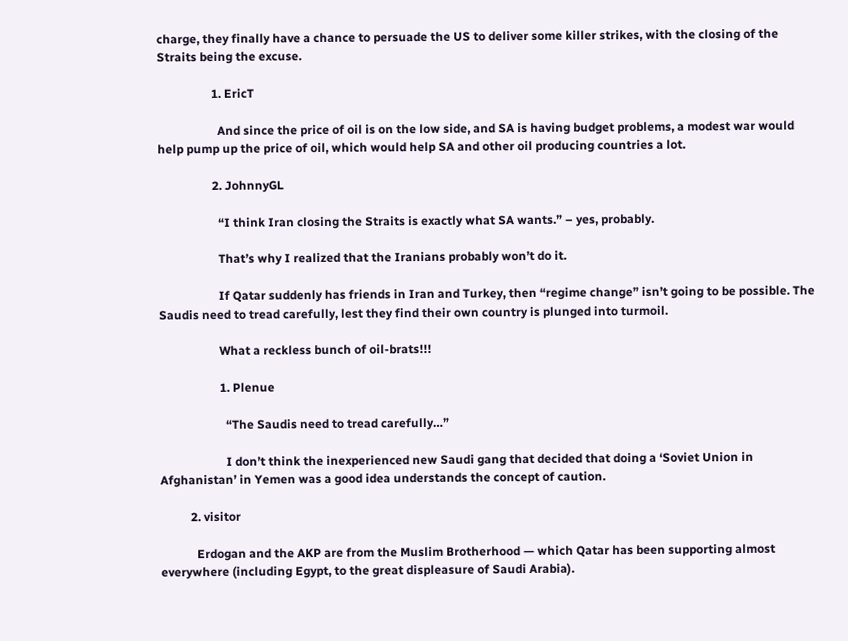charge, they finally have a chance to persuade the US to deliver some killer strikes, with the closing of the Straits being the excuse.

                  1. EricT

                    And since the price of oil is on the low side, and SA is having budget problems, a modest war would help pump up the price of oil, which would help SA and other oil producing countries a lot.

                  2. JohnnyGL

                    “I think Iran closing the Straits is exactly what SA wants.” – yes, probably.

                    That’s why I realized that the Iranians probably won’t do it.

                    If Qatar suddenly has friends in Iran and Turkey, then “regime change” isn’t going to be possible. The Saudis need to tread carefully, lest they find their own country is plunged into turmoil.

                    What a reckless bunch of oil-brats!!!

                    1. Plenue

                      “The Saudis need to tread carefully…”

                      I don’t think the inexperienced new Saudi gang that decided that doing a ‘Soviet Union in Afghanistan’ in Yemen was a good idea understands the concept of caution.

          2. visitor

            Erdogan and the AKP are from the Muslim Brotherhood — which Qatar has been supporting almost everywhere (including Egypt, to the great displeasure of Saudi Arabia).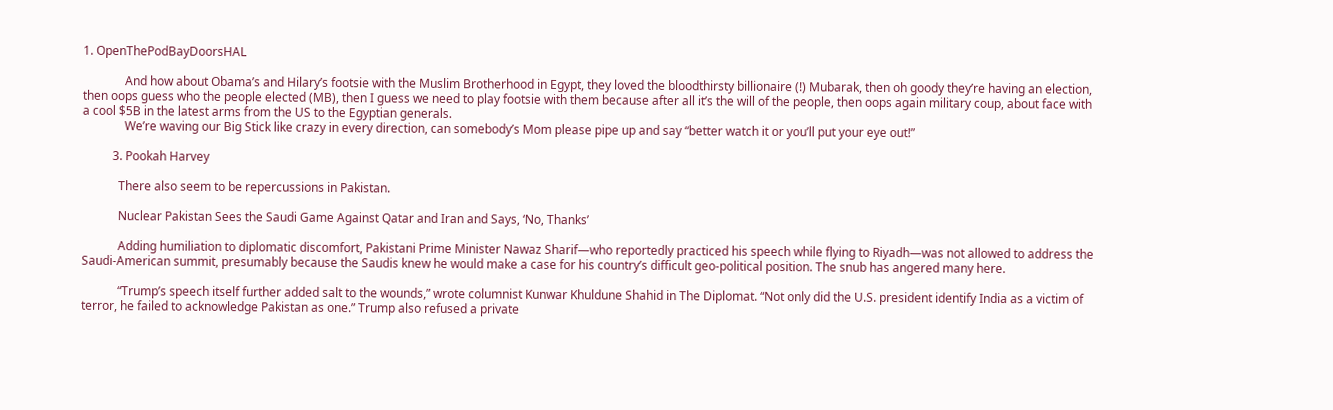1. OpenThePodBayDoorsHAL

              And how about Obama’s and Hilary’s footsie with the Muslim Brotherhood in Egypt, they loved the bloodthirsty billionaire (!) Mubarak, then oh goody they’re having an election, then oops guess who the people elected (MB), then I guess we need to play footsie with them because after all it’s the will of the people, then oops again military coup, about face with a cool $5B in the latest arms from the US to the Egyptian generals.
              We’re waving our Big Stick like crazy in every direction, can somebody’s Mom please pipe up and say “better watch it or you’ll put your eye out!”

          3. Pookah Harvey

            There also seem to be repercussions in Pakistan.

            Nuclear Pakistan Sees the Saudi Game Against Qatar and Iran and Says, ‘No, Thanks’

            Adding humiliation to diplomatic discomfort, Pakistani Prime Minister Nawaz Sharif—who reportedly practiced his speech while flying to Riyadh—was not allowed to address the Saudi-American summit, presumably because the Saudis knew he would make a case for his country’s difficult geo-political position. The snub has angered many here.

            “Trump’s speech itself further added salt to the wounds,” wrote columnist Kunwar Khuldune Shahid in The Diplomat. “Not only did the U.S. president identify India as a victim of terror, he failed to acknowledge Pakistan as one.” Trump also refused a private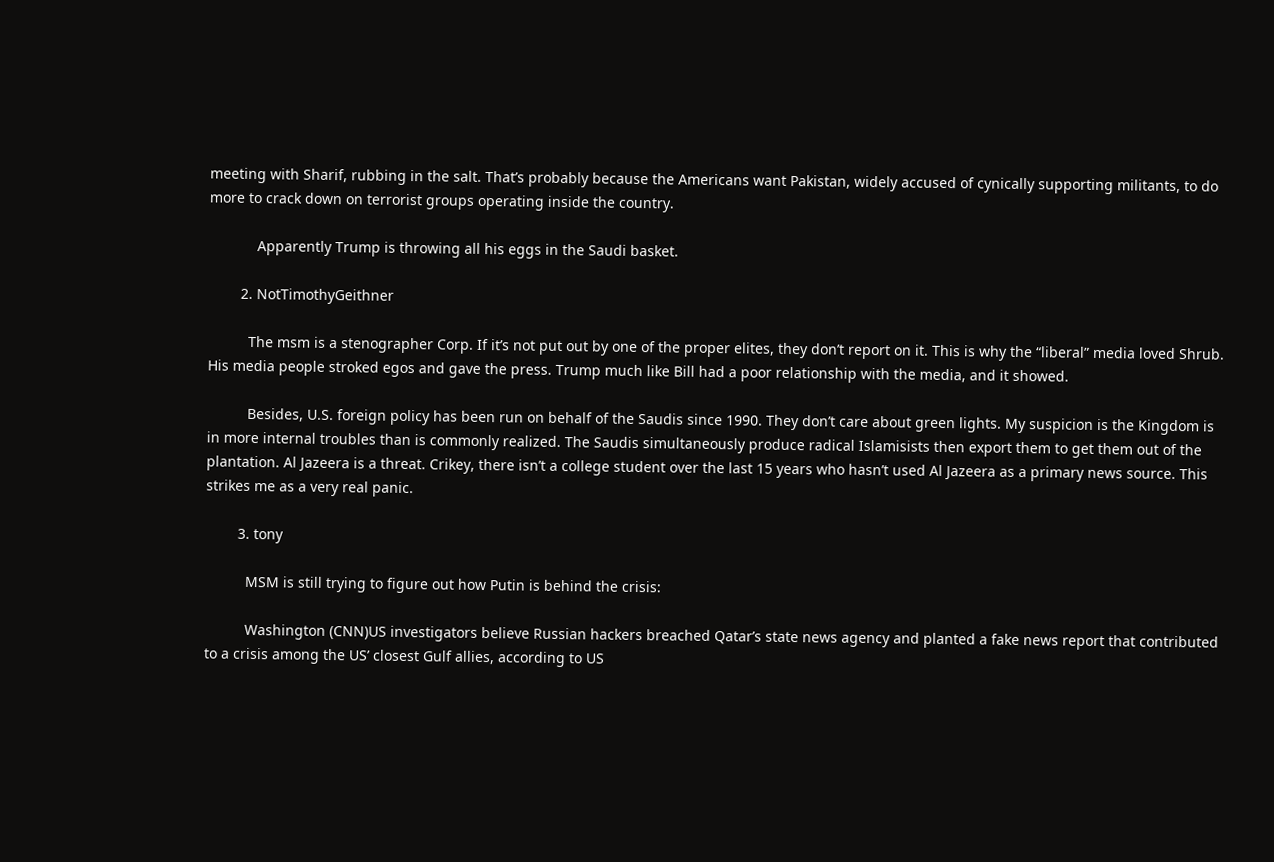meeting with Sharif, rubbing in the salt. That’s probably because the Americans want Pakistan, widely accused of cynically supporting militants, to do more to crack down on terrorist groups operating inside the country.

            Apparently Trump is throwing all his eggs in the Saudi basket.

        2. NotTimothyGeithner

          The msm is a stenographer Corp. If it’s not put out by one of the proper elites, they don’t report on it. This is why the “liberal” media loved Shrub. His media people stroked egos and gave the press. Trump much like Bill had a poor relationship with the media, and it showed.

          Besides, U.S. foreign policy has been run on behalf of the Saudis since 1990. They don’t care about green lights. My suspicion is the Kingdom is in more internal troubles than is commonly realized. The Saudis simultaneously produce radical Islamisists then export them to get them out of the plantation. Al Jazeera is a threat. Crikey, there isn’t a college student over the last 15 years who hasn’t used Al Jazeera as a primary news source. This strikes me as a very real panic.

        3. tony

          MSM is still trying to figure out how Putin is behind the crisis:

          Washington (CNN)US investigators believe Russian hackers breached Qatar’s state news agency and planted a fake news report that contributed to a crisis among the US’ closest Gulf allies, according to US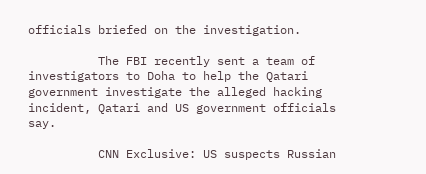officials briefed on the investigation.

          The FBI recently sent a team of investigators to Doha to help the Qatari government investigate the alleged hacking incident, Qatari and US government officials say.

          CNN Exclusive: US suspects Russian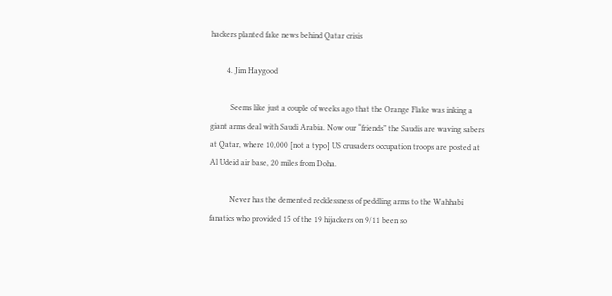hackers planted fake news behind Qatar crisis

        4. Jim Haygood

          Seems like just a couple of weeks ago that the Orange Flake was inking a giant arms deal with Saudi Arabia. Now our “friends” the Saudis are waving sabers at Qatar, where 10,000 [not a typo] US crusaders occupation troops are posted at Al Udeid air base, 20 miles from Doha.

          Never has the demented recklessness of peddling arms to the Wahhabi fanatics who provided 15 of the 19 hijackers on 9/11 been so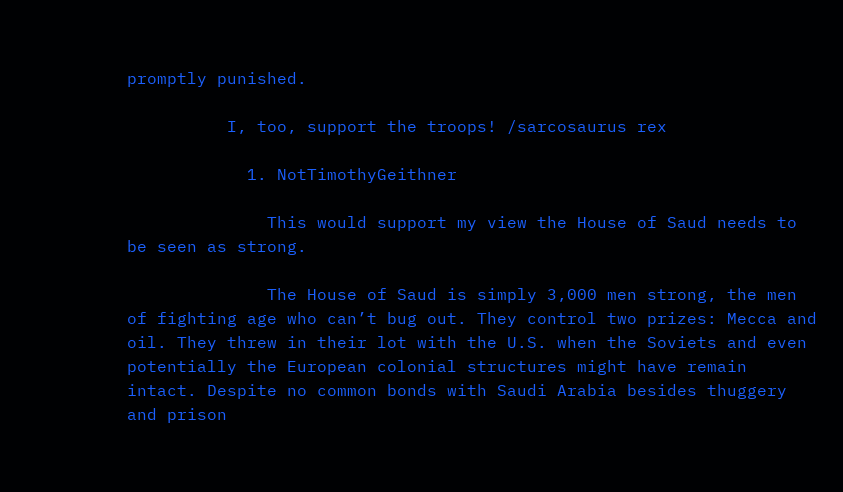promptly punished.

          I, too, support the troops! /sarcosaurus rex

            1. NotTimothyGeithner

              This would support my view the House of Saud needs to be seen as strong.

              The House of Saud is simply 3,000 men strong, the men of fighting age who can’t bug out. They control two prizes: Mecca and oil. They threw in their lot with the U.S. when the Soviets and even potentially the European colonial structures might have remain intact. Despite no common bonds with Saudi Arabia besides thuggery and prison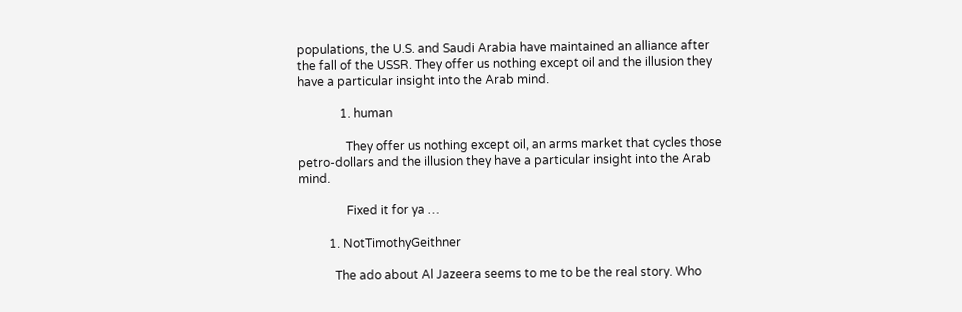populations, the U.S. and Saudi Arabia have maintained an alliance after the fall of the USSR. They offer us nothing except oil and the illusion they have a particular insight into the Arab mind.

              1. human

                They offer us nothing except oil, an arms market that cycles those petro-dollars and the illusion they have a particular insight into the Arab mind.

                Fixed it for ya …

          1. NotTimothyGeithner

            The ado about Al Jazeera seems to me to be the real story. Who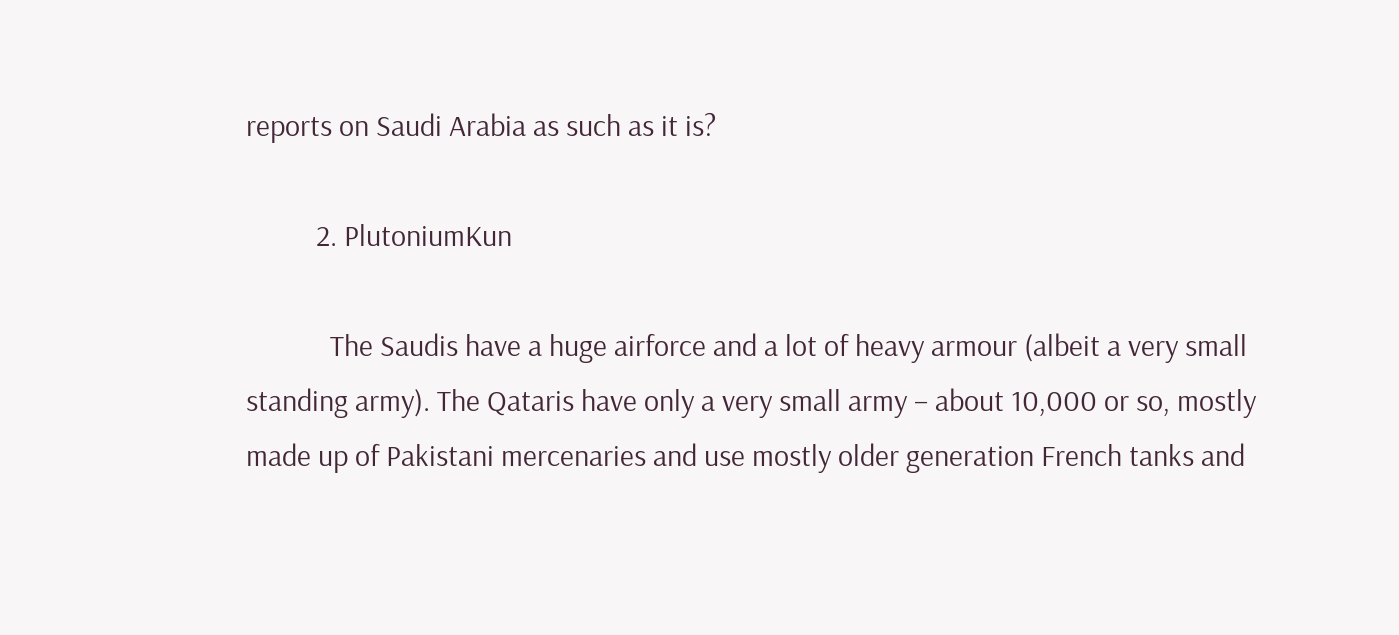reports on Saudi Arabia as such as it is?

          2. PlutoniumKun

            The Saudis have a huge airforce and a lot of heavy armour (albeit a very small standing army). The Qataris have only a very small army – about 10,000 or so, mostly made up of Pakistani mercenaries and use mostly older generation French tanks and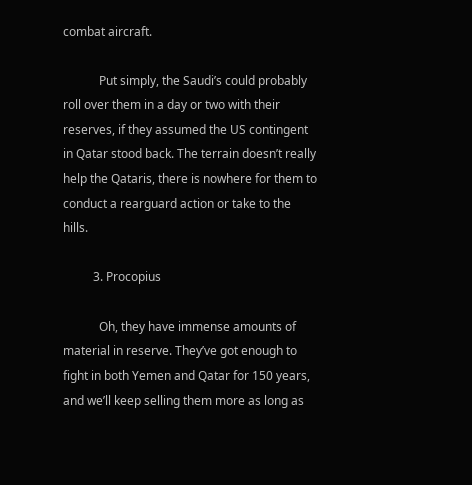combat aircraft.

            Put simply, the Saudi’s could probably roll over them in a day or two with their reserves, if they assumed the US contingent in Qatar stood back. The terrain doesn’t really help the Qataris, there is nowhere for them to conduct a rearguard action or take to the hills.

          3. Procopius

            Oh, they have immense amounts of material in reserve. They’ve got enough to fight in both Yemen and Qatar for 150 years, and we’ll keep selling them more as long as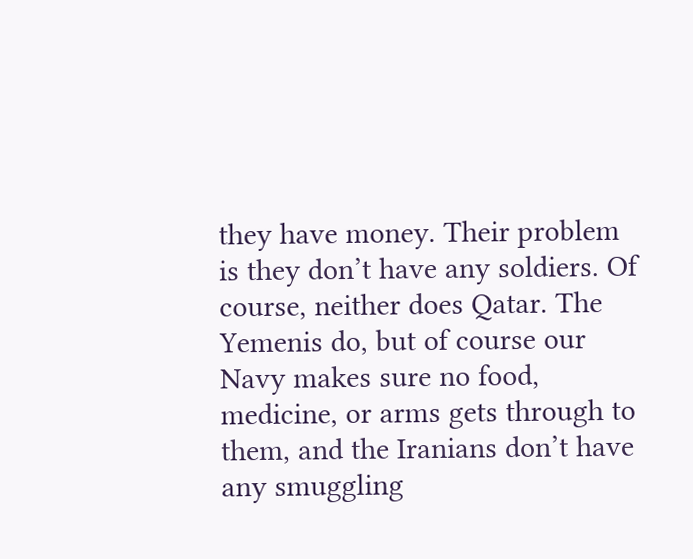they have money. Their problem is they don’t have any soldiers. Of course, neither does Qatar. The Yemenis do, but of course our Navy makes sure no food, medicine, or arms gets through to them, and the Iranians don’t have any smuggling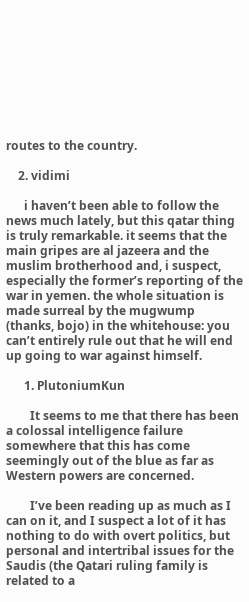routes to the country.

    2. vidimi

      i haven’t been able to follow the news much lately, but this qatar thing is truly remarkable. it seems that the main gripes are al jazeera and the muslim brotherhood and, i suspect, especially the former’s reporting of the war in yemen. the whole situation is made surreal by the mugwump (thanks, bojo) in the whitehouse: you can’t entirely rule out that he will end up going to war against himself.

      1. PlutoniumKun

        It seems to me that there has been a colossal intelligence failure somewhere that this has come seemingly out of the blue as far as Western powers are concerned.

        I’ve been reading up as much as I can on it, and I suspect a lot of it has nothing to do with overt politics, but personal and intertribal issues for the Saudis (the Qatari ruling family is related to a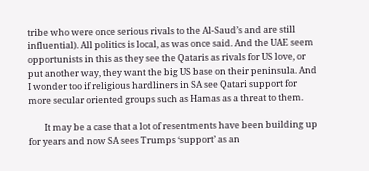tribe who were once serious rivals to the Al-Saud’s and are still influential). All politics is local, as was once said. And the UAE seem opportunists in this as they see the Qataris as rivals for US love, or put another way, they want the big US base on their peninsula. And I wonder too if religious hardliners in SA see Qatari support for more secular oriented groups such as Hamas as a threat to them.

        It may be a case that a lot of resentments have been building up for years and now SA sees Trumps ‘support’ as an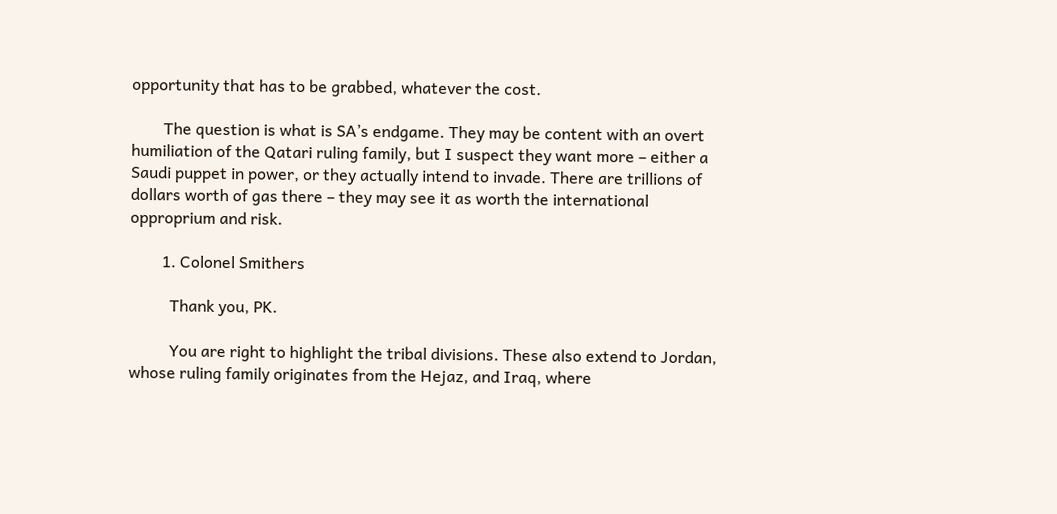opportunity that has to be grabbed, whatever the cost.

        The question is what is SA’s endgame. They may be content with an overt humiliation of the Qatari ruling family, but I suspect they want more – either a Saudi puppet in power, or they actually intend to invade. There are trillions of dollars worth of gas there – they may see it as worth the international opproprium and risk.

        1. Colonel Smithers

          Thank you, PK.

          You are right to highlight the tribal divisions. These also extend to Jordan, whose ruling family originates from the Hejaz, and Iraq, where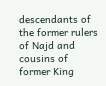descendants of the former rulers of Najd and cousins of former King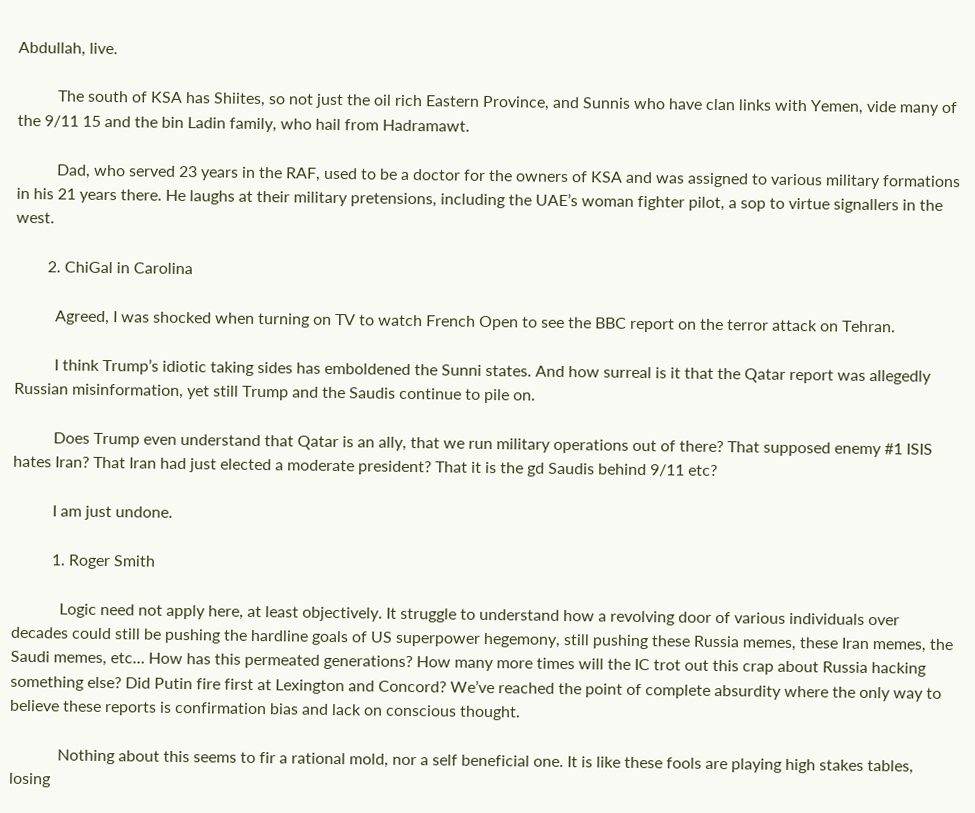Abdullah, live.

          The south of KSA has Shiites, so not just the oil rich Eastern Province, and Sunnis who have clan links with Yemen, vide many of the 9/11 15 and the bin Ladin family, who hail from Hadramawt.

          Dad, who served 23 years in the RAF, used to be a doctor for the owners of KSA and was assigned to various military formations in his 21 years there. He laughs at their military pretensions, including the UAE’s woman fighter pilot, a sop to virtue signallers in the west.

        2. ChiGal in Carolina

          Agreed, I was shocked when turning on TV to watch French Open to see the BBC report on the terror attack on Tehran.

          I think Trump’s idiotic taking sides has emboldened the Sunni states. And how surreal is it that the Qatar report was allegedly Russian misinformation, yet still Trump and the Saudis continue to pile on.

          Does Trump even understand that Qatar is an ally, that we run military operations out of there? That supposed enemy #1 ISIS hates Iran? That Iran had just elected a moderate president? That it is the gd Saudis behind 9/11 etc?

          I am just undone.

          1. Roger Smith

            Logic need not apply here, at least objectively. It struggle to understand how a revolving door of various individuals over decades could still be pushing the hardline goals of US superpower hegemony, still pushing these Russia memes, these Iran memes, the Saudi memes, etc… How has this permeated generations? How many more times will the IC trot out this crap about Russia hacking something else? Did Putin fire first at Lexington and Concord? We’ve reached the point of complete absurdity where the only way to believe these reports is confirmation bias and lack on conscious thought.

            Nothing about this seems to fir a rational mold, nor a self beneficial one. It is like these fools are playing high stakes tables, losing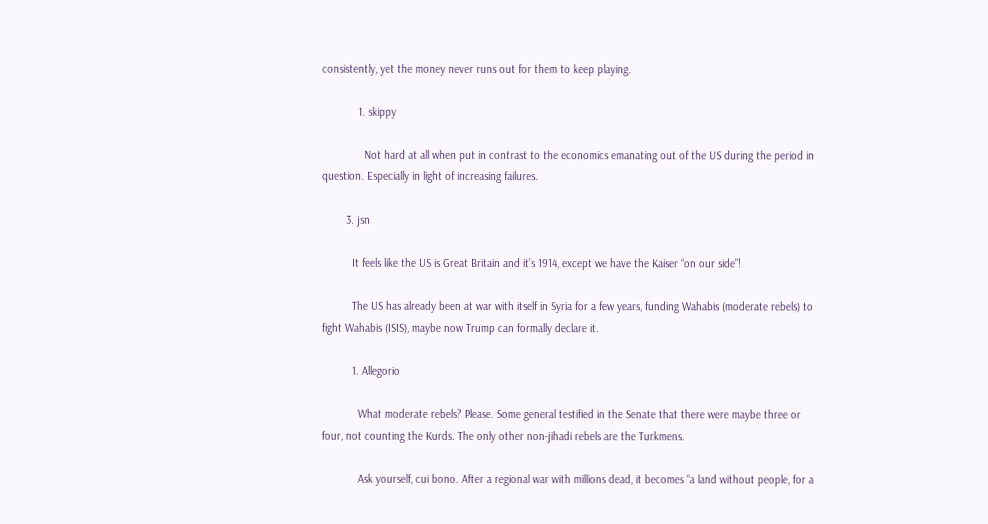consistently, yet the money never runs out for them to keep playing.

            1. skippy

              Not hard at all when put in contrast to the economics emanating out of the US during the period in question. Especially in light of increasing failures.

        3. jsn

          It feels like the US is Great Britain and it’s 1914, except we have the Kaiser “on our side”!

          The US has already been at war with itself in Syria for a few years, funding Wahabis (moderate rebels) to fight Wahabis (ISIS), maybe now Trump can formally declare it.

          1. Allegorio

            What moderate rebels? Please. Some general testified in the Senate that there were maybe three or four, not counting the Kurds. The only other non-jihadi rebels are the Turkmens.

            Ask yourself, cui bono. After a regional war with millions dead, it becomes “a land without people, for a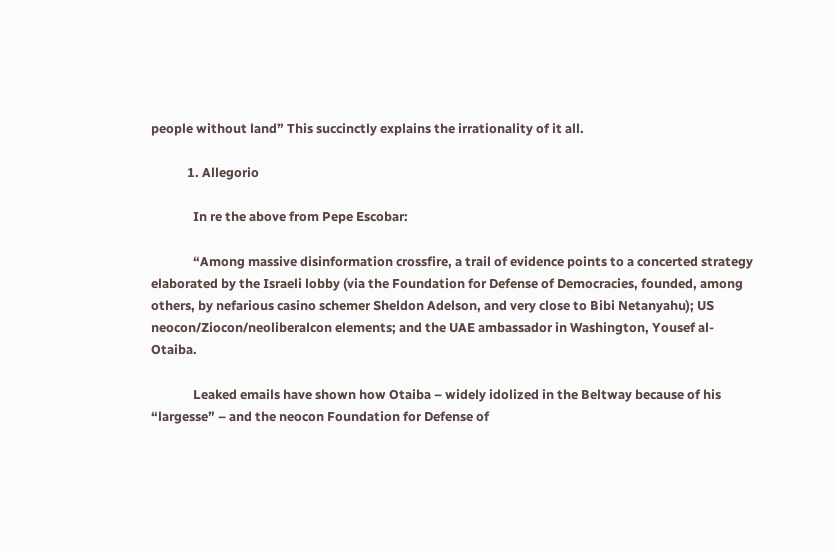people without land” This succinctly explains the irrationality of it all.

            1. Allegorio

              In re the above from Pepe Escobar:

              “Among massive disinformation crossfire, a trail of evidence points to a concerted strategy elaborated by the Israeli lobby (via the Foundation for Defense of Democracies, founded, among others, by nefarious casino schemer Sheldon Adelson, and very close to Bibi Netanyahu); US neocon/Ziocon/neoliberalcon elements; and the UAE ambassador in Washington, Yousef al-Otaiba.

              Leaked emails have shown how Otaiba – widely idolized in the Beltway because of his “largesse” – and the neocon Foundation for Defense of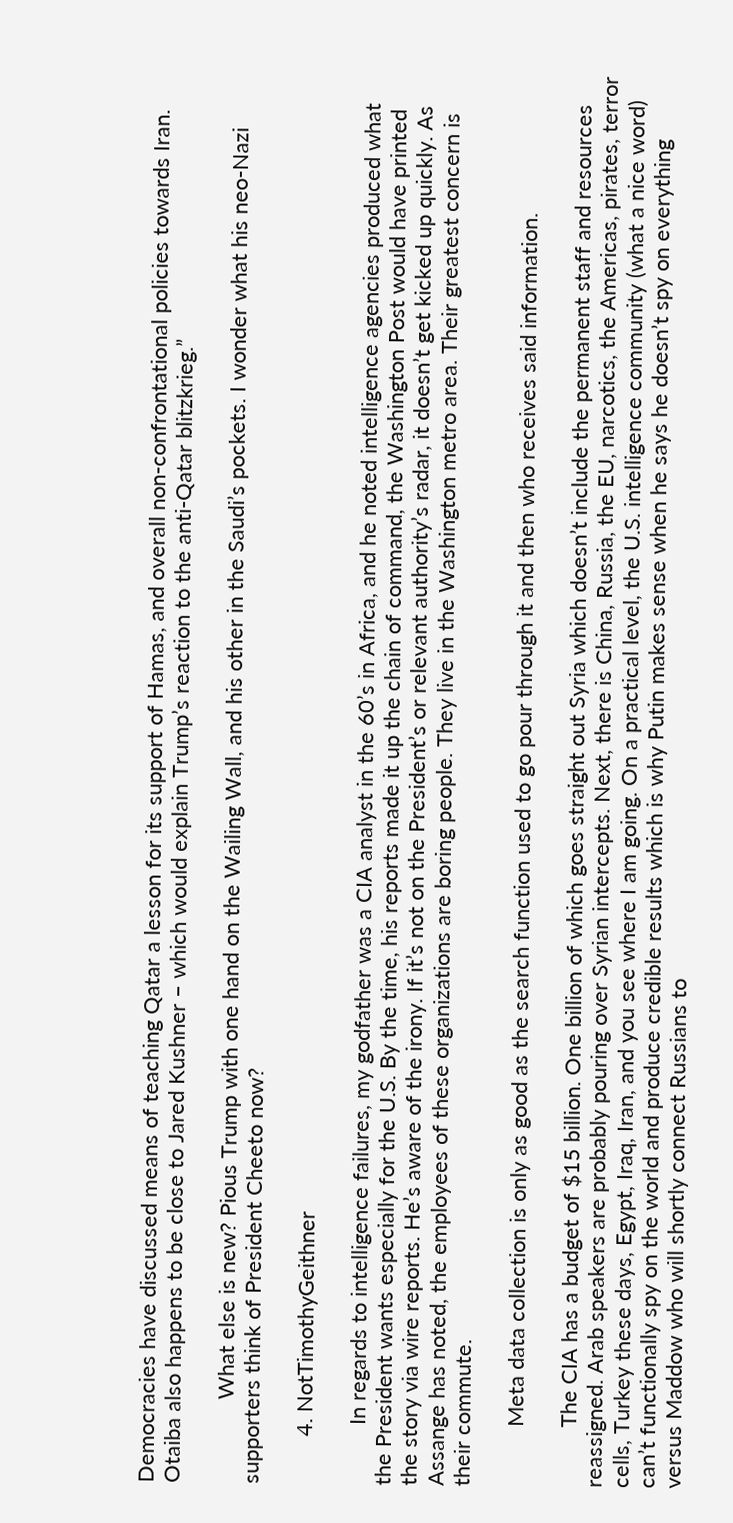Democracies have discussed means of teaching Qatar a lesson for its support of Hamas, and overall non-confrontational policies towards Iran. Otaiba also happens to be close to Jared Kushner – which would explain Trump’s reaction to the anti-Qatar blitzkrieg.”

              What else is new? Pious Trump with one hand on the Wailing Wall, and his other in the Saudi’s pockets. I wonder what his neo-Nazi supporters think of President Cheeto now?

        4. NotTimothyGeithner

          In regards to intelligence failures, my godfather was a CIA analyst in the 60’s in Africa, and he noted intelligence agencies produced what the President wants especially for the U.S. By the time, his reports made it up the chain of command, the Washington Post would have printed the story via wire reports. He’s aware of the irony. If it’s not on the President’s or relevant authority’s radar, it doesn’t get kicked up quickly. As Assange has noted, the employees of these organizations are boring people. They live in the Washington metro area. Their greatest concern is their commute.

          Meta data collection is only as good as the search function used to go pour through it and then who receives said information.

          The CIA has a budget of $15 billion. One billion of which goes straight out Syria which doesn’t include the permanent staff and resources reassigned. Arab speakers are probably pouring over Syrian intercepts. Next, there is China, Russia, the EU, narcotics, the Americas, pirates, terror cells, Turkey these days, Egypt, Iraq, Iran, and you see where I am going. On a practical level, the U.S. intelligence community (what a nice word) can’t functionally spy on the world and produce credible results which is why Putin makes sense when he says he doesn’t spy on everything versus Maddow who will shortly connect Russians to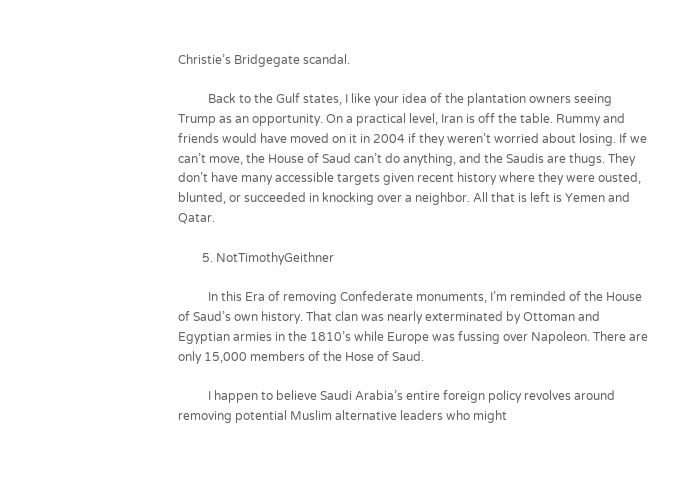Christie’s Bridgegate scandal.

          Back to the Gulf states, I like your idea of the plantation owners seeing Trump as an opportunity. On a practical level, Iran is off the table. Rummy and friends would have moved on it in 2004 if they weren’t worried about losing. If we can’t move, the House of Saud can’t do anything, and the Saudis are thugs. They don’t have many accessible targets given recent history where they were ousted, blunted, or succeeded in knocking over a neighbor. All that is left is Yemen and Qatar.

        5. NotTimothyGeithner

          In this Era of removing Confederate monuments, I’m reminded of the House of Saud’s own history. That clan was nearly exterminated by Ottoman and Egyptian armies in the 1810’s while Europe was fussing over Napoleon. There are only 15,000 members of the Hose of Saud.

          I happen to believe Saudi Arabia’s entire foreign policy revolves around removing potential Muslim alternative leaders who might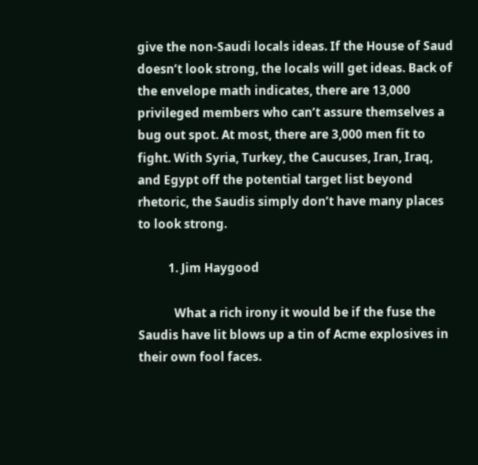give the non-Saudi locals ideas. If the House of Saud doesn’t look strong, the locals will get ideas. Back of the envelope math indicates, there are 13,000 privileged members who can’t assure themselves a bug out spot. At most, there are 3,000 men fit to fight. With Syria, Turkey, the Caucuses, Iran, Iraq, and Egypt off the potential target list beyond rhetoric, the Saudis simply don’t have many places to look strong.

          1. Jim Haygood

            What a rich irony it would be if the fuse the Saudis have lit blows up a tin of Acme explosives in their own fool faces.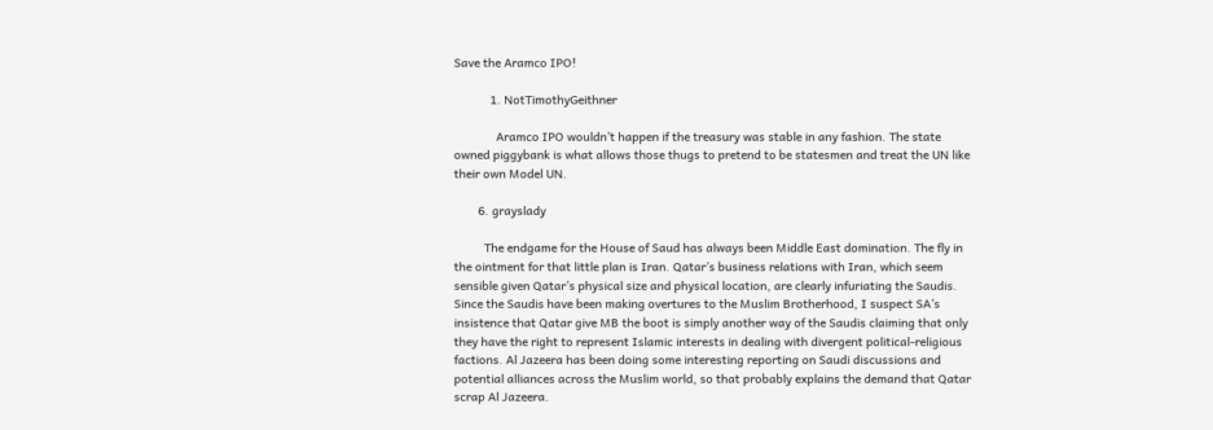Save the Aramco IPO!

            1. NotTimothyGeithner

              Aramco IPO wouldn’t happen if the treasury was stable in any fashion. The state owned piggybank is what allows those thugs to pretend to be statesmen and treat the UN like their own Model UN.

        6. grayslady

          The endgame for the House of Saud has always been Middle East domination. The fly in the ointment for that little plan is Iran. Qatar’s business relations with Iran, which seem sensible given Qatar’s physical size and physical location, are clearly infuriating the Saudis. Since the Saudis have been making overtures to the Muslim Brotherhood, I suspect SA’s insistence that Qatar give MB the boot is simply another way of the Saudis claiming that only they have the right to represent Islamic interests in dealing with divergent political-religious factions. Al Jazeera has been doing some interesting reporting on Saudi discussions and potential alliances across the Muslim world, so that probably explains the demand that Qatar scrap Al Jazeera.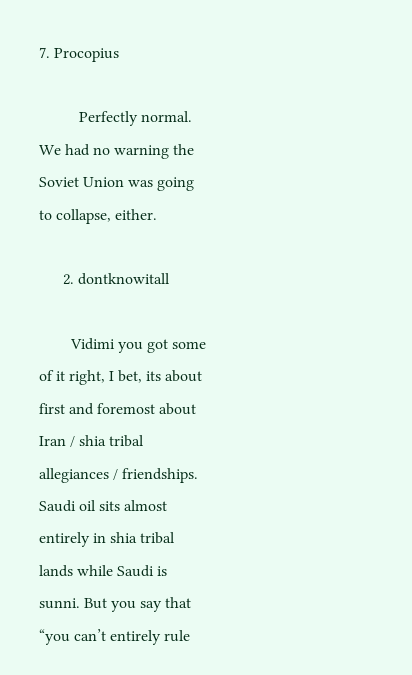7. Procopius

          Perfectly normal. We had no warning the Soviet Union was going to collapse, either.

      2. dontknowitall

        Vidimi you got some of it right, I bet, its about first and foremost about Iran / shia tribal allegiances / friendships. Saudi oil sits almost entirely in shia tribal lands while Saudi is sunni. But you say that “you can’t entirely rule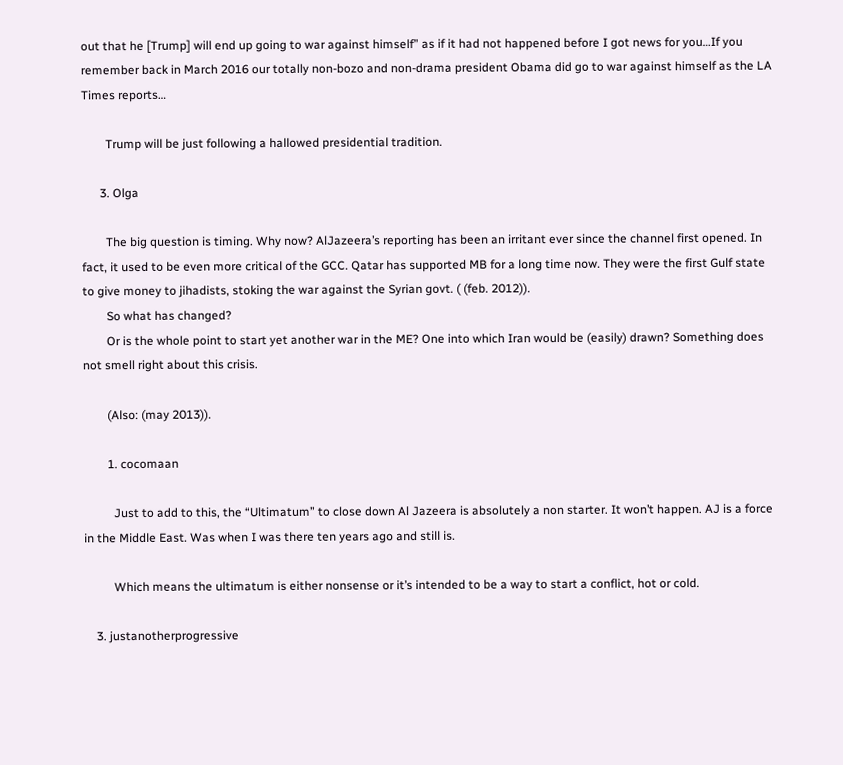out that he [Trump] will end up going to war against himself” as if it had not happened before I got news for you…If you remember back in March 2016 our totally non-bozo and non-drama president Obama did go to war against himself as the LA Times reports…

        Trump will be just following a hallowed presidential tradition.

      3. Olga

        The big question is timing. Why now? AlJazeera’s reporting has been an irritant ever since the channel first opened. In fact, it used to be even more critical of the GCC. Qatar has supported MB for a long time now. They were the first Gulf state to give money to jihadists, stoking the war against the Syrian govt. ( (feb. 2012)).
        So what has changed?
        Or is the whole point to start yet another war in the ME? One into which Iran would be (easily) drawn? Something does not smell right about this crisis.

        (Also: (may 2013)).

        1. cocomaan

          Just to add to this, the “Ultimatum” to close down Al Jazeera is absolutely a non starter. It won’t happen. AJ is a force in the Middle East. Was when I was there ten years ago and still is.

          Which means the ultimatum is either nonsense or it’s intended to be a way to start a conflict, hot or cold.

    3. justanotherprogressive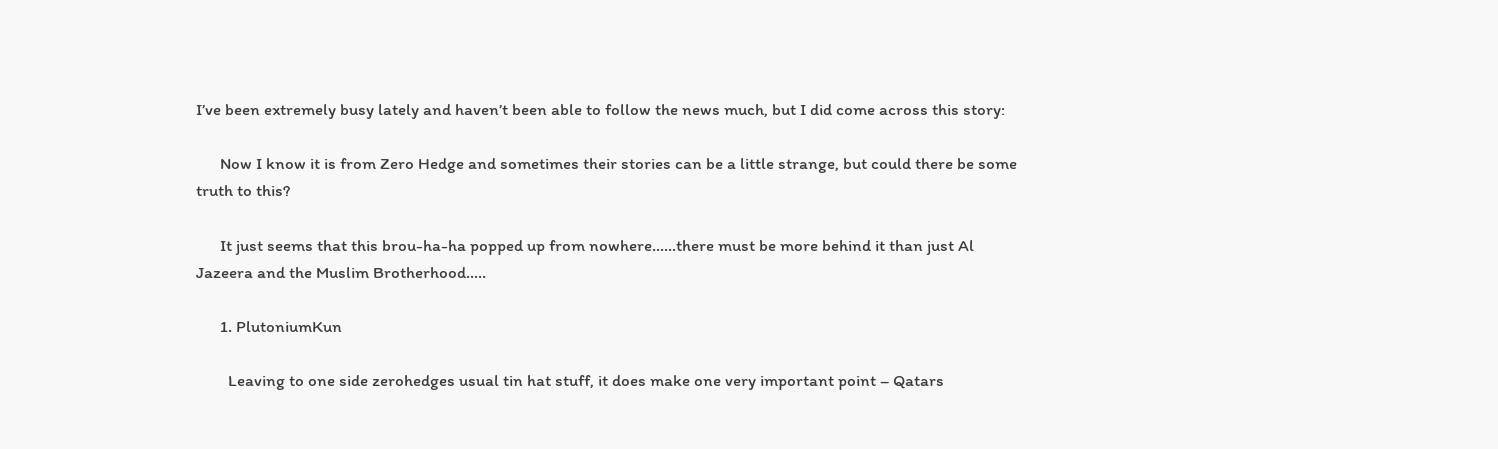I’ve been extremely busy lately and haven’t been able to follow the news much, but I did come across this story:

      Now I know it is from Zero Hedge and sometimes their stories can be a little strange, but could there be some truth to this?

      It just seems that this brou-ha-ha popped up from nowhere……there must be more behind it than just Al Jazeera and the Muslim Brotherhood…..

      1. PlutoniumKun

        Leaving to one side zerohedges usual tin hat stuff, it does make one very important point – Qatars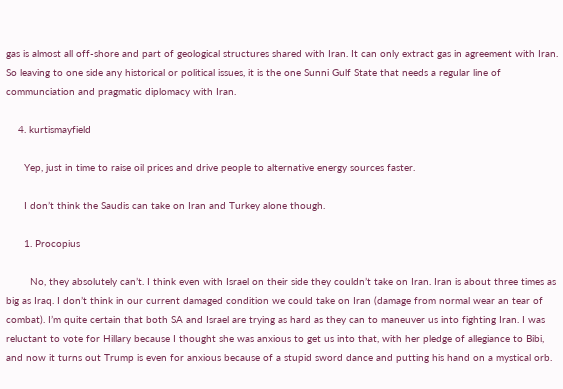gas is almost all off-shore and part of geological structures shared with Iran. It can only extract gas in agreement with Iran. So leaving to one side any historical or political issues, it is the one Sunni Gulf State that needs a regular line of communciation and pragmatic diplomacy with Iran.

    4. kurtismayfield

      Yep, just in time to raise oil prices and drive people to alternative energy sources faster.

      I don’t think the Saudis can take on Iran and Turkey alone though.

      1. Procopius

        No, they absolutely can’t. I think even with Israel on their side they couldn’t take on Iran. Iran is about three times as big as Iraq. I don’t think in our current damaged condition we could take on Iran (damage from normal wear an tear of combat). I’m quite certain that both SA and Israel are trying as hard as they can to maneuver us into fighting Iran. I was reluctant to vote for Hillary because I thought she was anxious to get us into that, with her pledge of allegiance to Bibi, and now it turns out Trump is even for anxious because of a stupid sword dance and putting his hand on a mystical orb.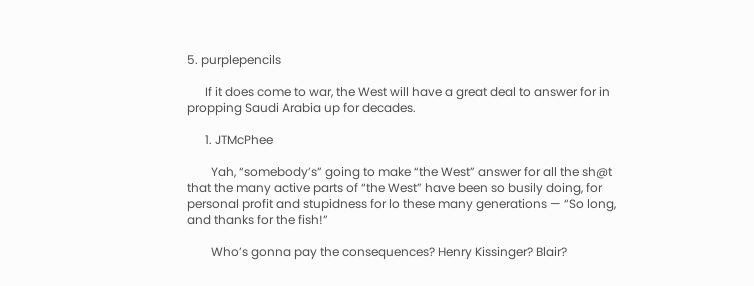5. purplepencils

      If it does come to war, the West will have a great deal to answer for in propping Saudi Arabia up for decades.

      1. JTMcPhee

        Yah, “somebody’s” going to make “the West” answer for all the sh@t that the many active parts of “the West” have been so busily doing, for personal profit and stupidness for lo these many generations — “So long, and thanks for the fish!”

        Who’s gonna pay the consequences? Henry Kissinger? Blair?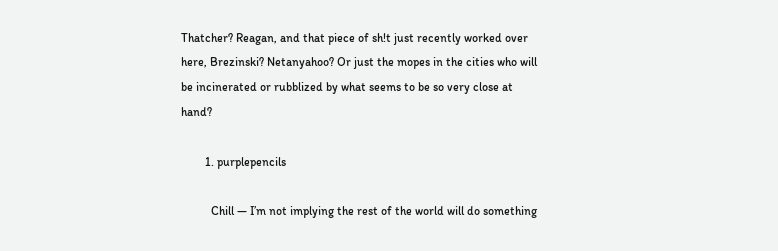Thatcher? Reagan, and that piece of sh!t just recently worked over here, Brezinski? Netanyahoo? Or just the mopes in the cities who will be incinerated or rubblized by what seems to be so very close at hand?

        1. purplepencils

          Chill — I’m not implying the rest of the world will do something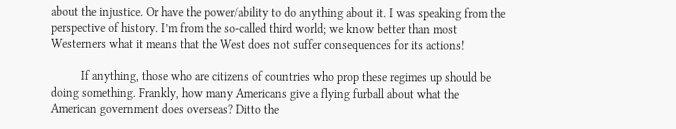about the injustice. Or have the power/ability to do anything about it. I was speaking from the perspective of history. I’m from the so-called third world; we know better than most Westerners what it means that the West does not suffer consequences for its actions!

          If anything, those who are citizens of countries who prop these regimes up should be doing something. Frankly, how many Americans give a flying furball about what the American government does overseas? Ditto the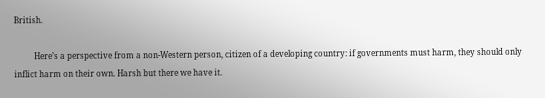British.

          Here’s a perspective from a non-Western person, citizen of a developing country: if governments must harm, they should only inflict harm on their own. Harsh but there we have it.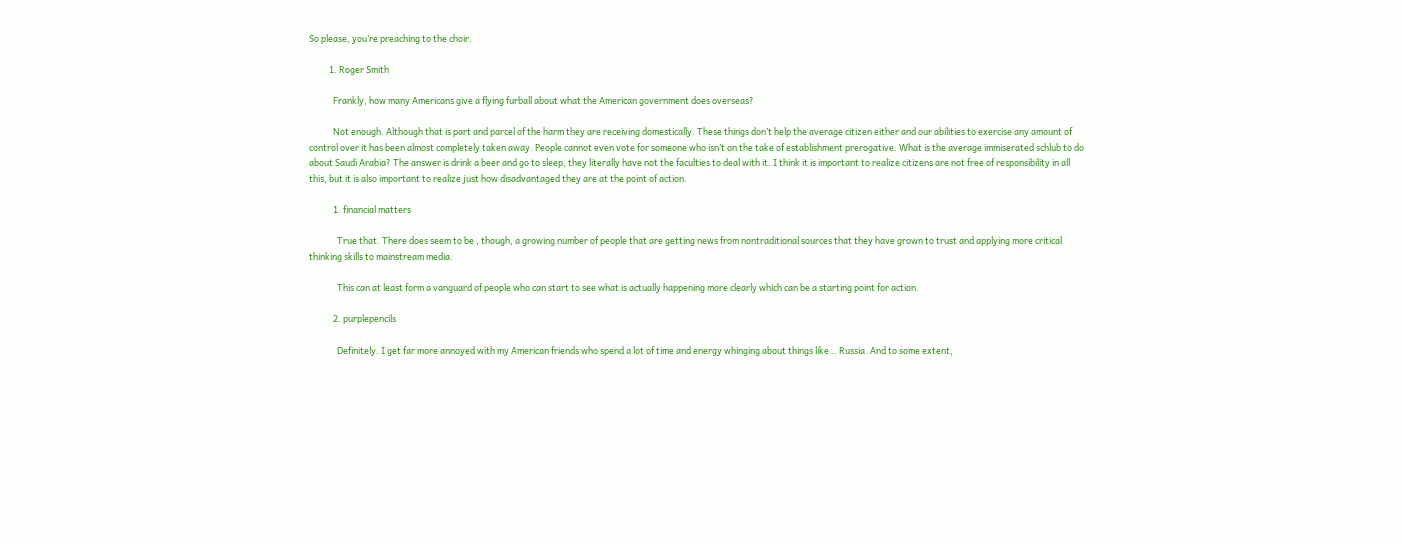So please, you’re preaching to the choir.

          1. Roger Smith

            Frankly, how many Americans give a flying furball about what the American government does overseas?

            Not enough. Although that is part and parcel of the harm they are receiving domestically. These things don’t help the average citizen either and our abilities to exercise any amount of control over it has been almost completely taken away. People cannot even vote for someone who isn’t on the take of establishment prerogative. What is the average immiserated schlub to do about Saudi Arabia? The answer is drink a beer and go to sleep, they literally have not the faculties to deal with it. I think it is important to realize citizens are not free of responsibility in all this, but it is also important to realize just how disadvantaged they are at the point of action.

            1. financial matters

              True that. There does seem to be , though, a growing number of people that are getting news from nontraditional sources that they have grown to trust and applying more critical thinking skills to mainstream media.

              This can at least form a vanguard of people who can start to see what is actually happening more clearly which can be a starting point for action.

            2. purplepencils

              Definitely. I get far more annoyed with my American friends who spend a lot of time and energy whinging about things like… Russia. And to some extent,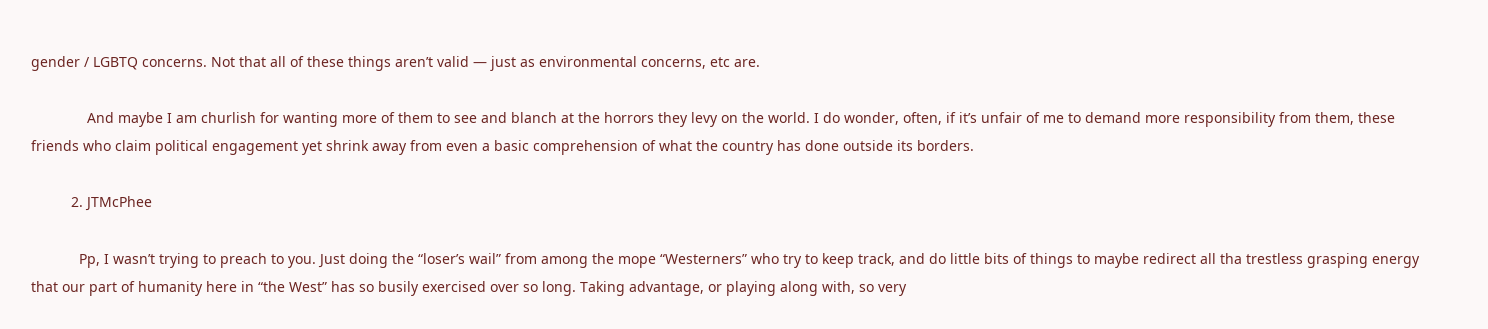gender / LGBTQ concerns. Not that all of these things aren’t valid — just as environmental concerns, etc are.

              And maybe I am churlish for wanting more of them to see and blanch at the horrors they levy on the world. I do wonder, often, if it’s unfair of me to demand more responsibility from them, these friends who claim political engagement yet shrink away from even a basic comprehension of what the country has done outside its borders.

          2. JTMcPhee

            Pp, I wasn’t trying to preach to you. Just doing the “loser’s wail” from among the mope “Westerners” who try to keep track, and do little bits of things to maybe redirect all tha trestless grasping energy that our part of humanity here in “the West” has so busily exercised over so long. Taking advantage, or playing along with, so very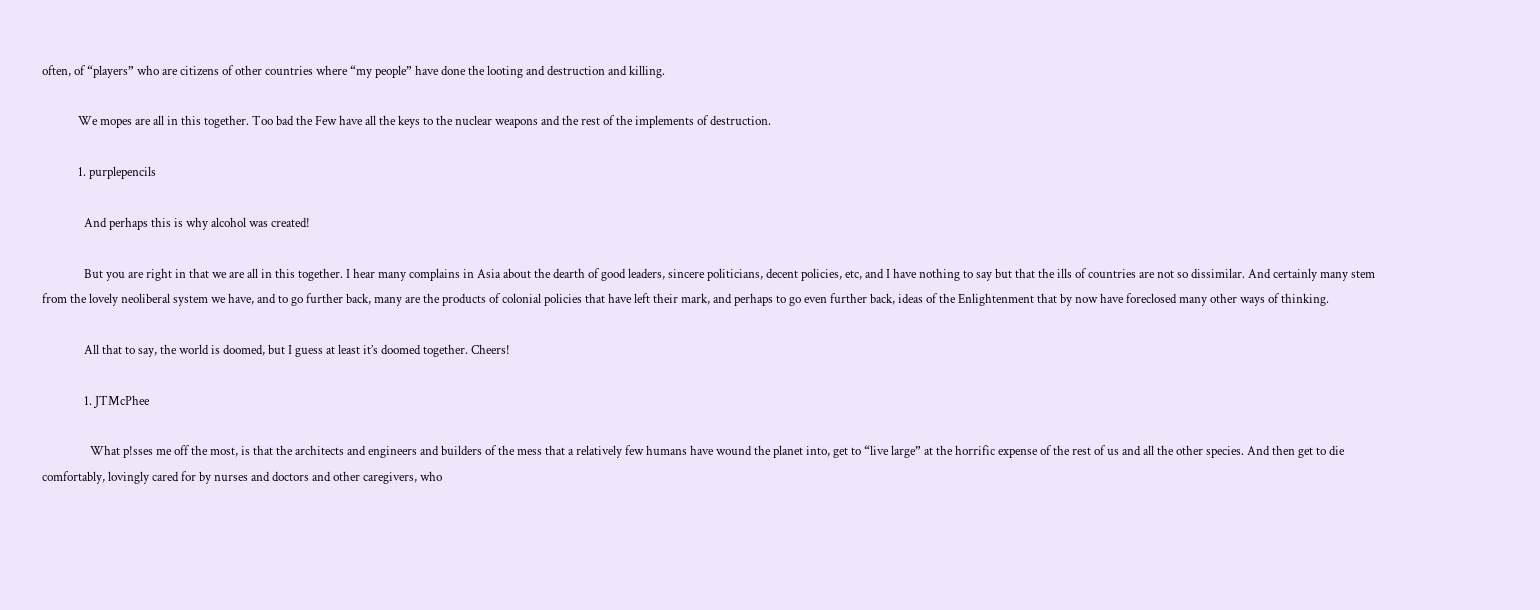often, of “players” who are citizens of other countries where “my people” have done the looting and destruction and killing.

            We mopes are all in this together. Too bad the Few have all the keys to the nuclear weapons and the rest of the implements of destruction.

            1. purplepencils

              And perhaps this is why alcohol was created!

              But you are right in that we are all in this together. I hear many complains in Asia about the dearth of good leaders, sincere politicians, decent policies, etc, and I have nothing to say but that the ills of countries are not so dissimilar. And certainly many stem from the lovely neoliberal system we have, and to go further back, many are the products of colonial policies that have left their mark, and perhaps to go even further back, ideas of the Enlightenment that by now have foreclosed many other ways of thinking.

              All that to say, the world is doomed, but I guess at least it’s doomed together. Cheers!

              1. JTMcPhee

                What p!sses me off the most, is that the architects and engineers and builders of the mess that a relatively few humans have wound the planet into, get to “live large” at the horrific expense of the rest of us and all the other species. And then get to die comfortably, lovingly cared for by nurses and doctors and other caregivers, who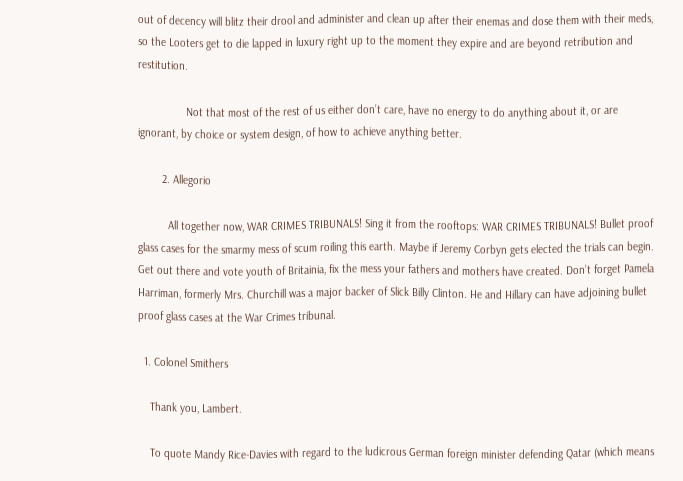out of decency will blitz their drool and administer and clean up after their enemas and dose them with their meds, so the Looters get to die lapped in luxury right up to the moment they expire and are beyond retribution and restitution.

                Not that most of the rest of us either don’t care, have no energy to do anything about it, or are ignorant, by choice or system design, of how to achieve anything better.

        2. Allegorio

          All together now, WAR CRIMES TRIBUNALS! Sing it from the rooftops: WAR CRIMES TRIBUNALS! Bullet proof glass cases for the smarmy mess of scum roiling this earth. Maybe if Jeremy Corbyn gets elected the trials can begin. Get out there and vote youth of Britainia, fix the mess your fathers and mothers have created. Don’t forget Pamela Harriman, formerly Mrs. Churchill was a major backer of Slick Billy Clinton. He and Hillary can have adjoining bullet proof glass cases at the War Crimes tribunal.

  1. Colonel Smithers

    Thank you, Lambert.

    To quote Mandy Rice-Davies with regard to the ludicrous German foreign minister defending Qatar (which means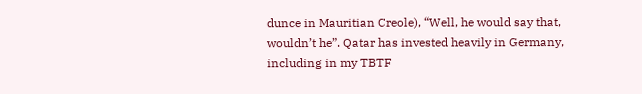dunce in Mauritian Creole), “Well, he would say that, wouldn’t he”. Qatar has invested heavily in Germany, including in my TBTF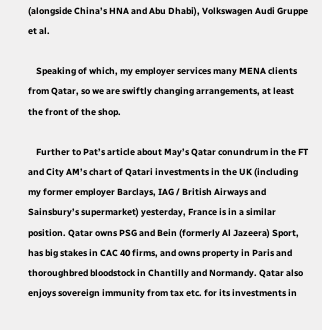(alongside China’s HNA and Abu Dhabi), Volkswagen Audi Gruppe et al.

    Speaking of which, my employer services many MENA clients from Qatar, so we are swiftly changing arrangements, at least the front of the shop.

    Further to Pat’s article about May’s Qatar conundrum in the FT and City AM’s chart of Qatari investments in the UK (including my former employer Barclays, IAG / British Airways and Sainsbury’s supermarket) yesterday, France is in a similar position. Qatar owns PSG and Bein (formerly Al Jazeera) Sport, has big stakes in CAC 40 firms, and owns property in Paris and thoroughbred bloodstock in Chantilly and Normandy. Qatar also enjoys sovereign immunity from tax etc. for its investments in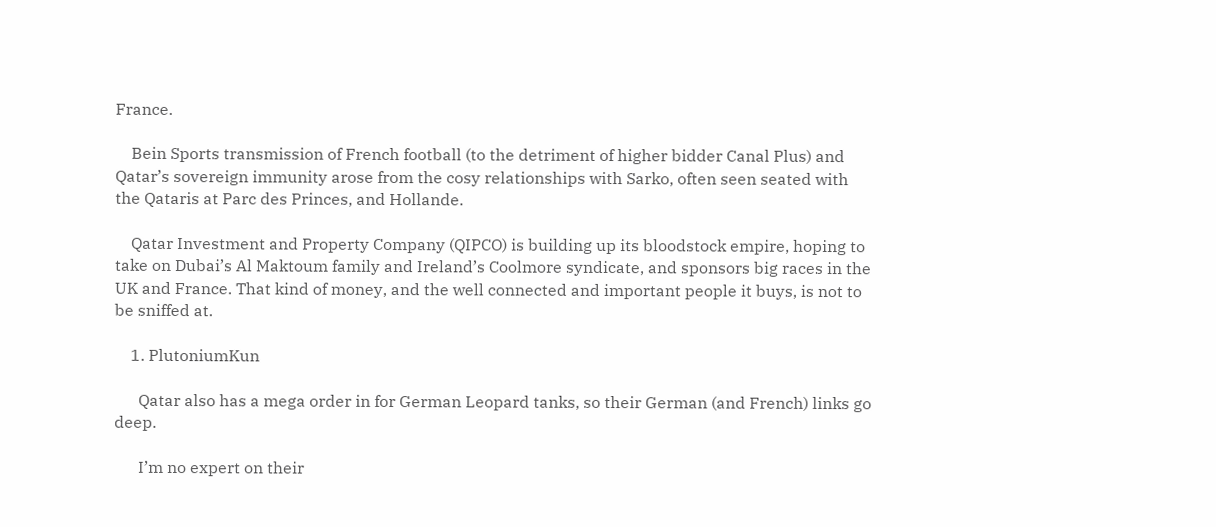France.

    Bein Sports transmission of French football (to the detriment of higher bidder Canal Plus) and Qatar’s sovereign immunity arose from the cosy relationships with Sarko, often seen seated with the Qataris at Parc des Princes, and Hollande.

    Qatar Investment and Property Company (QIPCO) is building up its bloodstock empire, hoping to take on Dubai’s Al Maktoum family and Ireland’s Coolmore syndicate, and sponsors big races in the UK and France. That kind of money, and the well connected and important people it buys, is not to be sniffed at.

    1. PlutoniumKun

      Qatar also has a mega order in for German Leopard tanks, so their German (and French) links go deep.

      I’m no expert on their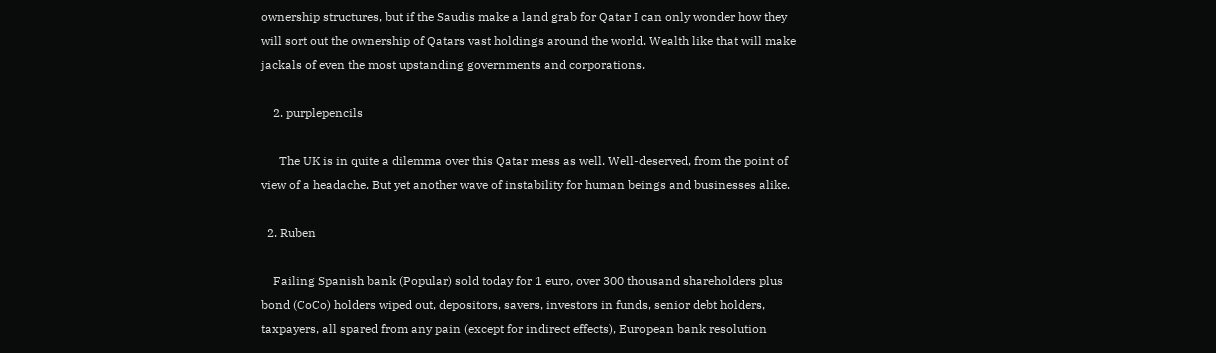ownership structures, but if the Saudis make a land grab for Qatar I can only wonder how they will sort out the ownership of Qatars vast holdings around the world. Wealth like that will make jackals of even the most upstanding governments and corporations.

    2. purplepencils

      The UK is in quite a dilemma over this Qatar mess as well. Well-deserved, from the point of view of a headache. But yet another wave of instability for human beings and businesses alike.

  2. Ruben

    Failing Spanish bank (Popular) sold today for 1 euro, over 300 thousand shareholders plus bond (CoCo) holders wiped out, depositors, savers, investors in funds, senior debt holders, taxpayers, all spared from any pain (except for indirect effects), European bank resolution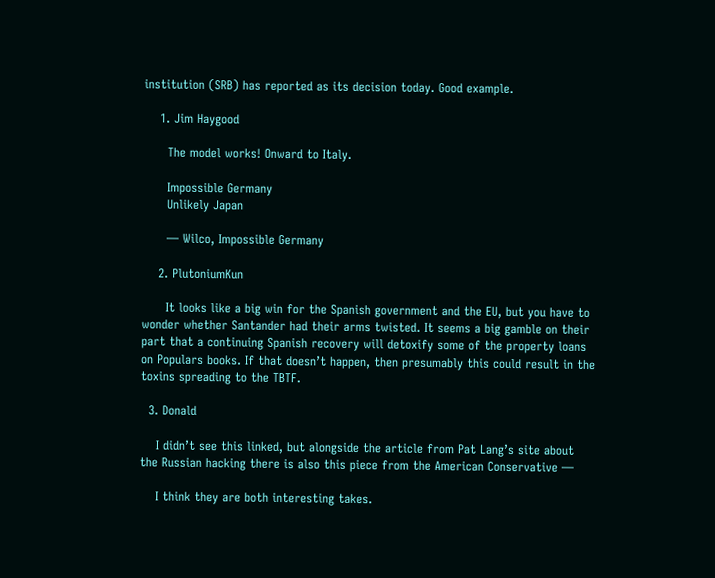institution (SRB) has reported as its decision today. Good example.

    1. Jim Haygood

      The model works! Onward to Italy.

      Impossible Germany
      Unlikely Japan

      — Wilco, Impossible Germany

    2. PlutoniumKun

      It looks like a big win for the Spanish government and the EU, but you have to wonder whether Santander had their arms twisted. It seems a big gamble on their part that a continuing Spanish recovery will detoxify some of the property loans on Populars books. If that doesn’t happen, then presumably this could result in the toxins spreading to the TBTF.

  3. Donald

    I didn’t see this linked, but alongside the article from Pat Lang’s site about the Russian hacking there is also this piece from the American Conservative —

    I think they are both interesting takes.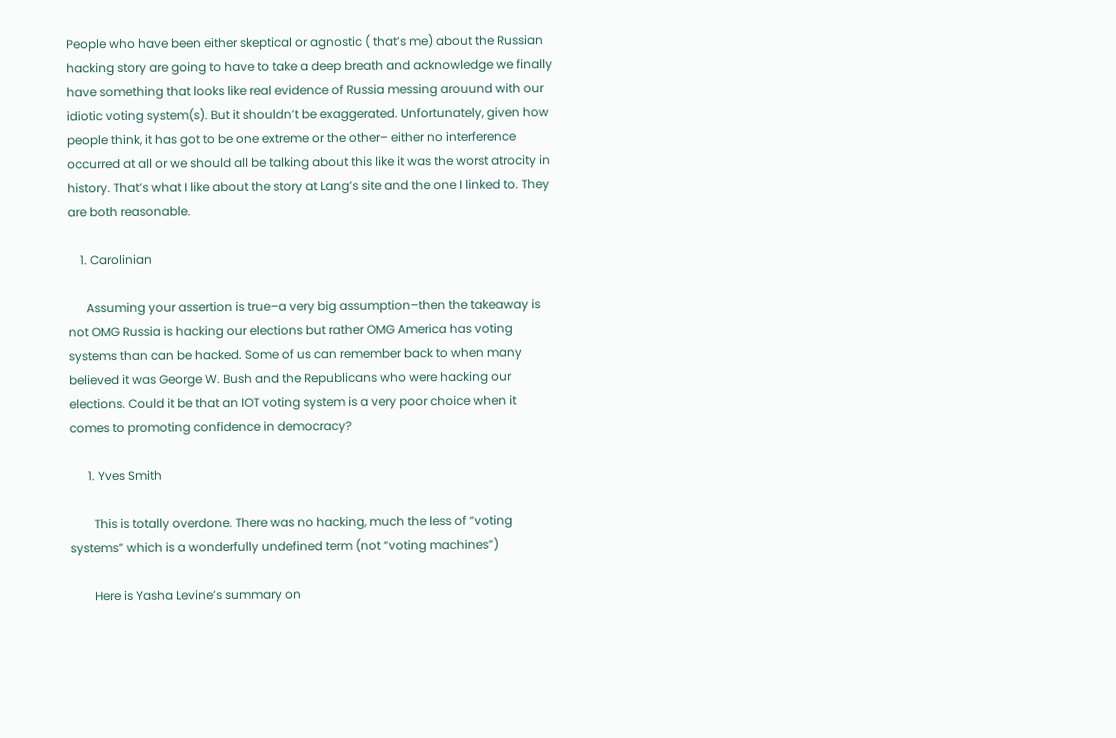People who have been either skeptical or agnostic ( that’s me) about the Russian hacking story are going to have to take a deep breath and acknowledge we finally have something that looks like real evidence of Russia messing arouund with our idiotic voting system(s). But it shouldn’t be exaggerated. Unfortunately, given how people think, it has got to be one extreme or the other– either no interference occurred at all or we should all be talking about this like it was the worst atrocity in history. That’s what I like about the story at Lang’s site and the one I linked to. They are both reasonable.

    1. Carolinian

      Assuming your assertion is true–a very big assumption–then the takeaway is not OMG Russia is hacking our elections but rather OMG America has voting systems than can be hacked. Some of us can remember back to when many believed it was George W. Bush and the Republicans who were hacking our elections. Could it be that an IOT voting system is a very poor choice when it comes to promoting confidence in democracy?

      1. Yves Smith

        This is totally overdone. There was no hacking, much the less of “voting systems” which is a wonderfully undefined term (not “voting machines”)

        Here is Yasha Levine’s summary on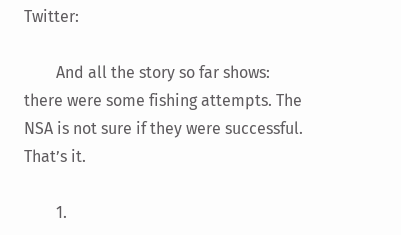Twitter:

        And all the story so far shows: there were some fishing attempts. The NSA is not sure if they were successful. That’s it.

        1.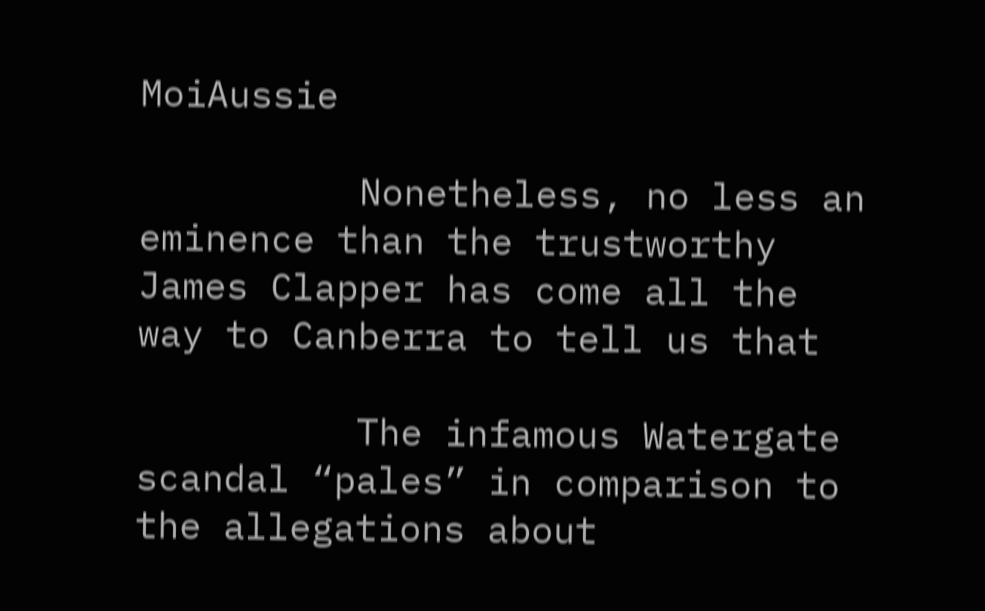MoiAussie

          Nonetheless, no less an eminence than the trustworthy James Clapper has come all the way to Canberra to tell us that

          The infamous Watergate scandal “pales” in comparison to the allegations about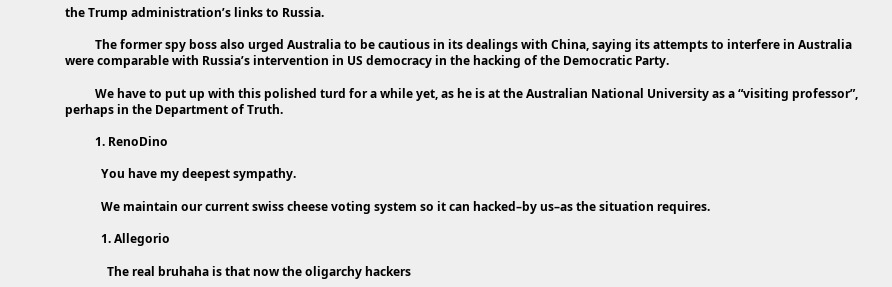the Trump administration’s links to Russia.

          The former spy boss also urged Australia to be cautious in its dealings with China, saying its attempts to interfere in Australia were comparable with Russia’s intervention in US democracy in the hacking of the Democratic Party.

          We have to put up with this polished turd for a while yet, as he is at the Australian National University as a “visiting professor”, perhaps in the Department of Truth.

          1. RenoDino

            You have my deepest sympathy.

            We maintain our current swiss cheese voting system so it can hacked–by us–as the situation requires.

            1. Allegorio

              The real bruhaha is that now the oligarchy hackers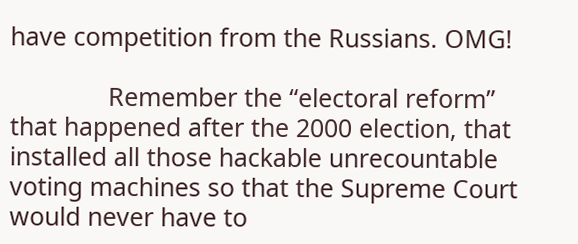have competition from the Russians. OMG!

              Remember the “electoral reform” that happened after the 2000 election, that installed all those hackable unrecountable voting machines so that the Supreme Court would never have to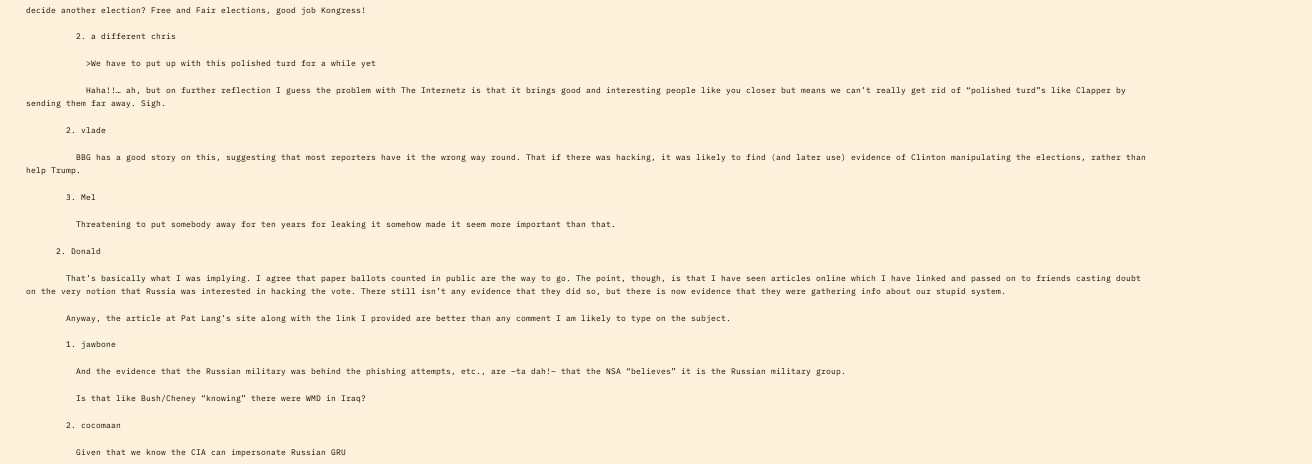decide another election? Free and Fair elections, good job Kongress!

          2. a different chris

            >We have to put up with this polished turd for a while yet

            Haha!!… ah, but on further reflection I guess the problem with The Internetz is that it brings good and interesting people like you closer but means we can’t really get rid of “polished turd”s like Clapper by sending them far away. Sigh.

        2. vlade

          BBG has a good story on this, suggesting that most reporters have it the wrong way round. That if there was hacking, it was likely to find (and later use) evidence of Clinton manipulating the elections, rather than help Trump.

        3. Mel

          Threatening to put somebody away for ten years for leaking it somehow made it seem more important than that.

      2. Donald

        That’s basically what I was implying. I agree that paper ballots counted in public are the way to go. The point, though, is that I have seen articles online which I have linked and passed on to friends casting doubt on the very notion that Russia was interested in hacking the vote. There still isn’t any evidence that they did so, but there is now evidence that they were gathering info about our stupid system.

        Anyway, the article at Pat Lang’s site along with the link I provided are better than any comment I am likely to type on the subject.

        1. jawbone

          And the evidence that the Russian military was behind the phishing attempts, etc., are –ta dah!– that the NSA “believes” it is the Russian military group.

          Is that like Bush/Cheney “knowing” there were WMD in Iraq?

        2. cocomaan

          Given that we know the CIA can impersonate Russian GRU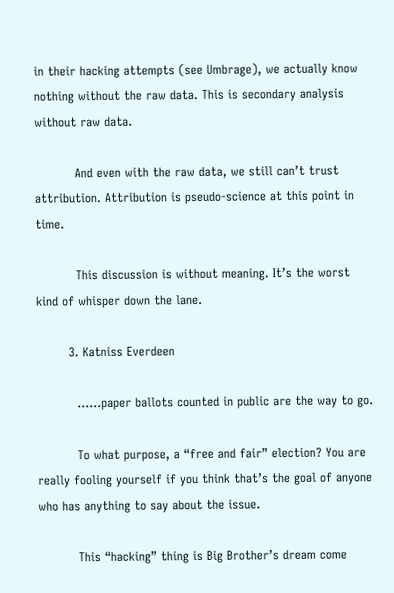in their hacking attempts (see Umbrage), we actually know nothing without the raw data. This is secondary analysis without raw data.

          And even with the raw data, we still can’t trust attribution. Attribution is pseudo-science at this point in time.

          This discussion is without meaning. It’s the worst kind of whisper down the lane.

        3. Katniss Everdeen

          ……paper ballots counted in public are the way to go.

          To what purpose, a “free and fair” election? You are really fooling yourself if you think that’s the goal of anyone who has anything to say about the issue.

          This “hacking” thing is Big Brother’s dream come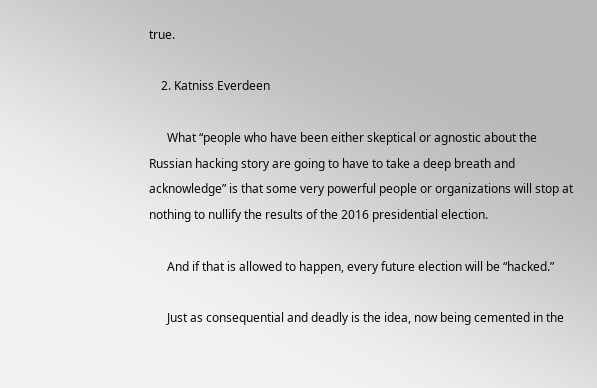true.

    2. Katniss Everdeen

      What “people who have been either skeptical or agnostic about the Russian hacking story are going to have to take a deep breath and acknowledge” is that some very powerful people or organizations will stop at nothing to nullify the results of the 2016 presidential election.

      And if that is allowed to happen, every future election will be “hacked.”

      Just as consequential and deadly is the idea, now being cemented in the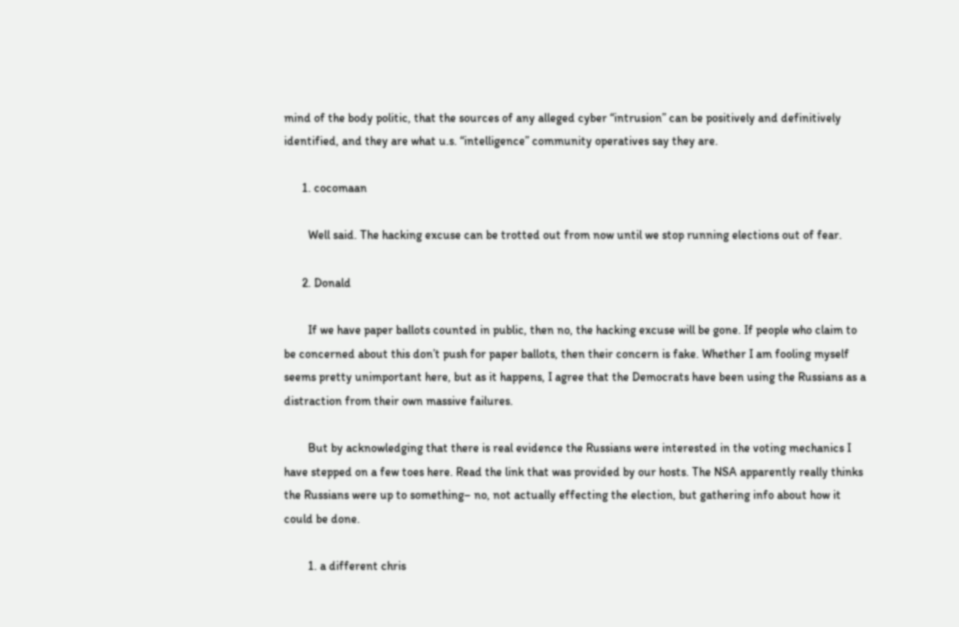mind of the body politic, that the sources of any alleged cyber “intrusion” can be positively and definitively identified, and they are what u.s. “intelligence” community operatives say they are.

      1. cocomaan

        Well said. The hacking excuse can be trotted out from now until we stop running elections out of fear.

      2. Donald

        If we have paper ballots counted in public, then no, the hacking excuse will be gone. If people who claim to be concerned about this don’t push for paper ballots, then their concern is fake. Whether I am fooling myself seems pretty unimportant here, but as it happens, I agree that the Democrats have been using the Russians as a distraction from their own massive failures.

        But by acknowledging that there is real evidence the Russians were interested in the voting mechanics I have stepped on a few toes here. Read the link that was provided by our hosts. The NSA apparently really thinks the Russians were up to something– no, not actually effecting the election, but gathering info about how it could be done.

        1. a different chris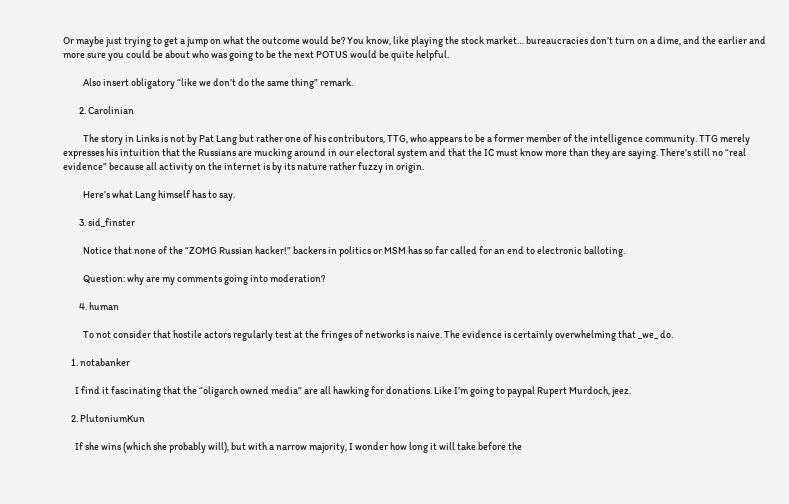Or maybe just trying to get a jump on what the outcome would be? You know, like playing the stock market… bureaucracies don’t turn on a dime, and the earlier and more sure you could be about who was going to be the next POTUS would be quite helpful.

          Also insert obligatory “like we don’t do the same thing” remark.

        2. Carolinian

          The story in Links is not by Pat Lang but rather one of his contributors, TTG, who appears to be a former member of the intelligence community. TTG merely expresses his intuition that the Russians are mucking around in our electoral system and that the IC must know more than they are saying. There’s still no “real evidence” because all activity on the internet is by its nature rather fuzzy in origin.

          Here’s what Lang himself has to say.

        3. sid_finster

          Notice that none of the “ZOMG Russian hacker!” backers in politics or MSM has so far called for an end to electronic balloting.

          Question: why are my comments going into moderation?

        4. human

          To not consider that hostile actors regularly test at the fringes of networks is naive. The evidence is certainly overwhelming that _we_ do.

    1. notabanker

      I find it fascinating that the “oligarch owned media” are all hawking for donations. Like I’m going to paypal Rupert Murdoch, jeez.

    2. PlutoniumKun

      If she wins (which she probably will), but with a narrow majority, I wonder how long it will take before the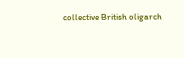collective British oligarch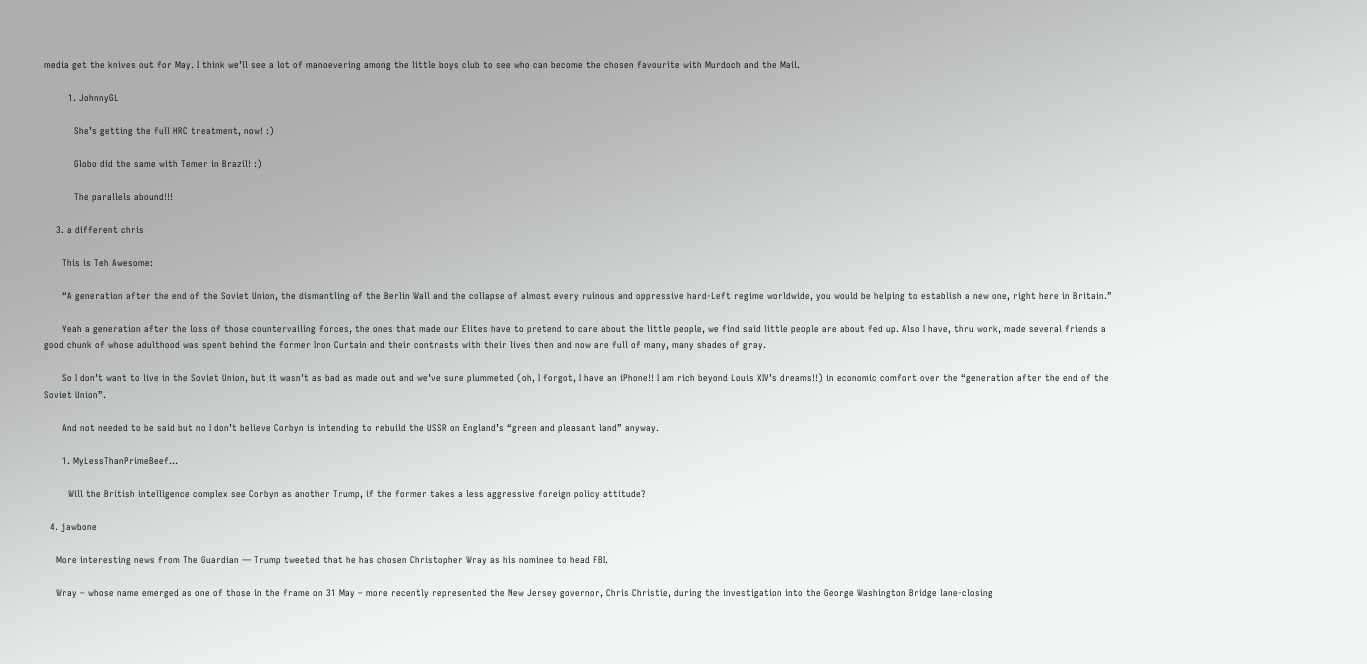media get the knives out for May. I think we’ll see a lot of manoevering among the little boys club to see who can become the chosen favourite with Murdoch and the Mail.

        1. JohnnyGL

          She’s getting the full HRC treatment, now! :)

          Globo did the same with Temer in Brazil! :)

          The parallels abound!!!

    3. a different chris

      This is Teh Awesome:

      “A generation after the end of the Soviet Union, the dismantling of the Berlin Wall and the collapse of almost every ruinous and oppressive hard-Left regime worldwide, you would be helping to establish a new one, right here in Britain.”

      Yeah a generation after the loss of those countervailing forces, the ones that made our Elites have to pretend to care about the little people, we find said little people are about fed up. Also I have, thru work, made several friends a good chunk of whose adulthood was spent behind the former Iron Curtain and their contrasts with their lives then and now are full of many, many shades of gray.

      So I don’t want to live in the Soviet Union, but it wasn’t as bad as made out and we’ve sure plummeted (oh, I forgot, I have an iPhone!! I am rich beyond Louis XIV’s dreams!!) in economic comfort over the “generation after the end of the Soviet Union”.

      And not needed to be said but no I don’t believe Corbyn is intending to rebuild the USSR on England’s “green and pleasant land” anyway.

      1. MyLessThanPrimeBeef...

        Will the British intelligence complex see Corbyn as another Trump, if the former takes a less aggressive foreign policy attitude?

  4. jawbone

    More interesting news from The Guardian — Trump tweeted that he has chosen Christopher Wray as his nominee to head FBI.

    Wray – whose name emerged as one of those in the frame on 31 May – more recently represented the New Jersey governor, Chris Christie, during the investigation into the George Washington Bridge lane-closing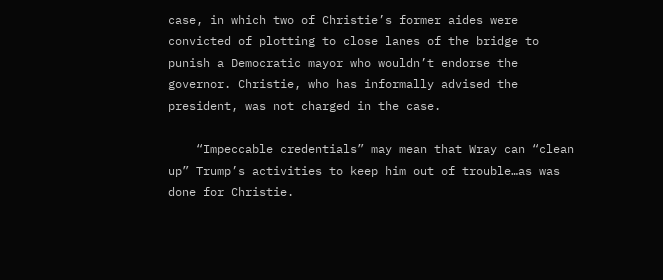case, in which two of Christie’s former aides were convicted of plotting to close lanes of the bridge to punish a Democratic mayor who wouldn’t endorse the governor. Christie, who has informally advised the president, was not charged in the case.

    “Impeccable credentials” may mean that Wray can “clean up” Trump’s activities to keep him out of trouble…as was done for Christie.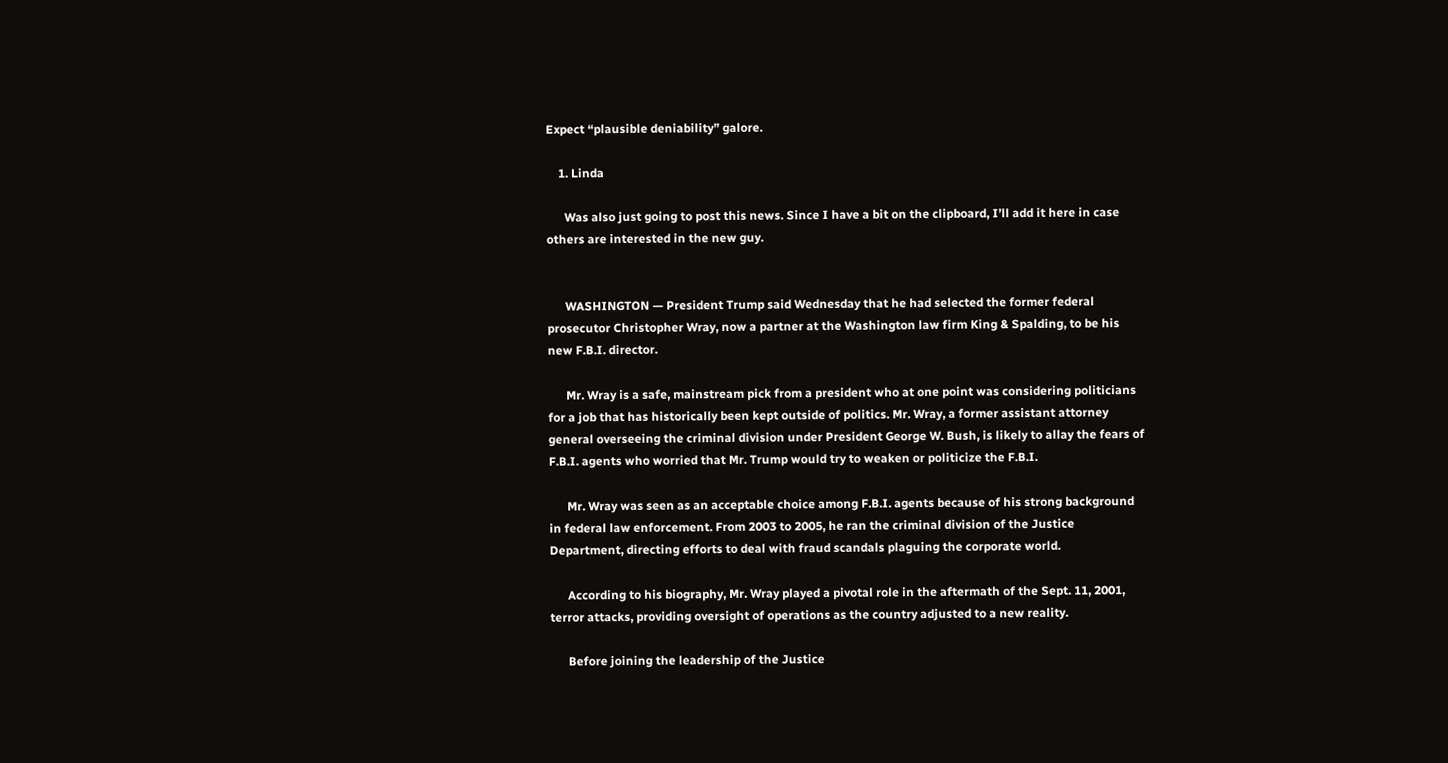Expect “plausible deniability” galore.

    1. Linda

      Was also just going to post this news. Since I have a bit on the clipboard, I’ll add it here in case others are interested in the new guy.


      WASHINGTON — President Trump said Wednesday that he had selected the former federal prosecutor Christopher Wray, now a partner at the Washington law firm King & Spalding, to be his new F.B.I. director.

      Mr. Wray is a safe, mainstream pick from a president who at one point was considering politicians for a job that has historically been kept outside of politics. Mr. Wray, a former assistant attorney general overseeing the criminal division under President George W. Bush, is likely to allay the fears of F.B.I. agents who worried that Mr. Trump would try to weaken or politicize the F.B.I.

      Mr. Wray was seen as an acceptable choice among F.B.I. agents because of his strong background in federal law enforcement. From 2003 to 2005, he ran the criminal division of the Justice Department, directing efforts to deal with fraud scandals plaguing the corporate world.

      According to his biography, Mr. Wray played a pivotal role in the aftermath of the Sept. 11, 2001, terror attacks, providing oversight of operations as the country adjusted to a new reality.

      Before joining the leadership of the Justice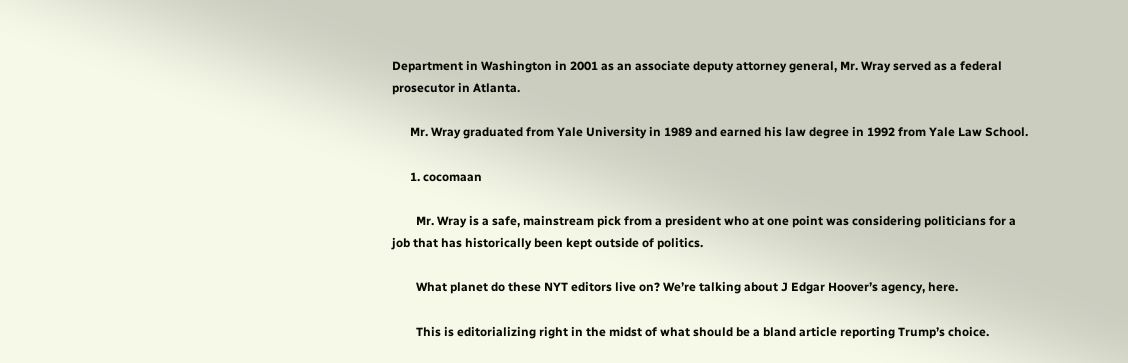Department in Washington in 2001 as an associate deputy attorney general, Mr. Wray served as a federal prosecutor in Atlanta.

      Mr. Wray graduated from Yale University in 1989 and earned his law degree in 1992 from Yale Law School.

      1. cocomaan

        Mr. Wray is a safe, mainstream pick from a president who at one point was considering politicians for a job that has historically been kept outside of politics.

        What planet do these NYT editors live on? We’re talking about J Edgar Hoover’s agency, here.

        This is editorializing right in the midst of what should be a bland article reporting Trump’s choice.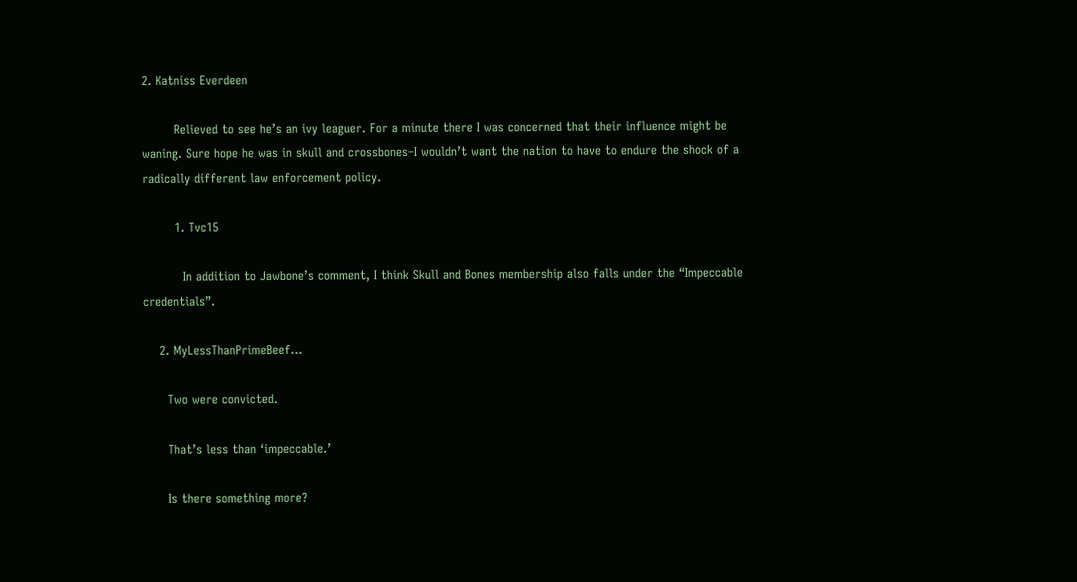2. Katniss Everdeen

        Relieved to see he’s an ivy leaguer. For a minute there I was concerned that their influence might be waning. Sure hope he was in skull and crossbones–I wouldn’t want the nation to have to endure the shock of a radically different law enforcement policy.

        1. Tvc15

          In addition to Jawbone’s comment, I think Skull and Bones membership also falls under the “Impeccable credentials”.

    2. MyLessThanPrimeBeef...

      Two were convicted.

      That’s less than ‘impeccable.’

      Is there something more?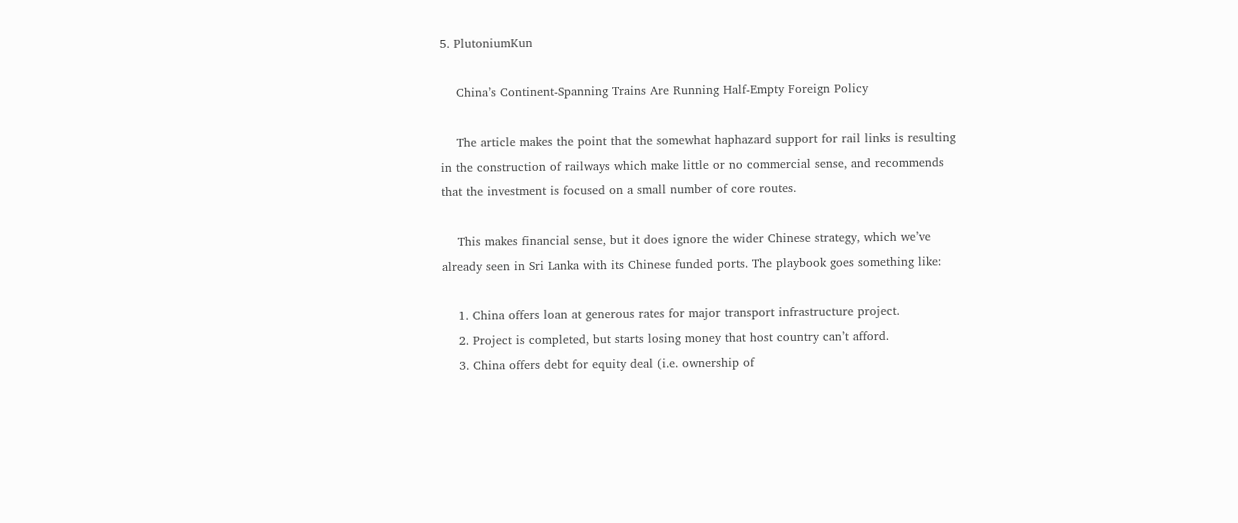5. PlutoniumKun

    China’s Continent-Spanning Trains Are Running Half-Empty Foreign Policy

    The article makes the point that the somewhat haphazard support for rail links is resulting in the construction of railways which make little or no commercial sense, and recommends that the investment is focused on a small number of core routes.

    This makes financial sense, but it does ignore the wider Chinese strategy, which we’ve already seen in Sri Lanka with its Chinese funded ports. The playbook goes something like:

    1. China offers loan at generous rates for major transport infrastructure project.
    2. Project is completed, but starts losing money that host country can’t afford.
    3. China offers debt for equity deal (i.e. ownership of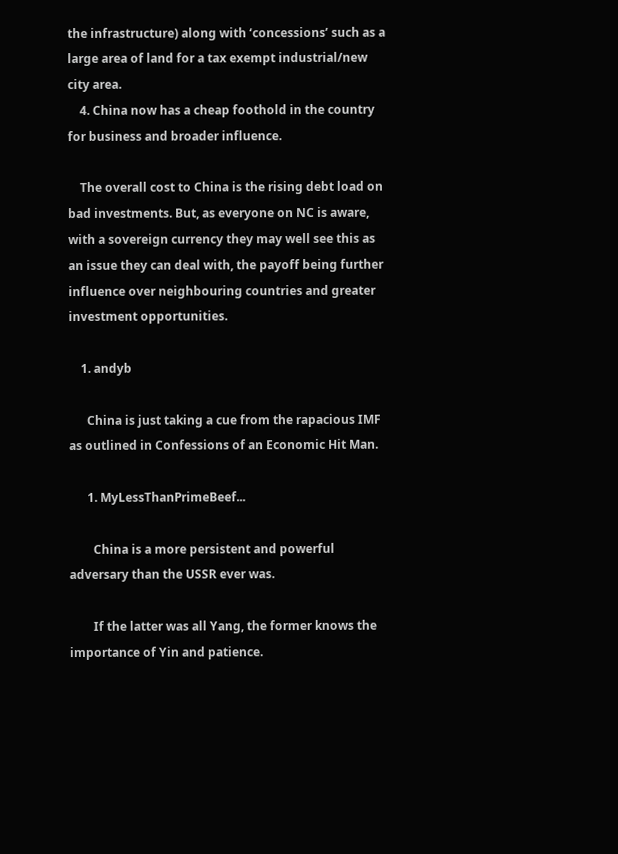the infrastructure) along with ‘concessions’ such as a large area of land for a tax exempt industrial/new city area.
    4. China now has a cheap foothold in the country for business and broader influence.

    The overall cost to China is the rising debt load on bad investments. But, as everyone on NC is aware, with a sovereign currency they may well see this as an issue they can deal with, the payoff being further influence over neighbouring countries and greater investment opportunities.

    1. andyb

      China is just taking a cue from the rapacious IMF as outlined in Confessions of an Economic Hit Man.

      1. MyLessThanPrimeBeef...

        China is a more persistent and powerful adversary than the USSR ever was.

        If the latter was all Yang, the former knows the importance of Yin and patience.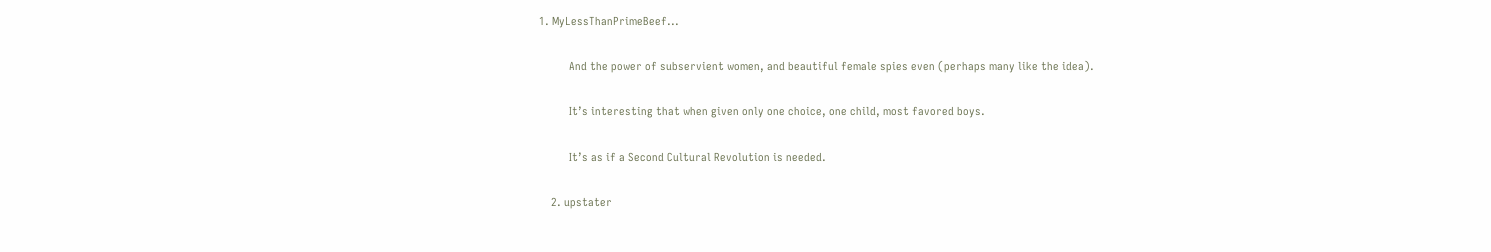1. MyLessThanPrimeBeef...

          And the power of subservient women, and beautiful female spies even (perhaps many like the idea).

          It’s interesting that when given only one choice, one child, most favored boys.

          It’s as if a Second Cultural Revolution is needed.

    2. upstater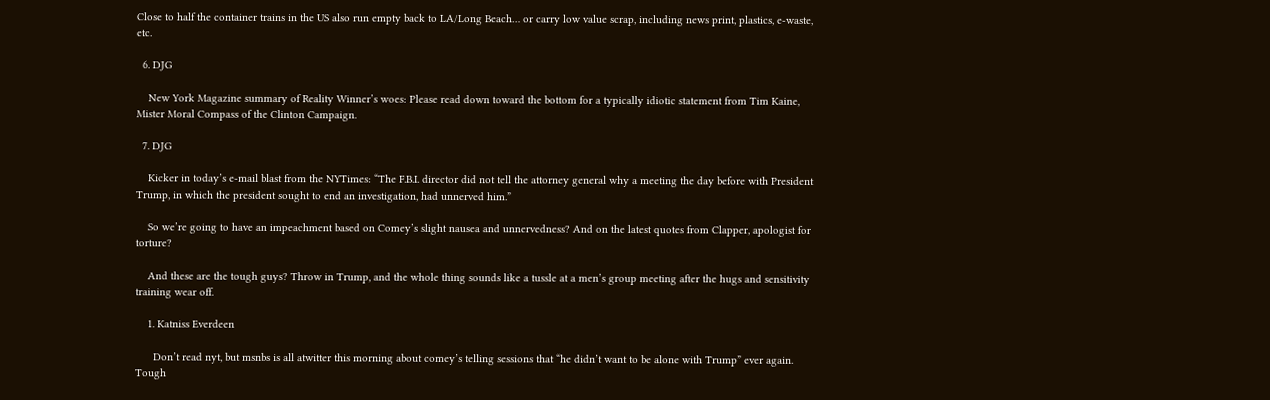Close to half the container trains in the US also run empty back to LA/Long Beach… or carry low value scrap, including news print, plastics, e-waste, etc.

  6. DJG

    New York Magazine summary of Reality Winner’s woes: Please read down toward the bottom for a typically idiotic statement from Tim Kaine, Mister Moral Compass of the Clinton Campaign.

  7. DJG

    Kicker in today’s e-mail blast from the NYTimes: “The F.B.I. director did not tell the attorney general why a meeting the day before with President Trump, in which the president sought to end an investigation, had unnerved him.”

    So we’re going to have an impeachment based on Comey’s slight nausea and unnervedness? And on the latest quotes from Clapper, apologist for torture?

    And these are the tough guys? Throw in Trump, and the whole thing sounds like a tussle at a men’s group meeting after the hugs and sensitivity training wear off.

    1. Katniss Everdeen

      Don’t read nyt, but msnbs is all atwitter this morning about comey’s telling sessions that “he didn’t want to be alone with Trump” ever again. Tough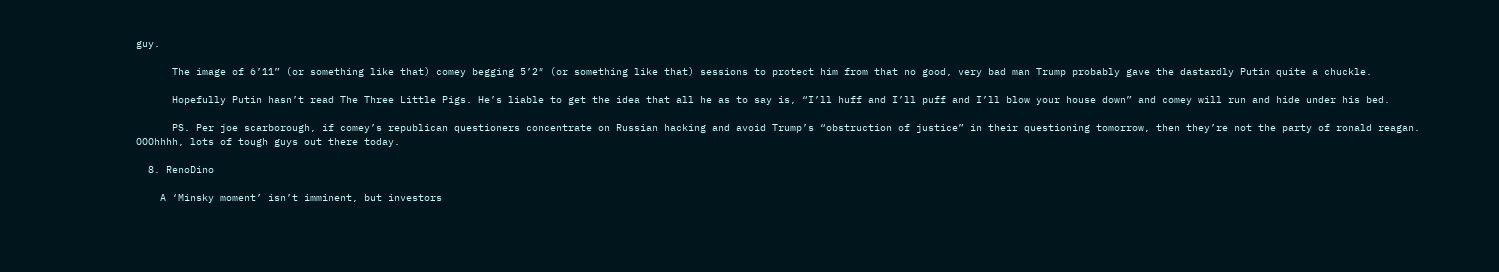guy.

      The image of 6’11” (or something like that) comey begging 5’2″ (or something like that) sessions to protect him from that no good, very bad man Trump probably gave the dastardly Putin quite a chuckle.

      Hopefully Putin hasn’t read The Three Little Pigs. He’s liable to get the idea that all he as to say is, “I’ll huff and I’ll puff and I’ll blow your house down” and comey will run and hide under his bed.

      PS. Per joe scarborough, if comey’s republican questioners concentrate on Russian hacking and avoid Trump’s “obstruction of justice” in their questioning tomorrow, then they’re not the party of ronald reagan. OOOhhhh, lots of tough guys out there today.

  8. RenoDino

    A ‘Minsky moment’ isn’t imminent, but investors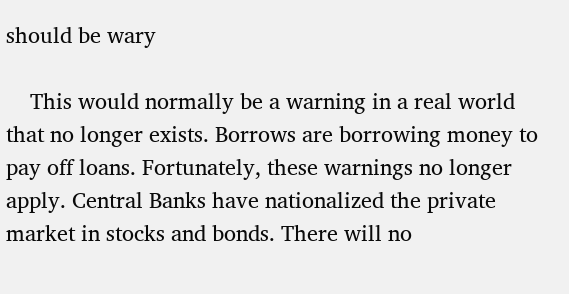should be wary

    This would normally be a warning in a real world that no longer exists. Borrows are borrowing money to pay off loans. Fortunately, these warnings no longer apply. Central Banks have nationalized the private market in stocks and bonds. There will no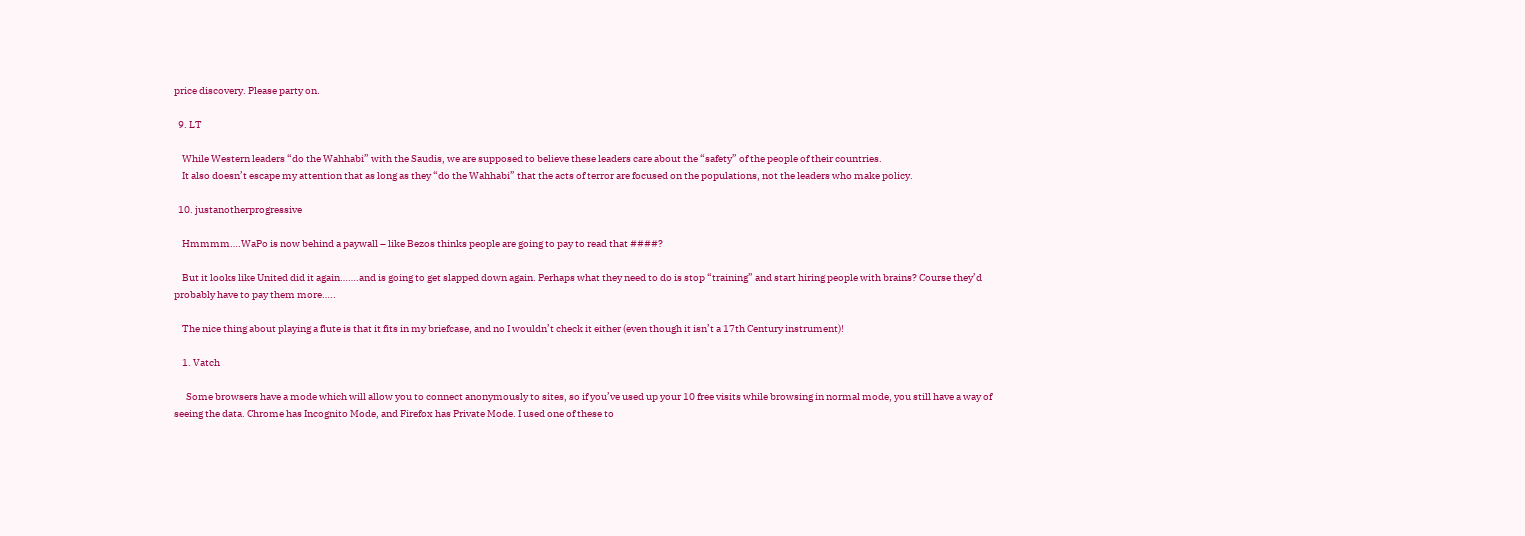price discovery. Please party on.

  9. LT

    While Western leaders “do the Wahhabi” with the Saudis, we are supposed to believe these leaders care about the “safety” of the people of their countries.
    It also doesn’t escape my attention that as long as they “do the Wahhabi” that the acts of terror are focused on the populations, not the leaders who make policy.

  10. justanotherprogressive

    Hmmmm….WaPo is now behind a paywall – like Bezos thinks people are going to pay to read that ####?

    But it looks like United did it again…….and is going to get slapped down again. Perhaps what they need to do is stop “training” and start hiring people with brains? Course they’d probably have to pay them more…..

    The nice thing about playing a flute is that it fits in my briefcase, and no I wouldn’t check it either (even though it isn’t a 17th Century instrument)!

    1. Vatch

      Some browsers have a mode which will allow you to connect anonymously to sites, so if you’ve used up your 10 free visits while browsing in normal mode, you still have a way of seeing the data. Chrome has Incognito Mode, and Firefox has Private Mode. I used one of these to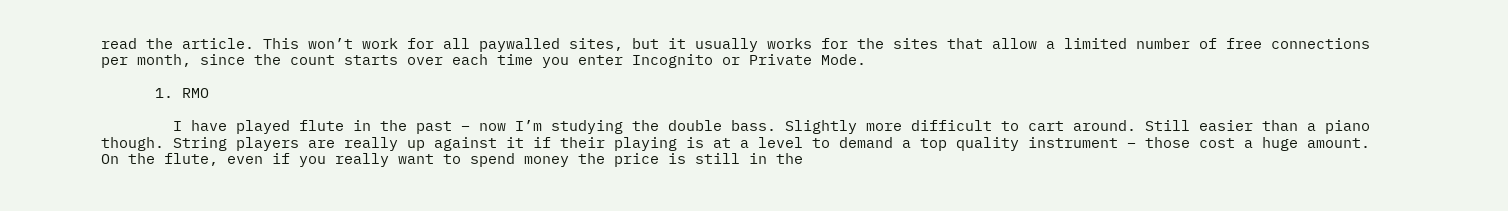read the article. This won’t work for all paywalled sites, but it usually works for the sites that allow a limited number of free connections per month, since the count starts over each time you enter Incognito or Private Mode.

      1. RMO

        I have played flute in the past – now I’m studying the double bass. Slightly more difficult to cart around. Still easier than a piano though. String players are really up against it if their playing is at a level to demand a top quality instrument – those cost a huge amount. On the flute, even if you really want to spend money the price is still in the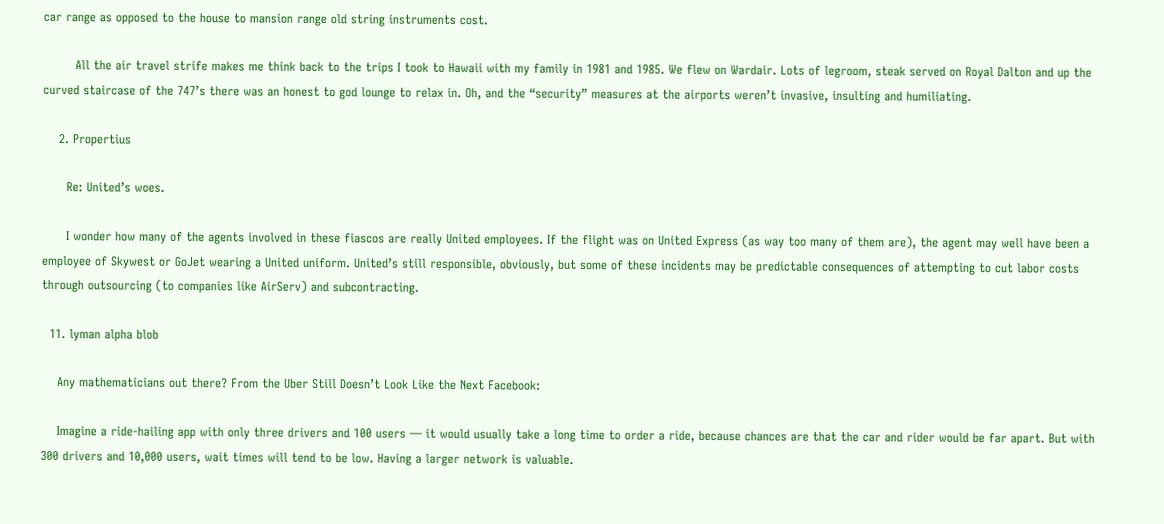car range as opposed to the house to mansion range old string instruments cost.

        All the air travel strife makes me think back to the trips I took to Hawaii with my family in 1981 and 1985. We flew on Wardair. Lots of legroom, steak served on Royal Dalton and up the curved staircase of the 747’s there was an honest to god lounge to relax in. Oh, and the “security” measures at the airports weren’t invasive, insulting and humiliating.

    2. Propertius

      Re: United’s woes.

      I wonder how many of the agents involved in these fiascos are really United employees. If the flight was on United Express (as way too many of them are), the agent may well have been a employee of Skywest or GoJet wearing a United uniform. United’s still responsible, obviously, but some of these incidents may be predictable consequences of attempting to cut labor costs through outsourcing (to companies like AirServ) and subcontracting.

  11. lyman alpha blob

    Any mathematicians out there? From the Uber Still Doesn’t Look Like the Next Facebook:

    Imagine a ride-hailing app with only three drivers and 100 users — it would usually take a long time to order a ride, because chances are that the car and rider would be far apart. But with 300 drivers and 10,000 users, wait times will tend to be low. Having a larger network is valuable.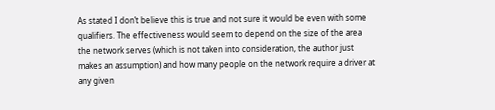As stated I don’t believe this is true and not sure it would be even with some qualifiers. The effectiveness would seem to depend on the size of the area the network serves (which is not taken into consideration, the author just makes an assumption) and how many people on the network require a driver at any given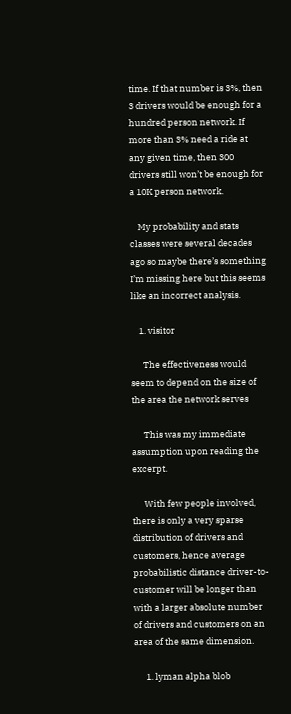time. If that number is 3%, then 3 drivers would be enough for a hundred person network. If more than 3% need a ride at any given time, then 300 drivers still won’t be enough for a 10K person network.

    My probability and stats classes were several decades ago so maybe there’s something I’m missing here but this seems like an incorrect analysis.

    1. visitor

      The effectiveness would seem to depend on the size of the area the network serves

      This was my immediate assumption upon reading the excerpt.

      With few people involved, there is only a very sparse distribution of drivers and customers, hence average probabilistic distance driver-to-customer will be longer than with a larger absolute number of drivers and customers on an area of the same dimension.

      1. lyman alpha blob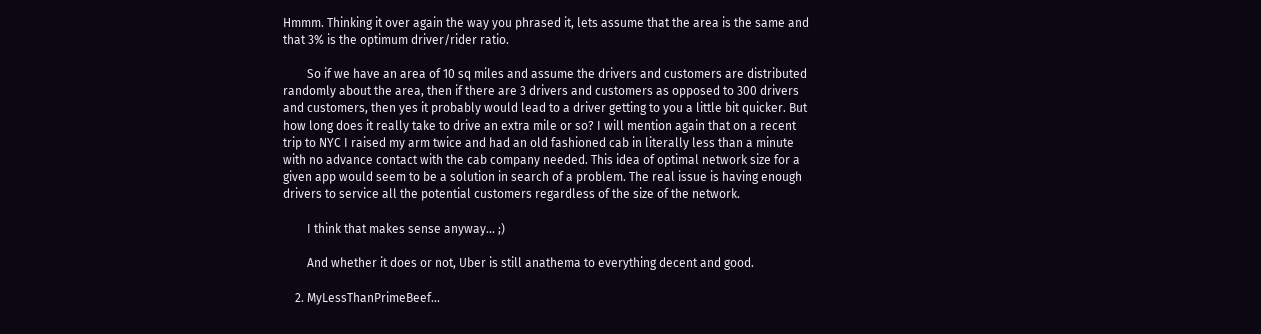Hmmm. Thinking it over again the way you phrased it, lets assume that the area is the same and that 3% is the optimum driver/rider ratio.

        So if we have an area of 10 sq miles and assume the drivers and customers are distributed randomly about the area, then if there are 3 drivers and customers as opposed to 300 drivers and customers, then yes it probably would lead to a driver getting to you a little bit quicker. But how long does it really take to drive an extra mile or so? I will mention again that on a recent trip to NYC I raised my arm twice and had an old fashioned cab in literally less than a minute with no advance contact with the cab company needed. This idea of optimal network size for a given app would seem to be a solution in search of a problem. The real issue is having enough drivers to service all the potential customers regardless of the size of the network.

        I think that makes sense anyway… ;)

        And whether it does or not, Uber is still anathema to everything decent and good.

    2. MyLessThanPrimeBeef...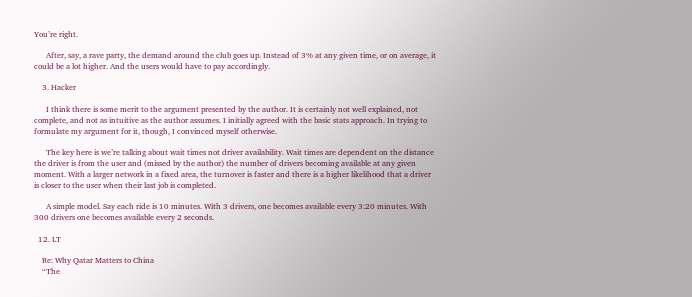You’re right.

      After, say, a rave party, the demand around the club goes up. Instead of 3% at any given time, or on average, it could be a lot higher. And the users would have to pay accordingly.

    3. Hacker

      I think there is some merit to the argument presented by the author. It is certainly not well explained, not complete, and not as intuitive as the author assumes. I initially agreed with the basic stats approach. In trying to formulate my argument for it, though, I convinced myself otherwise.

      The key here is we’re talking about wait times not driver availability. Wait times are dependent on the distance the driver is from the user and (missed by the author) the number of drivers becoming available at any given moment. With a larger network in a fixed area, the turnover is faster and there is a higher likelihood that a driver is closer to the user when their last job is completed.

      A simple model. Say each ride is 10 minutes. With 3 drivers, one becomes available every 3:20 minutes. With 300 drivers one becomes available every 2 seconds.

  12. LT

    Re: Why Qatar Matters to China
    “The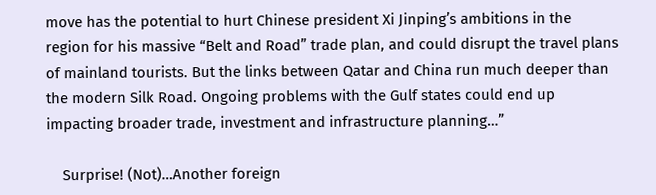move has the potential to hurt Chinese president Xi Jinping’s ambitions in the region for his massive “Belt and Road” trade plan, and could disrupt the travel plans of mainland tourists. But the links between Qatar and China run much deeper than the modern Silk Road. Ongoing problems with the Gulf states could end up impacting broader trade, investment and infrastructure planning…”

    Surprise! (Not)…Another foreign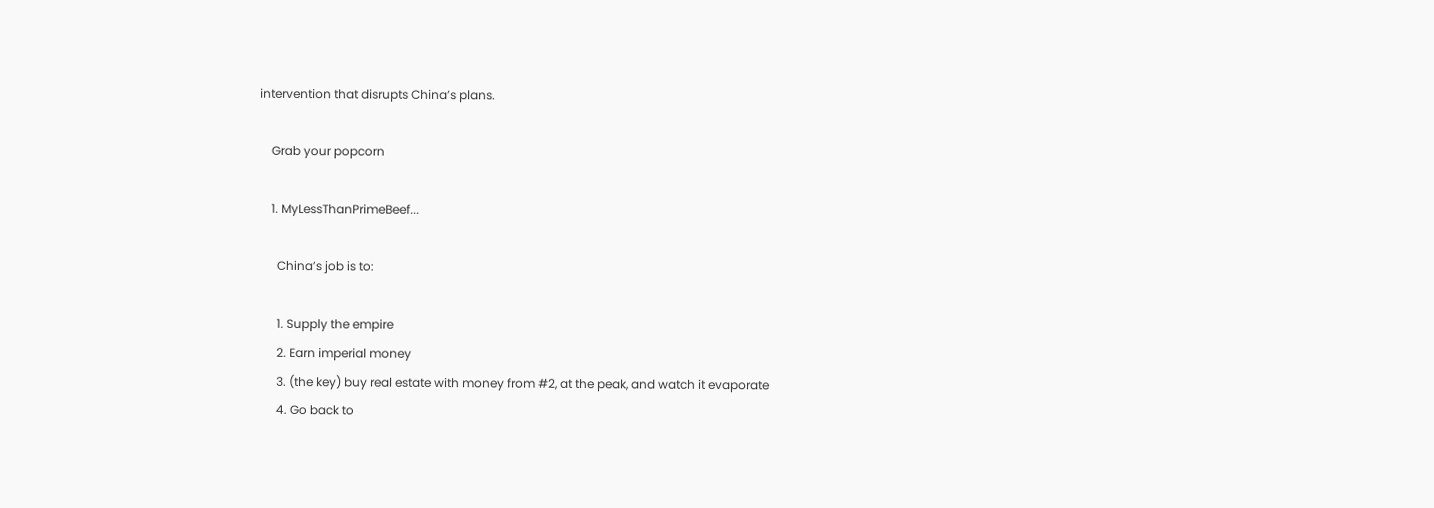intervention that disrupts China’s plans.

    Grab your popcorn

    1. MyLessThanPrimeBeef...

      China’s job is to:

      1. Supply the empire
      2. Earn imperial money
      3. (the key) buy real estate with money from #2, at the peak, and watch it evaporate
      4. Go back to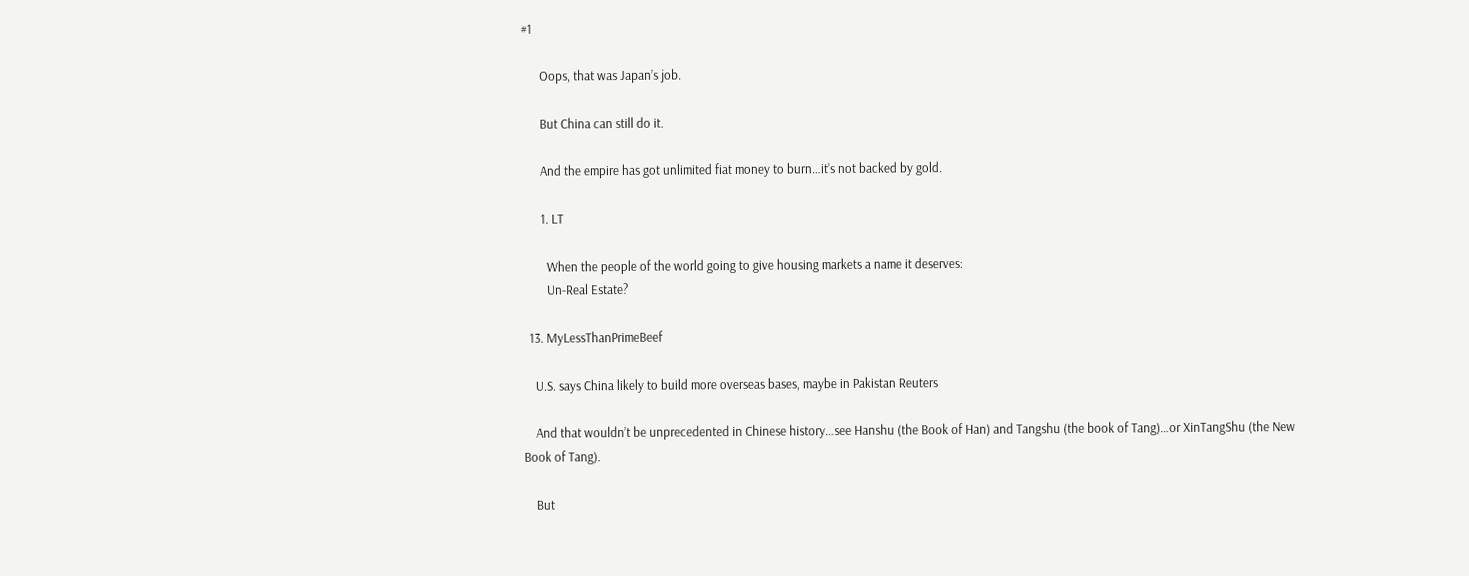#1

      Oops, that was Japan’s job.

      But China can still do it.

      And the empire has got unlimited fiat money to burn…it’s not backed by gold.

      1. LT

        When the people of the world going to give housing markets a name it deserves:
        Un-Real Estate?

  13. MyLessThanPrimeBeef

    U.S. says China likely to build more overseas bases, maybe in Pakistan Reuters

    And that wouldn’t be unprecedented in Chinese history…see Hanshu (the Book of Han) and Tangshu (the book of Tang)…or XinTangShu (the New Book of Tang).

    But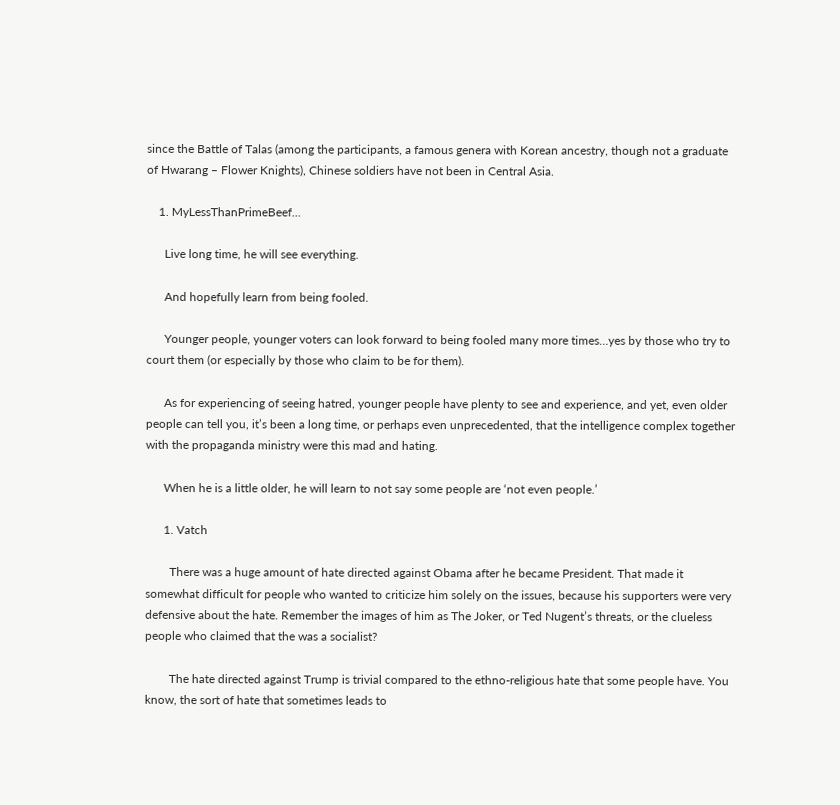since the Battle of Talas (among the participants, a famous genera with Korean ancestry, though not a graduate of Hwarang – Flower Knights), Chinese soldiers have not been in Central Asia.

    1. MyLessThanPrimeBeef...

      Live long time, he will see everything.

      And hopefully learn from being fooled.

      Younger people, younger voters can look forward to being fooled many more times…yes by those who try to court them (or especially by those who claim to be for them).

      As for experiencing of seeing hatred, younger people have plenty to see and experience, and yet, even older people can tell you, it’s been a long time, or perhaps even unprecedented, that the intelligence complex together with the propaganda ministry were this mad and hating.

      When he is a little older, he will learn to not say some people are ‘not even people.’

      1. Vatch

        There was a huge amount of hate directed against Obama after he became President. That made it somewhat difficult for people who wanted to criticize him solely on the issues, because his supporters were very defensive about the hate. Remember the images of him as The Joker, or Ted Nugent’s threats, or the clueless people who claimed that the was a socialist?

        The hate directed against Trump is trivial compared to the ethno-religious hate that some people have. You know, the sort of hate that sometimes leads to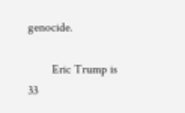genocide.

        Eric Trump is 33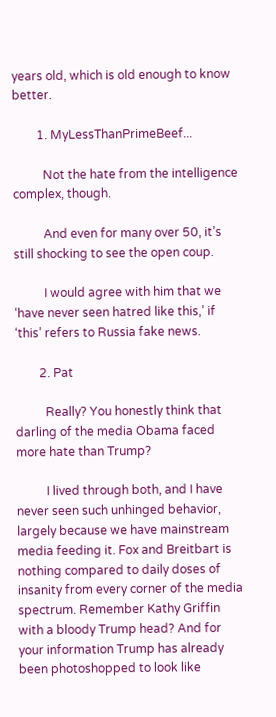years old, which is old enough to know better.

        1. MyLessThanPrimeBeef...

          Not the hate from the intelligence complex, though.

          And even for many over 50, it’s still shocking to see the open coup.

          I would agree with him that we ‘have never seen hatred like this,’ if ‘this’ refers to Russia fake news.

        2. Pat

          Really? You honestly think that darling of the media Obama faced more hate than Trump?

          I lived through both, and I have never seen such unhinged behavior, largely because we have mainstream media feeding it. Fox and Breitbart is nothing compared to daily doses of insanity from every corner of the media spectrum. Remember Kathy Griffin with a bloody Trump head? And for your information Trump has already been photoshopped to look like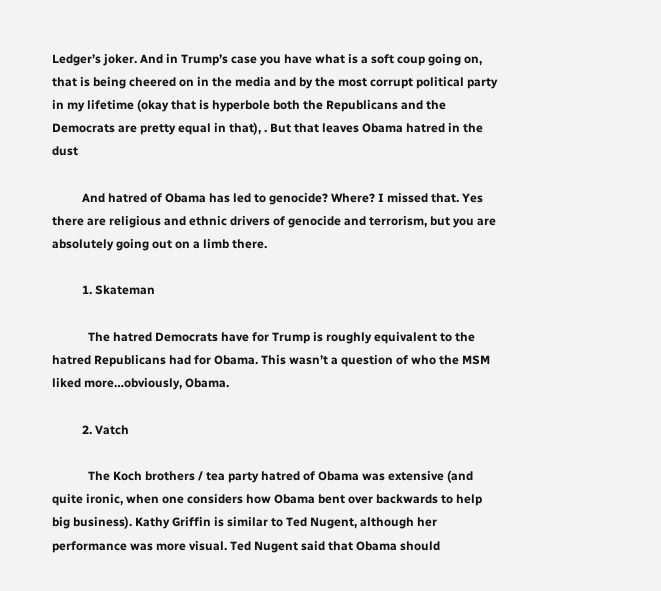Ledger’s joker. And in Trump’s case you have what is a soft coup going on, that is being cheered on in the media and by the most corrupt political party in my lifetime (okay that is hyperbole both the Republicans and the Democrats are pretty equal in that), . But that leaves Obama hatred in the dust

          And hatred of Obama has led to genocide? Where? I missed that. Yes there are religious and ethnic drivers of genocide and terrorism, but you are absolutely going out on a limb there.

          1. Skateman

            The hatred Democrats have for Trump is roughly equivalent to the hatred Republicans had for Obama. This wasn’t a question of who the MSM liked more…obviously, Obama.

          2. Vatch

            The Koch brothers / tea party hatred of Obama was extensive (and quite ironic, when one considers how Obama bent over backwards to help big business). Kathy Griffin is similar to Ted Nugent, although her performance was more visual. Ted Nugent said that Obama should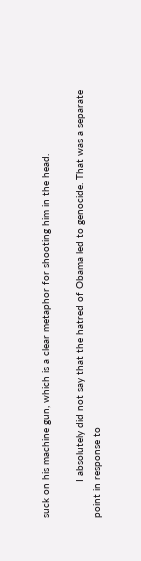suck on his machine gun, which is a clear metaphor for shooting him in the head.

            I absolutely did not say that the hatred of Obama led to genocide. That was a separate point in response to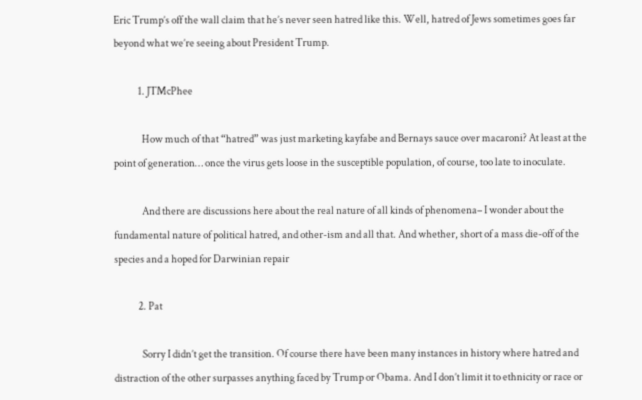Eric Trump’s off the wall claim that he’s never seen hatred like this. Well, hatred of Jews sometimes goes far beyond what we’re seeing about President Trump.

            1. JTMcPhee

              How much of that “hatred” was just marketing kayfabe and Bernays sauce over macaroni? At least at the point of generation… once the virus gets loose in the susceptible population, of course, too late to inoculate.

              And there are discussions here about the real nature of all kinds of phenomena– I wonder about the fundamental nature of political hatred, and other-ism and all that. And whether, short of a mass die-off of the species and a hoped for Darwinian repair

            2. Pat

              Sorry I didn’t get the transition. Of course there have been many instances in history where hatred and distraction of the other surpasses anything faced by Trump or Obama. And I don’t limit it to ethnicity or race or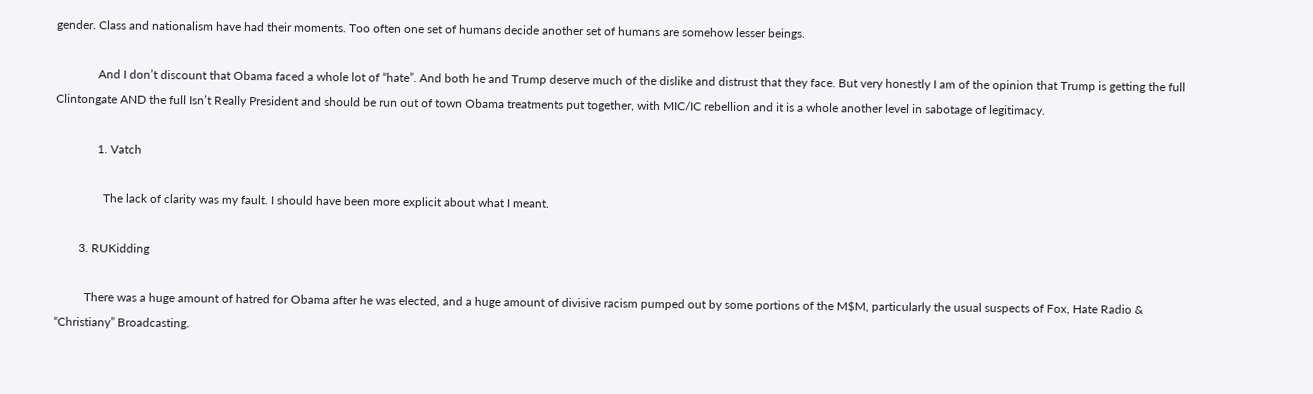gender. Class and nationalism have had their moments. Too often one set of humans decide another set of humans are somehow lesser beings.

              And I don’t discount that Obama faced a whole lot of “hate”. And both he and Trump deserve much of the dislike and distrust that they face. But very honestly I am of the opinion that Trump is getting the full Clintongate AND the full Isn’t Really President and should be run out of town Obama treatments put together, with MIC/IC rebellion and it is a whole another level in sabotage of legitimacy.

              1. Vatch

                The lack of clarity was my fault. I should have been more explicit about what I meant.

        3. RUKidding

          There was a huge amount of hatred for Obama after he was elected, and a huge amount of divisive racism pumped out by some portions of the M$M, particularly the usual suspects of Fox, Hate Radio & “Christiany” Broadcasting.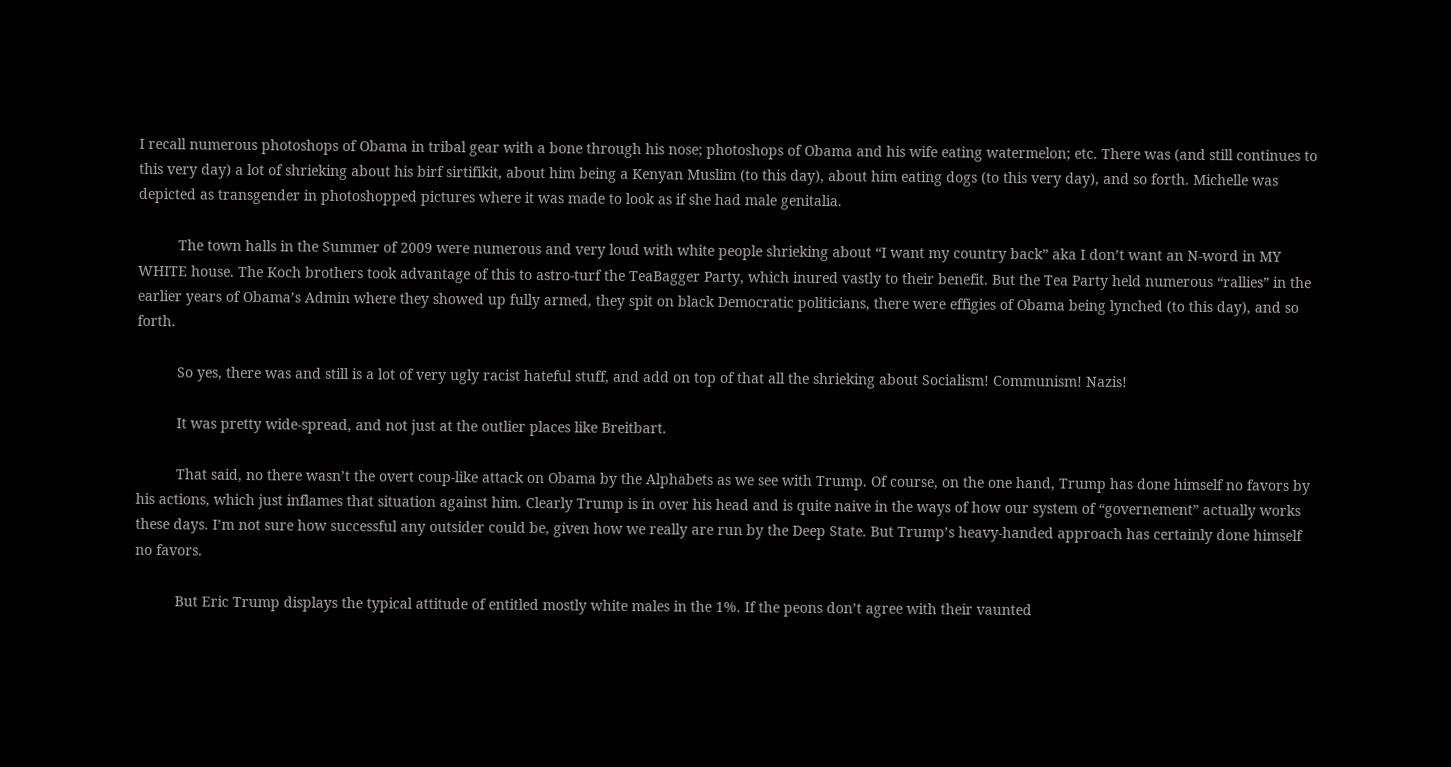I recall numerous photoshops of Obama in tribal gear with a bone through his nose; photoshops of Obama and his wife eating watermelon; etc. There was (and still continues to this very day) a lot of shrieking about his birf sirtifikit, about him being a Kenyan Muslim (to this day), about him eating dogs (to this very day), and so forth. Michelle was depicted as transgender in photoshopped pictures where it was made to look as if she had male genitalia.

          The town halls in the Summer of 2009 were numerous and very loud with white people shrieking about “I want my country back” aka I don’t want an N-word in MY WHITE house. The Koch brothers took advantage of this to astro-turf the TeaBagger Party, which inured vastly to their benefit. But the Tea Party held numerous “rallies” in the earlier years of Obama’s Admin where they showed up fully armed, they spit on black Democratic politicians, there were effigies of Obama being lynched (to this day), and so forth.

          So yes, there was and still is a lot of very ugly racist hateful stuff, and add on top of that all the shrieking about Socialism! Communism! Nazis!

          It was pretty wide-spread, and not just at the outlier places like Breitbart.

          That said, no there wasn’t the overt coup-like attack on Obama by the Alphabets as we see with Trump. Of course, on the one hand, Trump has done himself no favors by his actions, which just inflames that situation against him. Clearly Trump is in over his head and is quite naive in the ways of how our system of “governement” actually works these days. I’m not sure how successful any outsider could be, given how we really are run by the Deep State. But Trump’s heavy-handed approach has certainly done himself no favors.

          But Eric Trump displays the typical attitude of entitled mostly white males in the 1%. If the peons don’t agree with their vaunted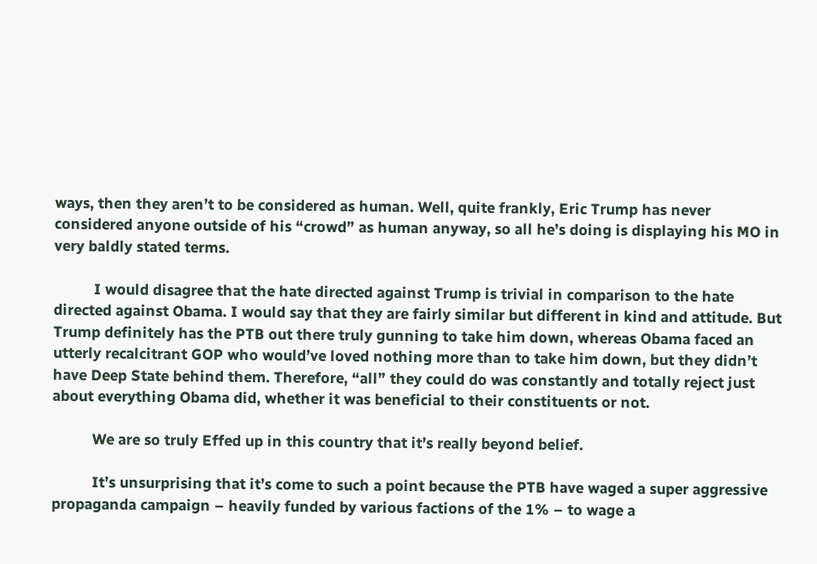ways, then they aren’t to be considered as human. Well, quite frankly, Eric Trump has never considered anyone outside of his “crowd” as human anyway, so all he’s doing is displaying his MO in very baldly stated terms.

          I would disagree that the hate directed against Trump is trivial in comparison to the hate directed against Obama. I would say that they are fairly similar but different in kind and attitude. But Trump definitely has the PTB out there truly gunning to take him down, whereas Obama faced an utterly recalcitrant GOP who would’ve loved nothing more than to take him down, but they didn’t have Deep State behind them. Therefore, “all” they could do was constantly and totally reject just about everything Obama did, whether it was beneficial to their constituents or not.

          We are so truly Effed up in this country that it’s really beyond belief.

          It’s unsurprising that it’s come to such a point because the PTB have waged a super aggressive propaganda campaign – heavily funded by various factions of the 1% – to wage a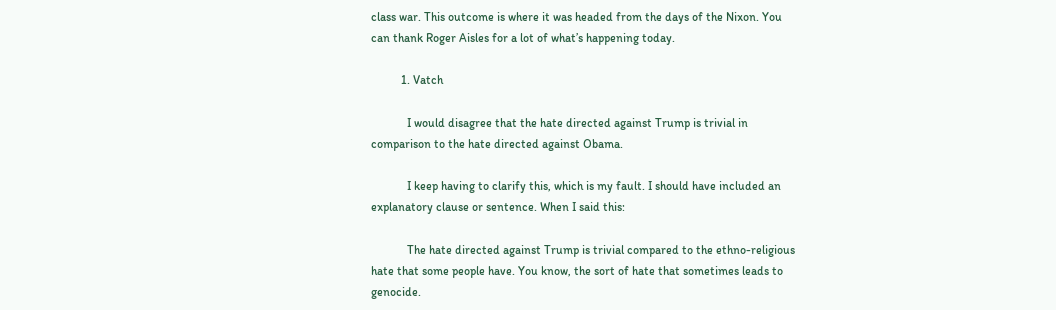class war. This outcome is where it was headed from the days of the Nixon. You can thank Roger Aisles for a lot of what’s happening today.

          1. Vatch

            I would disagree that the hate directed against Trump is trivial in comparison to the hate directed against Obama.

            I keep having to clarify this, which is my fault. I should have included an explanatory clause or sentence. When I said this:

            The hate directed against Trump is trivial compared to the ethno-religious hate that some people have. You know, the sort of hate that sometimes leads to genocide.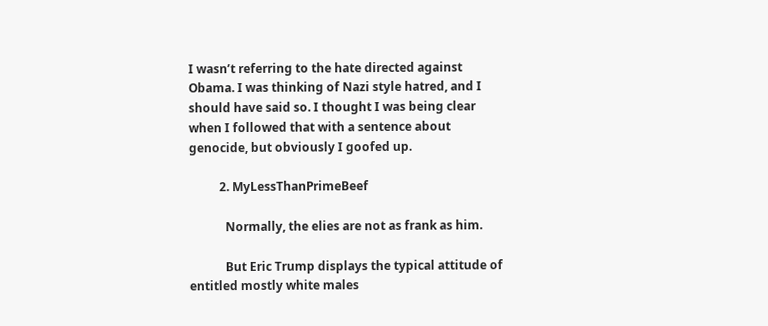I wasn’t referring to the hate directed against Obama. I was thinking of Nazi style hatred, and I should have said so. I thought I was being clear when I followed that with a sentence about genocide, but obviously I goofed up.

          2. MyLessThanPrimeBeef

            Normally, the elies are not as frank as him.

            But Eric Trump displays the typical attitude of entitled mostly white males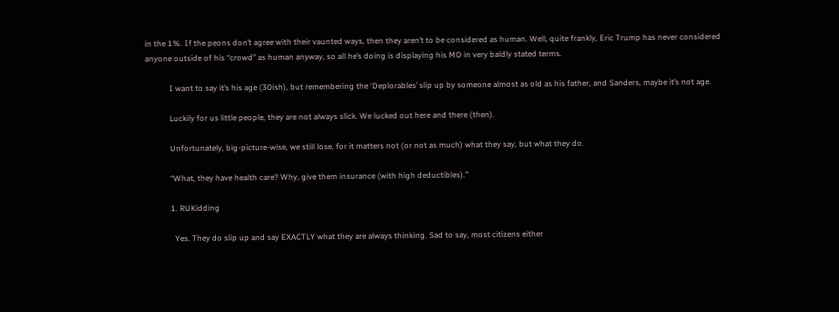in the 1%. If the peons don’t agree with their vaunted ways, then they aren’t to be considered as human. Well, quite frankly, Eric Trump has never considered anyone outside of his “crowd” as human anyway, so all he’s doing is displaying his MO in very baldly stated terms.

            I want to say it’s his age (30ish), but remembering the ‘Deplorables’ slip up by someone almost as old as his father, and Sanders, maybe it’s not age.

            Luckily for us little people, they are not always slick. We lucked out here and there (then).

            Unfortunately, big-picture-wise, we still lose, for it matters not (or not as much) what they say, but what they do.

            “What, they have health care? Why, give them insurance (with high deductibles).”

            1. RUKidding

              Yes. They do slip up and say EXACTLY what they are always thinking. Sad to say, most citizens either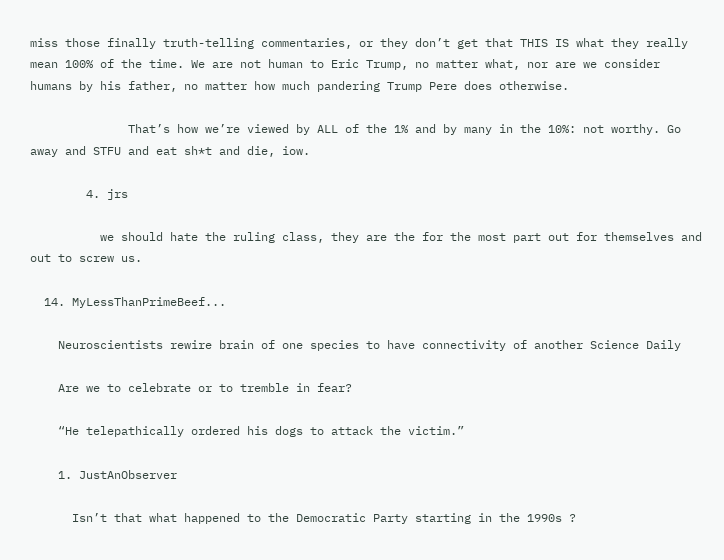miss those finally truth-telling commentaries, or they don’t get that THIS IS what they really mean 100% of the time. We are not human to Eric Trump, no matter what, nor are we consider humans by his father, no matter how much pandering Trump Pere does otherwise.

              That’s how we’re viewed by ALL of the 1% and by many in the 10%: not worthy. Go away and STFU and eat sh*t and die, iow.

        4. jrs

          we should hate the ruling class, they are the for the most part out for themselves and out to screw us.

  14. MyLessThanPrimeBeef...

    Neuroscientists rewire brain of one species to have connectivity of another Science Daily

    Are we to celebrate or to tremble in fear?

    “He telepathically ordered his dogs to attack the victim.”

    1. JustAnObserver

      Isn’t that what happened to the Democratic Party starting in the 1990s ?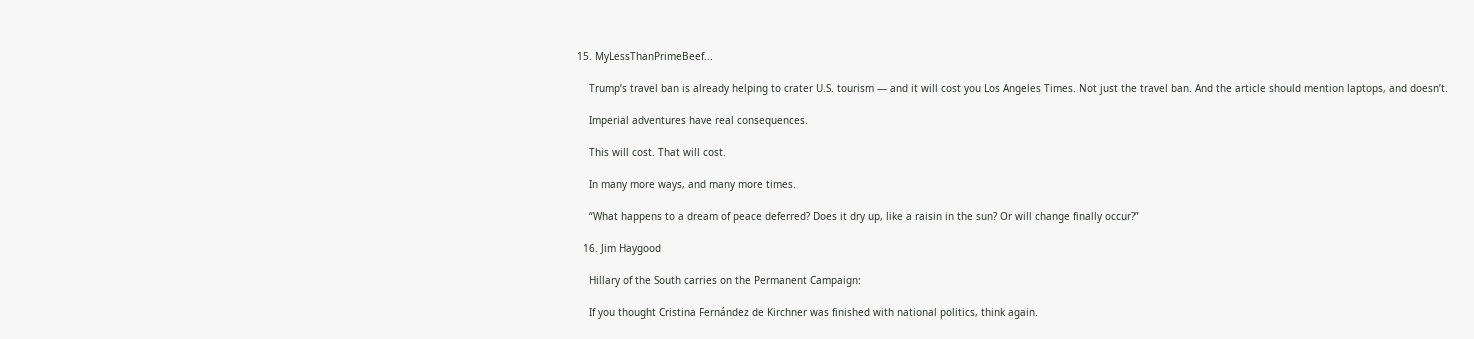15. MyLessThanPrimeBeef...

    Trump’s travel ban is already helping to crater U.S. tourism — and it will cost you Los Angeles Times. Not just the travel ban. And the article should mention laptops, and doesn’t.

    Imperial adventures have real consequences.

    This will cost. That will cost.

    In many more ways, and many more times.

    “What happens to a dream of peace deferred? Does it dry up, like a raisin in the sun? Or will change finally occur?”

  16. Jim Haygood

    Hillary of the South carries on the Permanent Campaign:

    If you thought Cristina Fernández de Kirchner was finished with national politics, think again.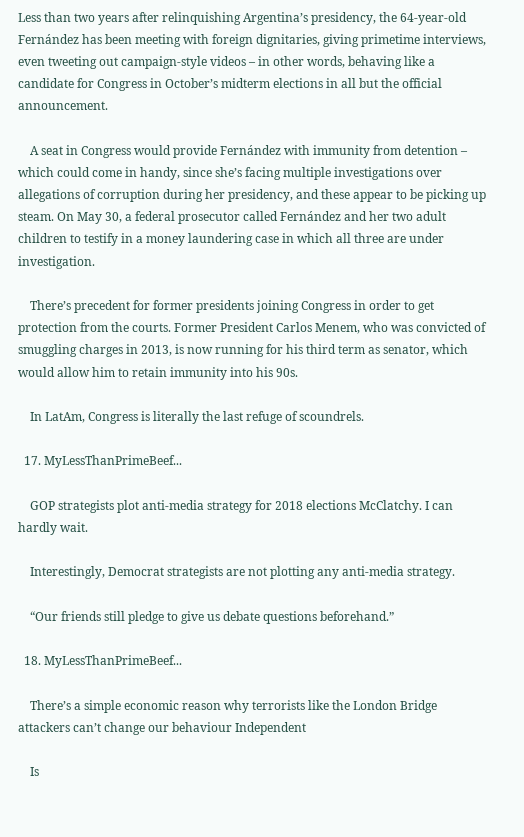Less than two years after relinquishing Argentina’s presidency, the 64-year-old Fernández has been meeting with foreign dignitaries, giving primetime interviews, even tweeting out campaign-style videos – in other words, behaving like a candidate for Congress in October’s midterm elections in all but the official announcement.

    A seat in Congress would provide Fernández with immunity from detention – which could come in handy, since she’s facing multiple investigations over allegations of corruption during her presidency, and these appear to be picking up steam. On May 30, a federal prosecutor called Fernández and her two adult children to testify in a money laundering case in which all three are under investigation.

    There’s precedent for former presidents joining Congress in order to get protection from the courts. Former President Carlos Menem, who was convicted of smuggling charges in 2013, is now running for his third term as senator, which would allow him to retain immunity into his 90s.

    In LatAm, Congress is literally the last refuge of scoundrels.

  17. MyLessThanPrimeBeef...

    GOP strategists plot anti-media strategy for 2018 elections McClatchy. I can hardly wait.

    Interestingly, Democrat strategists are not plotting any anti-media strategy.

    “Our friends still pledge to give us debate questions beforehand.”

  18. MyLessThanPrimeBeef...

    There’s a simple economic reason why terrorists like the London Bridge attackers can’t change our behaviour Independent

    Is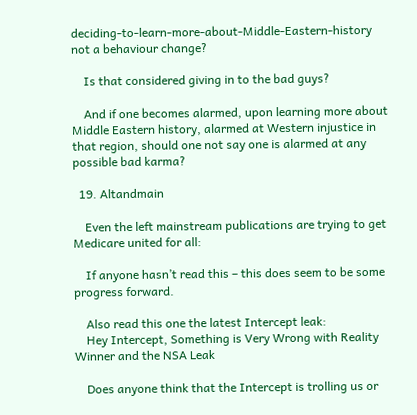deciding-to-learn-more-about-Middle-Eastern-history not a behaviour change?

    Is that considered giving in to the bad guys?

    And if one becomes alarmed, upon learning more about Middle Eastern history, alarmed at Western injustice in that region, should one not say one is alarmed at any possible bad karma?

  19. Altandmain

    Even the left mainstream publications are trying to get Medicare united for all:

    If anyone hasn’t read this – this does seem to be some progress forward.

    Also read this one the latest Intercept leak:
    Hey Intercept, Something is Very Wrong with Reality Winner and the NSA Leak

    Does anyone think that the Intercept is trolling us or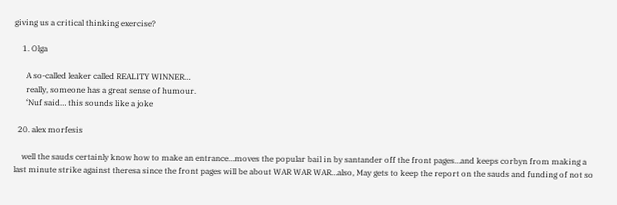giving us a critical thinking exercise?

    1. Olga

      A so-called leaker called REALITY WINNER…
      really, someone has a great sense of humour.
      ‘Nuf said… this sounds like a joke

  20. alex morfesis

    well the sauds certainly know how to make an entrance…moves the popular bail in by santander off the front pages…and keeps corbyn from making a last minute strike against theresa since the front pages will be about WAR WAR WAR…also, May gets to keep the report on the sauds and funding of not so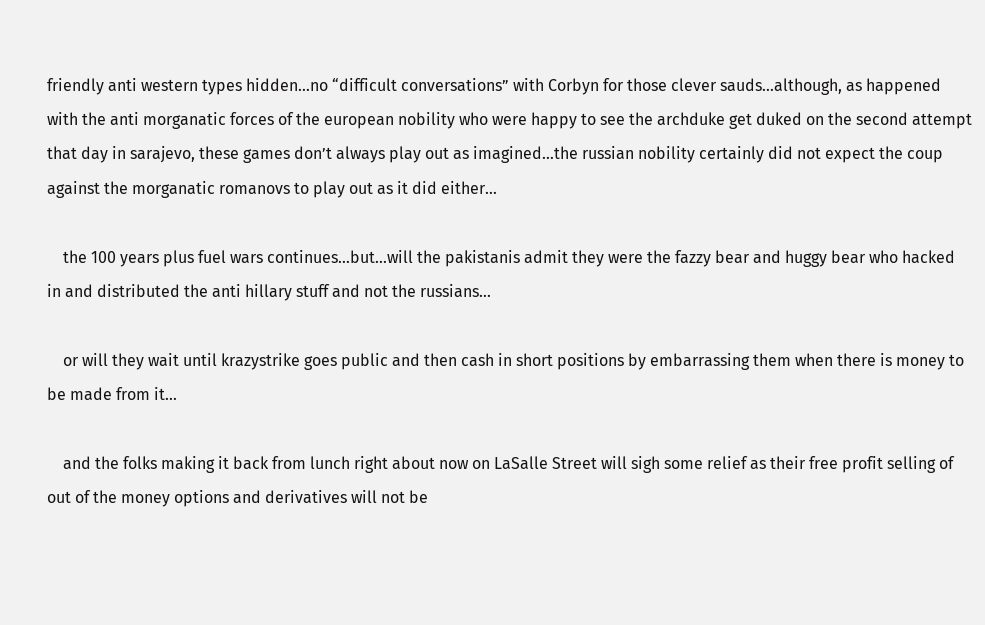friendly anti western types hidden…no “difficult conversations” with Corbyn for those clever sauds…although, as happened with the anti morganatic forces of the european nobility who were happy to see the archduke get duked on the second attempt that day in sarajevo, these games don’t always play out as imagined…the russian nobility certainly did not expect the coup against the morganatic romanovs to play out as it did either…

    the 100 years plus fuel wars continues…but…will the pakistanis admit they were the fazzy bear and huggy bear who hacked in and distributed the anti hillary stuff and not the russians…

    or will they wait until krazystrike goes public and then cash in short positions by embarrassing them when there is money to be made from it…

    and the folks making it back from lunch right about now on LaSalle Street will sigh some relief as their free profit selling of out of the money options and derivatives will not be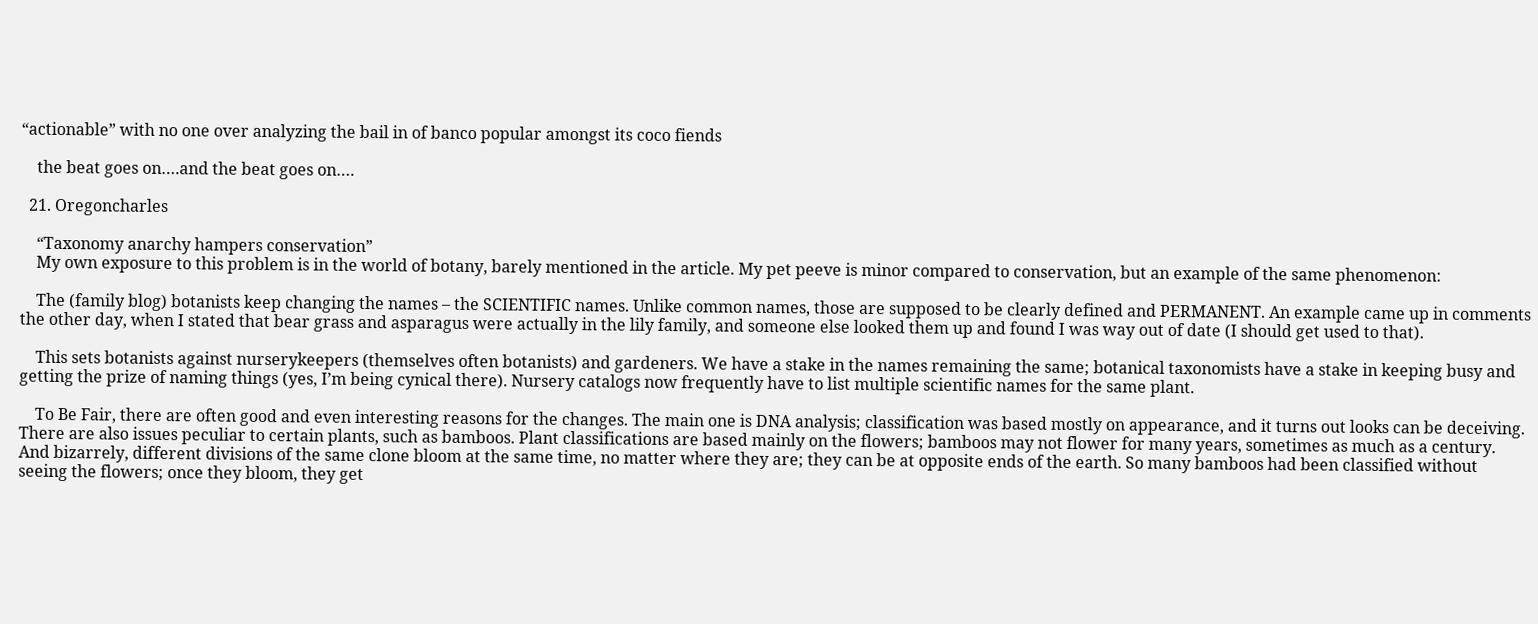“actionable” with no one over analyzing the bail in of banco popular amongst its coco fiends

    the beat goes on….and the beat goes on….

  21. Oregoncharles

    “Taxonomy anarchy hampers conservation”
    My own exposure to this problem is in the world of botany, barely mentioned in the article. My pet peeve is minor compared to conservation, but an example of the same phenomenon:

    The (family blog) botanists keep changing the names – the SCIENTIFIC names. Unlike common names, those are supposed to be clearly defined and PERMANENT. An example came up in comments the other day, when I stated that bear grass and asparagus were actually in the lily family, and someone else looked them up and found I was way out of date (I should get used to that).

    This sets botanists against nurserykeepers (themselves often botanists) and gardeners. We have a stake in the names remaining the same; botanical taxonomists have a stake in keeping busy and getting the prize of naming things (yes, I’m being cynical there). Nursery catalogs now frequently have to list multiple scientific names for the same plant.

    To Be Fair, there are often good and even interesting reasons for the changes. The main one is DNA analysis; classification was based mostly on appearance, and it turns out looks can be deceiving. There are also issues peculiar to certain plants, such as bamboos. Plant classifications are based mainly on the flowers; bamboos may not flower for many years, sometimes as much as a century. And bizarrely, different divisions of the same clone bloom at the same time, no matter where they are; they can be at opposite ends of the earth. So many bamboos had been classified without seeing the flowers; once they bloom, they get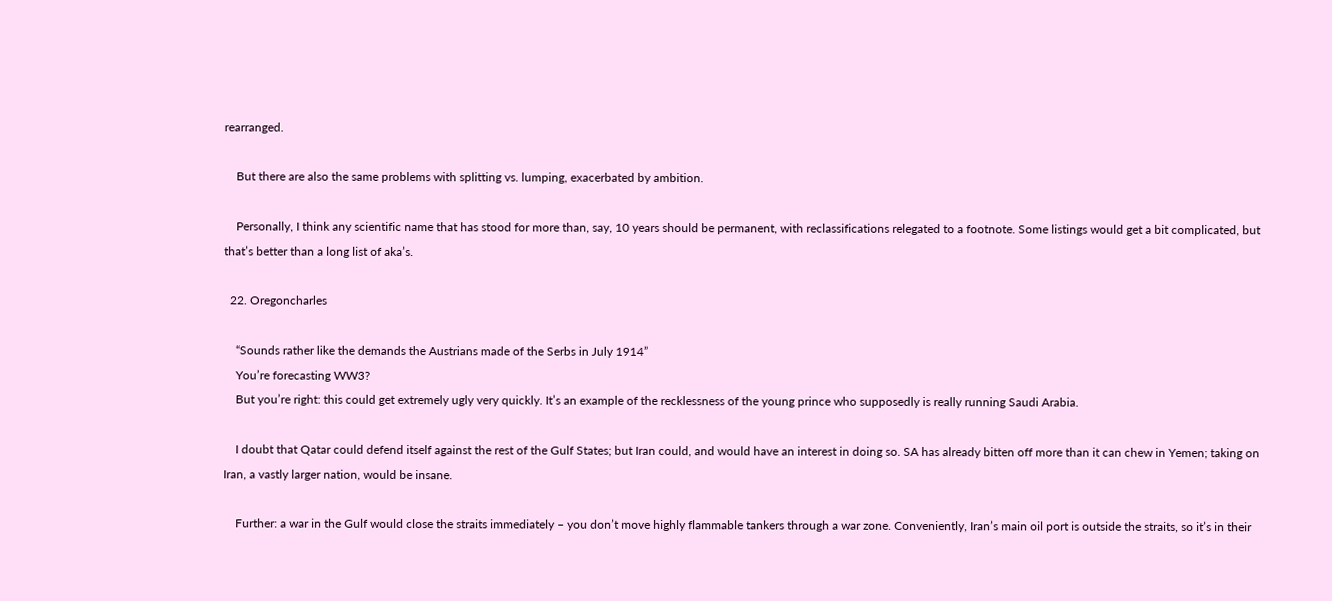rearranged.

    But there are also the same problems with splitting vs. lumping, exacerbated by ambition.

    Personally, I think any scientific name that has stood for more than, say, 10 years should be permanent, with reclassifications relegated to a footnote. Some listings would get a bit complicated, but that’s better than a long list of aka’s.

  22. Oregoncharles

    “Sounds rather like the demands the Austrians made of the Serbs in July 1914”
    You’re forecasting WW3?
    But you’re right: this could get extremely ugly very quickly. It’s an example of the recklessness of the young prince who supposedly is really running Saudi Arabia.

    I doubt that Qatar could defend itself against the rest of the Gulf States; but Iran could, and would have an interest in doing so. SA has already bitten off more than it can chew in Yemen; taking on Iran, a vastly larger nation, would be insane.

    Further: a war in the Gulf would close the straits immediately – you don’t move highly flammable tankers through a war zone. Conveniently, Iran’s main oil port is outside the straits, so it’s in their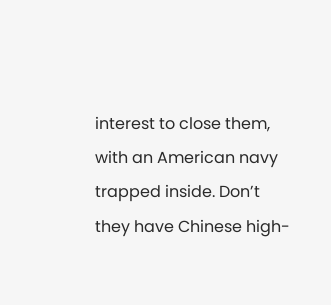interest to close them, with an American navy trapped inside. Don’t they have Chinese high-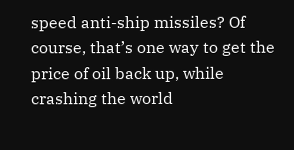speed anti-ship missiles? Of course, that’s one way to get the price of oil back up, while crashing the world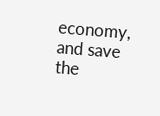economy, and save the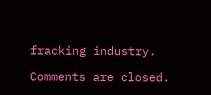fracking industry.

Comments are closed.